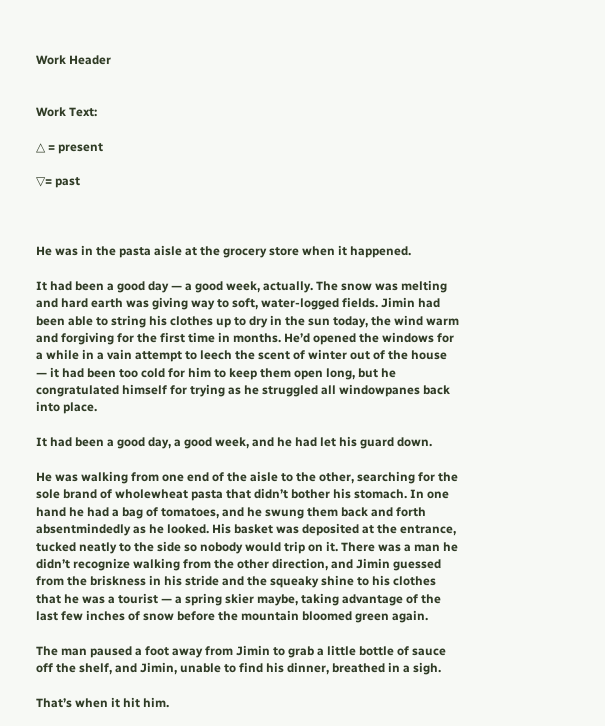Work Header


Work Text:

△ = present

▽= past



He was in the pasta aisle at the grocery store when it happened.

It had been a good day — a good week, actually. The snow was melting and hard earth was giving way to soft, water-logged fields. Jimin had been able to string his clothes up to dry in the sun today, the wind warm and forgiving for the first time in months. He’d opened the windows for a while in a vain attempt to leech the scent of winter out of the house — it had been too cold for him to keep them open long, but he congratulated himself for trying as he struggled all windowpanes back into place.

It had been a good day, a good week, and he had let his guard down.

He was walking from one end of the aisle to the other, searching for the sole brand of wholewheat pasta that didn’t bother his stomach. In one hand he had a bag of tomatoes, and he swung them back and forth absentmindedly as he looked. His basket was deposited at the entrance, tucked neatly to the side so nobody would trip on it. There was a man he didn’t recognize walking from the other direction, and Jimin guessed from the briskness in his stride and the squeaky shine to his clothes that he was a tourist — a spring skier maybe, taking advantage of the last few inches of snow before the mountain bloomed green again.

The man paused a foot away from Jimin to grab a little bottle of sauce off the shelf, and Jimin, unable to find his dinner, breathed in a sigh.

That’s when it hit him.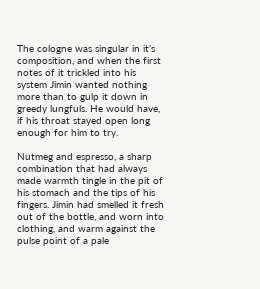The cologne was singular in it’s composition, and when the first notes of it trickled into his system Jimin wanted nothing more than to gulp it down in greedy lungfuls. He would have, if his throat stayed open long enough for him to try.

Nutmeg and espresso, a sharp combination that had always made warmth tingle in the pit of his stomach and the tips of his fingers. Jimin had smelled it fresh out of the bottle, and worn into clothing, and warm against the pulse point of a pale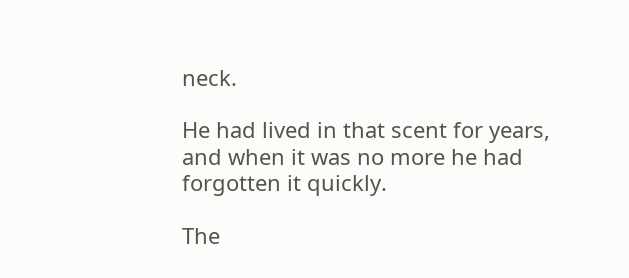neck.

He had lived in that scent for years, and when it was no more he had forgotten it quickly.

The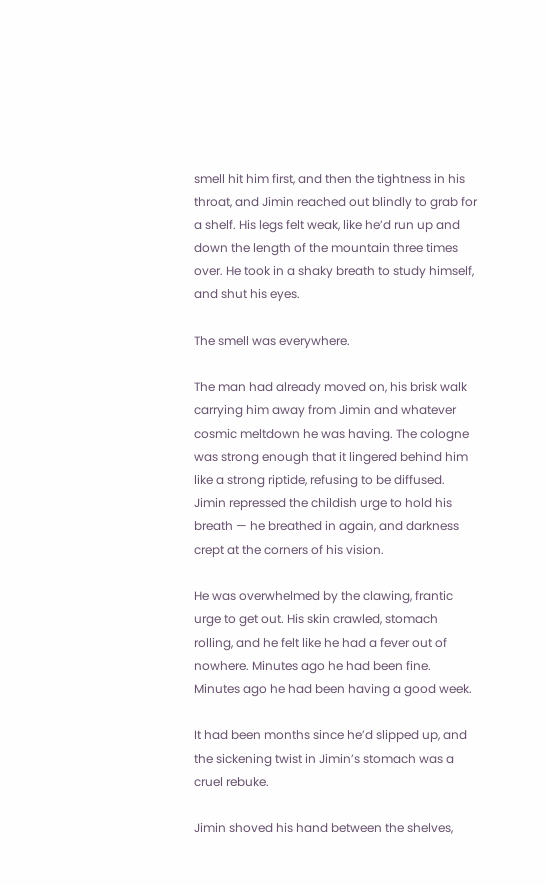smell hit him first, and then the tightness in his throat, and Jimin reached out blindly to grab for a shelf. His legs felt weak, like he’d run up and down the length of the mountain three times over. He took in a shaky breath to study himself, and shut his eyes.

The smell was everywhere.

The man had already moved on, his brisk walk carrying him away from Jimin and whatever cosmic meltdown he was having. The cologne was strong enough that it lingered behind him like a strong riptide, refusing to be diffused. Jimin repressed the childish urge to hold his breath — he breathed in again, and darkness crept at the corners of his vision.

He was overwhelmed by the clawing, frantic urge to get out. His skin crawled, stomach rolling, and he felt like he had a fever out of nowhere. Minutes ago he had been fine. Minutes ago he had been having a good week.

It had been months since he’d slipped up, and the sickening twist in Jimin’s stomach was a cruel rebuke.

Jimin shoved his hand between the shelves,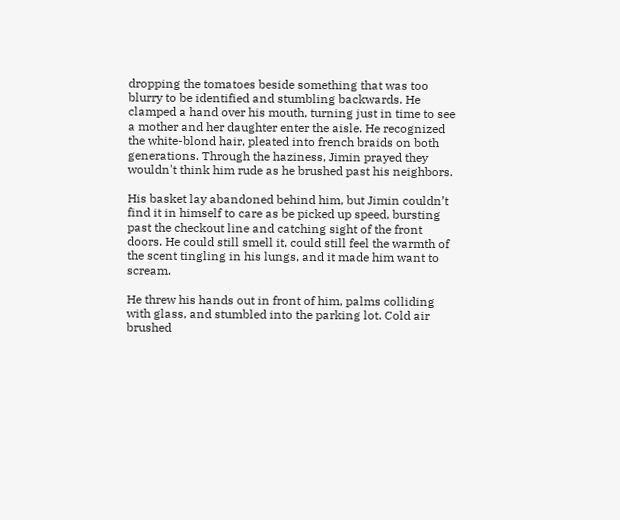dropping the tomatoes beside something that was too blurry to be identified and stumbling backwards. He clamped a hand over his mouth, turning just in time to see a mother and her daughter enter the aisle. He recognized the white-blond hair, pleated into french braids on both generations. Through the haziness, Jimin prayed they wouldn't think him rude as he brushed past his neighbors.

His basket lay abandoned behind him, but Jimin couldn’t find it in himself to care as be picked up speed, bursting past the checkout line and catching sight of the front doors. He could still smell it, could still feel the warmth of the scent tingling in his lungs, and it made him want to scream.

He threw his hands out in front of him, palms colliding with glass, and stumbled into the parking lot. Cold air brushed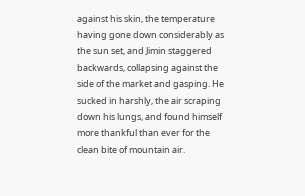against his skin, the temperature having gone down considerably as the sun set, and Jimin staggered backwards, collapsing against the side of the market and gasping. He sucked in harshly, the air scraping down his lungs, and found himself more thankful than ever for the clean bite of mountain air.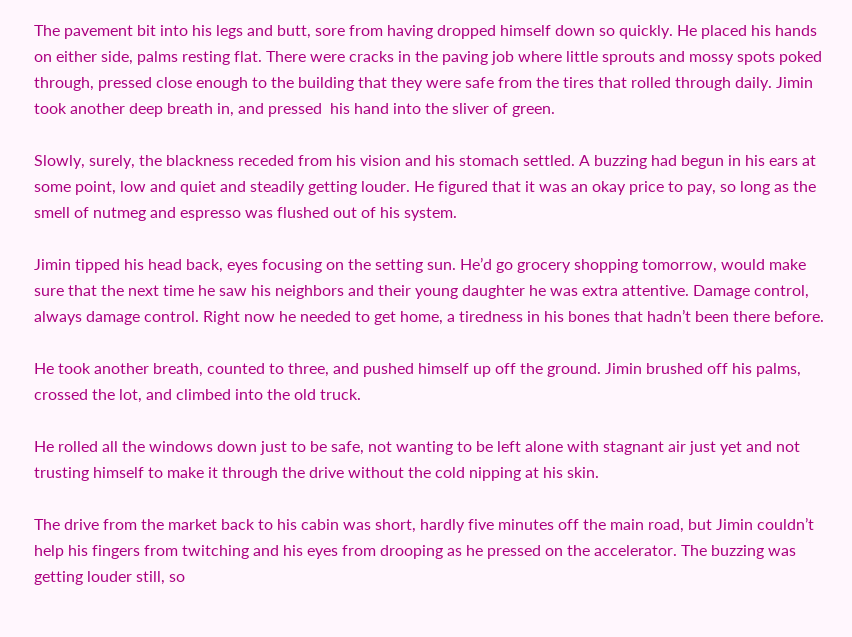The pavement bit into his legs and butt, sore from having dropped himself down so quickly. He placed his hands on either side, palms resting flat. There were cracks in the paving job where little sprouts and mossy spots poked through, pressed close enough to the building that they were safe from the tires that rolled through daily. Jimin took another deep breath in, and pressed  his hand into the sliver of green.

Slowly, surely, the blackness receded from his vision and his stomach settled. A buzzing had begun in his ears at some point, low and quiet and steadily getting louder. He figured that it was an okay price to pay, so long as the smell of nutmeg and espresso was flushed out of his system.

Jimin tipped his head back, eyes focusing on the setting sun. He’d go grocery shopping tomorrow, would make sure that the next time he saw his neighbors and their young daughter he was extra attentive. Damage control, always damage control. Right now he needed to get home, a tiredness in his bones that hadn’t been there before.

He took another breath, counted to three, and pushed himself up off the ground. Jimin brushed off his palms, crossed the lot, and climbed into the old truck.

He rolled all the windows down just to be safe, not wanting to be left alone with stagnant air just yet and not trusting himself to make it through the drive without the cold nipping at his skin.

The drive from the market back to his cabin was short, hardly five minutes off the main road, but Jimin couldn’t help his fingers from twitching and his eyes from drooping as he pressed on the accelerator. The buzzing was getting louder still, so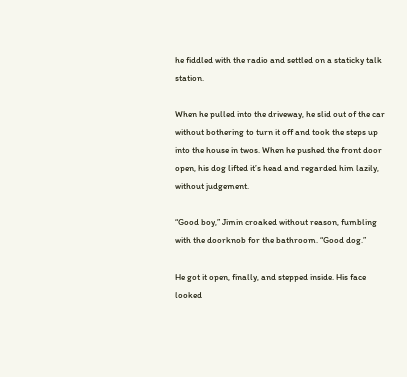he fiddled with the radio and settled on a staticky talk station.

When he pulled into the driveway, he slid out of the car without bothering to turn it off and took the steps up into the house in twos. When he pushed the front door open, his dog lifted it’s head and regarded him lazily, without judgement.

“Good boy,” Jimin croaked without reason, fumbling with the doorknob for the bathroom. “Good dog.”

He got it open, finally, and stepped inside. His face looked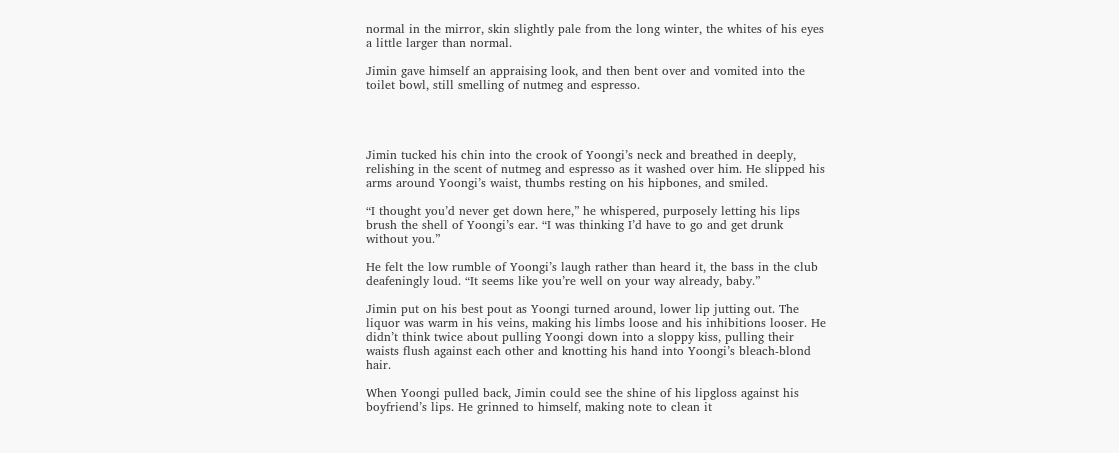normal in the mirror, skin slightly pale from the long winter, the whites of his eyes a little larger than normal.

Jimin gave himself an appraising look, and then bent over and vomited into the toilet bowl, still smelling of nutmeg and espresso.




Jimin tucked his chin into the crook of Yoongi’s neck and breathed in deeply, relishing in the scent of nutmeg and espresso as it washed over him. He slipped his arms around Yoongi’s waist, thumbs resting on his hipbones, and smiled.

“I thought you’d never get down here,” he whispered, purposely letting his lips brush the shell of Yoongi’s ear. “I was thinking I’d have to go and get drunk without you.”

He felt the low rumble of Yoongi’s laugh rather than heard it, the bass in the club deafeningly loud. “It seems like you’re well on your way already, baby.”

Jimin put on his best pout as Yoongi turned around, lower lip jutting out. The liquor was warm in his veins, making his limbs loose and his inhibitions looser. He didn’t think twice about pulling Yoongi down into a sloppy kiss, pulling their waists flush against each other and knotting his hand into Yoongi’s bleach-blond hair.

When Yoongi pulled back, Jimin could see the shine of his lipgloss against his boyfriend’s lips. He grinned to himself, making note to clean it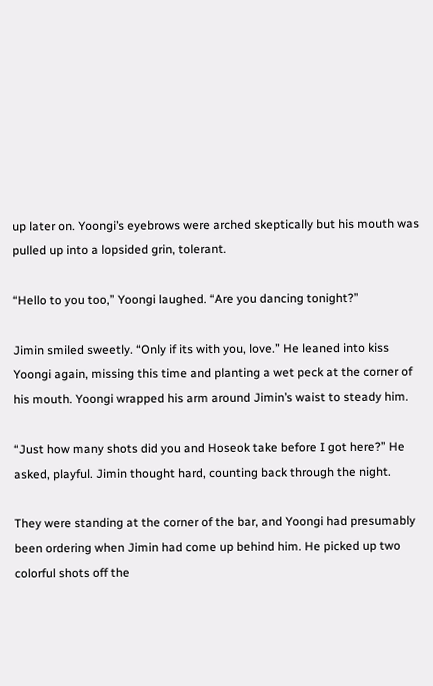up later on. Yoongi’s eyebrows were arched skeptically but his mouth was pulled up into a lopsided grin, tolerant.

“Hello to you too,” Yoongi laughed. “Are you dancing tonight?”

Jimin smiled sweetly. “Only if its with you, love.” He leaned into kiss Yoongi again, missing this time and planting a wet peck at the corner of his mouth. Yoongi wrapped his arm around Jimin’s waist to steady him.

“Just how many shots did you and Hoseok take before I got here?” He asked, playful. Jimin thought hard, counting back through the night.

They were standing at the corner of the bar, and Yoongi had presumably been ordering when Jimin had come up behind him. He picked up two colorful shots off the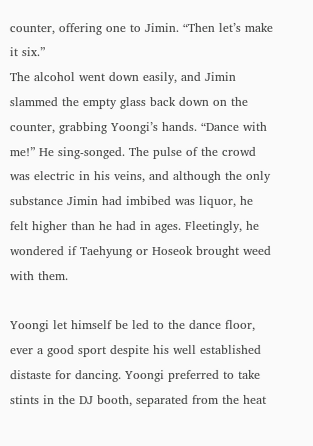counter, offering one to Jimin. “Then let’s make it six.”
The alcohol went down easily, and Jimin slammed the empty glass back down on the counter, grabbing Yoongi’s hands. “Dance with me!” He sing-songed. The pulse of the crowd was electric in his veins, and although the only substance Jimin had imbibed was liquor, he felt higher than he had in ages. Fleetingly, he wondered if Taehyung or Hoseok brought weed with them.

Yoongi let himself be led to the dance floor, ever a good sport despite his well established distaste for dancing. Yoongi preferred to take stints in the DJ booth, separated from the heat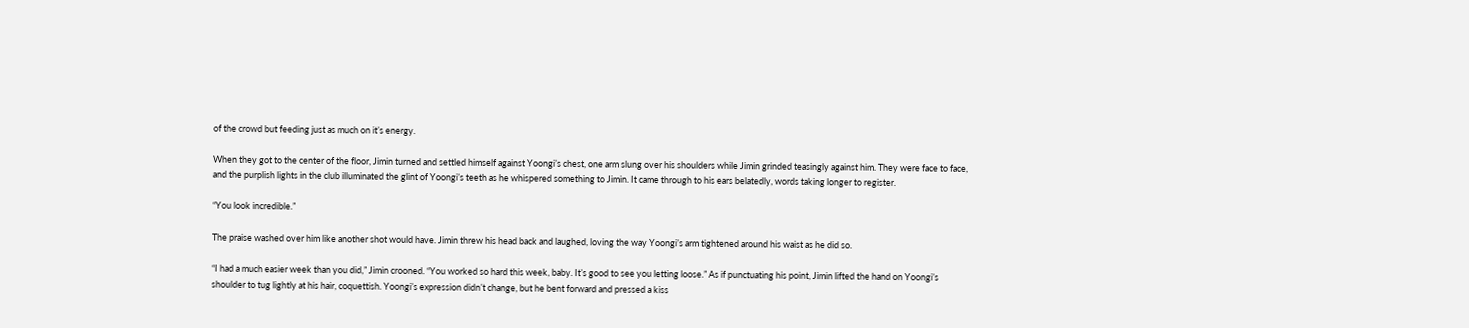of the crowd but feeding just as much on it’s energy.

When they got to the center of the floor, Jimin turned and settled himself against Yoongi’s chest, one arm slung over his shoulders while Jimin grinded teasingly against him. They were face to face, and the purplish lights in the club illuminated the glint of Yoongi’s teeth as he whispered something to Jimin. It came through to his ears belatedly, words taking longer to register.

“You look incredible.”

The praise washed over him like another shot would have. Jimin threw his head back and laughed, loving the way Yoongi’s arm tightened around his waist as he did so.

“I had a much easier week than you did,” Jimin crooned. “You worked so hard this week, baby. It’s good to see you letting loose.” As if punctuating his point, Jimin lifted the hand on Yoongi’s shoulder to tug lightly at his hair, coquettish. Yoongi’s expression didn’t change, but he bent forward and pressed a kiss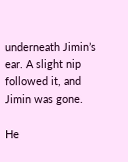underneath Jimin’s ear. A slight nip followed it, and Jimin was gone.

He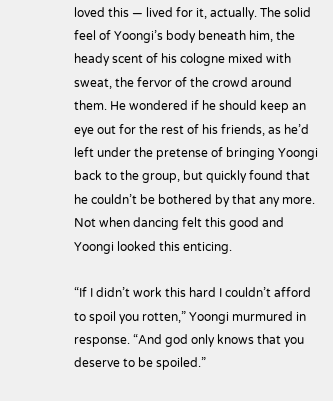loved this — lived for it, actually. The solid feel of Yoongi’s body beneath him, the heady scent of his cologne mixed with sweat, the fervor of the crowd around them. He wondered if he should keep an eye out for the rest of his friends, as he’d left under the pretense of bringing Yoongi back to the group, but quickly found that he couldn’t be bothered by that any more. Not when dancing felt this good and Yoongi looked this enticing.

“If I didn’t work this hard I couldn’t afford to spoil you rotten,” Yoongi murmured in response. “And god only knows that you deserve to be spoiled.”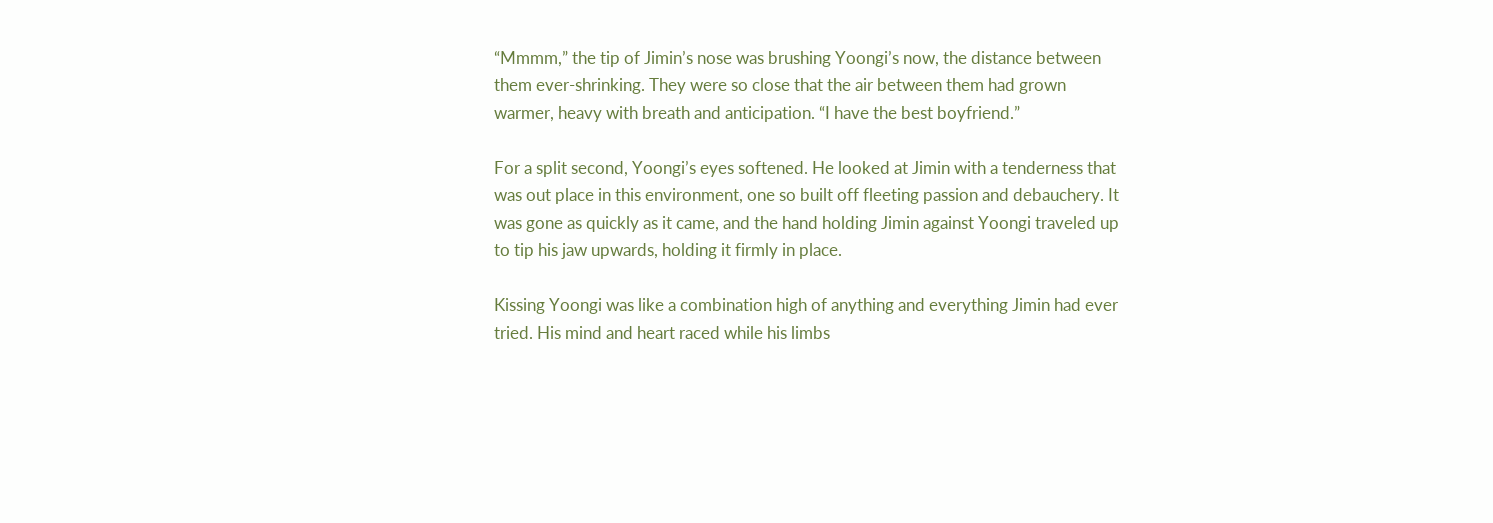“Mmmm,” the tip of Jimin’s nose was brushing Yoongi’s now, the distance between them ever-shrinking. They were so close that the air between them had grown warmer, heavy with breath and anticipation. “I have the best boyfriend.”

For a split second, Yoongi’s eyes softened. He looked at Jimin with a tenderness that was out place in this environment, one so built off fleeting passion and debauchery. It was gone as quickly as it came, and the hand holding Jimin against Yoongi traveled up to tip his jaw upwards, holding it firmly in place.

Kissing Yoongi was like a combination high of anything and everything Jimin had ever tried. His mind and heart raced while his limbs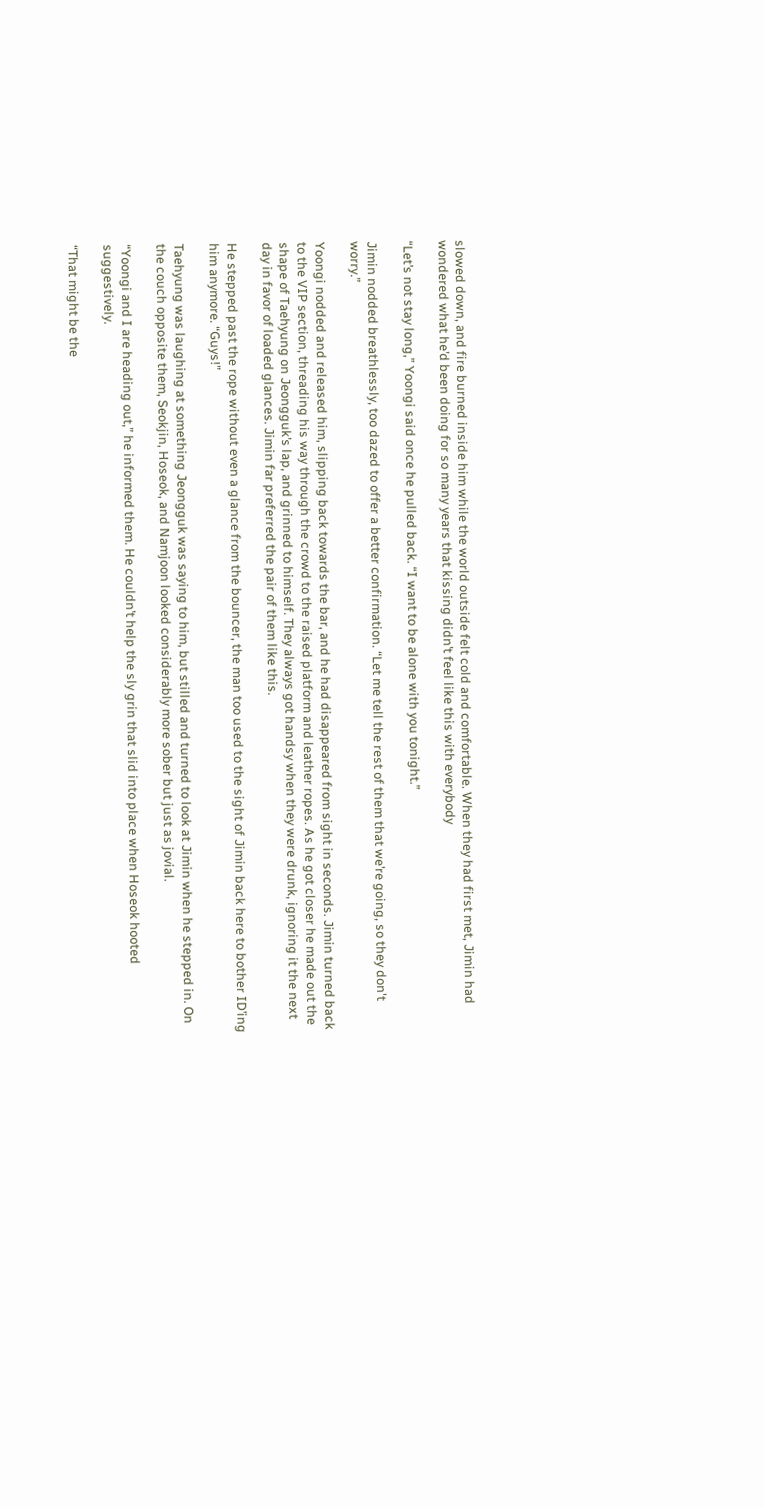slowed down, and fire burned inside him while the world outside felt cold and comfortable. When they had first met, Jimin had wondered what he’d been doing for so many years that kissing didn’t feel like this with everybody

“Let’s not stay long,” Yoongi said once he pulled back. “I want to be alone with you tonight.”

Jimin nodded breathlessly, too dazed to offer a better confirmation. “Let me tell the rest of them that we’re going, so they don't worry.”

Yoongi nodded and released him, slipping back towards the bar, and he had disappeared from sight in seconds. Jimin turned back to the VIP section, threading his way through the crowd to the raised platform and leather ropes. As he got closer he made out the shape of Taehyung on Jeongguk’s lap, and grinned to himself. They always got handsy when they were drunk, ignoring it the next day in favor of loaded glances. Jimin far preferred the pair of them like this.

He stepped past the rope without even a glance from the bouncer, the man too used to the sight of Jimin back here to bother ID’ing him anymore. “Guys!”

Taehyung was laughing at something Jeongguk was saying to him, but stilled and turned to look at Jimin when he stepped in. On the couch opposite them, Seokjin, Hoseok, and Namjoon looked considerably more sober but just as jovial.

“Yoongi and I are heading out,” he informed them. He couldn’t help the sly grin that slid into place when Hoseok hooted suggestively.

“That might be the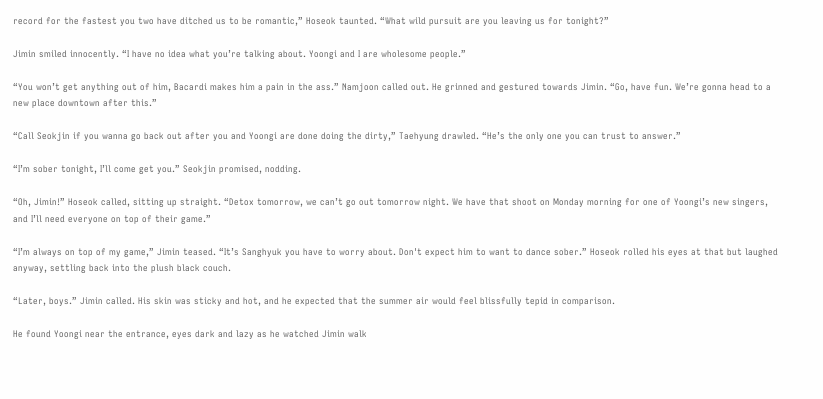record for the fastest you two have ditched us to be romantic,” Hoseok taunted. “What wild pursuit are you leaving us for tonight?”

Jimin smiled innocently. “I have no idea what you’re talking about. Yoongi and I are wholesome people.”

“You won’t get anything out of him, Bacardi makes him a pain in the ass.” Namjoon called out. He grinned and gestured towards Jimin. “Go, have fun. We’re gonna head to a new place downtown after this.”

“Call Seokjin if you wanna go back out after you and Yoongi are done doing the dirty,” Taehyung drawled. “He’s the only one you can trust to answer.”

“I’m sober tonight, I’ll come get you.” Seokjin promised, nodding.

“Oh, Jimin!” Hoseok called, sitting up straight. “Detox tomorrow, we can’t go out tomorrow night. We have that shoot on Monday morning for one of Yoongi’s new singers, and I’ll need everyone on top of their game.”

“I’m always on top of my game,” Jimin teased. “It’s Sanghyuk you have to worry about. Don't expect him to want to dance sober.” Hoseok rolled his eyes at that but laughed anyway, settling back into the plush black couch.

“Later, boys.” Jimin called. His skin was sticky and hot, and he expected that the summer air would feel blissfully tepid in comparison.

He found Yoongi near the entrance, eyes dark and lazy as he watched Jimin walk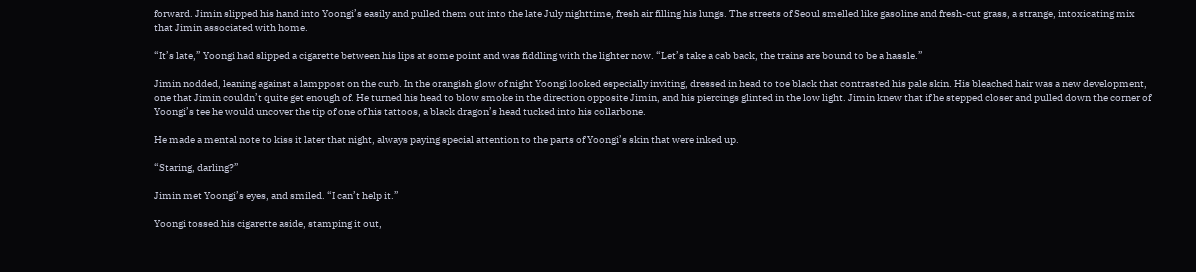forward. Jimin slipped his hand into Yoongi’s easily and pulled them out into the late July nighttime, fresh air filling his lungs. The streets of Seoul smelled like gasoline and fresh-cut grass, a strange, intoxicating mix that Jimin associated with home.

“It’s late,” Yoongi had slipped a cigarette between his lips at some point and was fiddling with the lighter now. “Let’s take a cab back, the trains are bound to be a hassle.”

Jimin nodded, leaning against a lamppost on the curb. In the orangish glow of night Yoongi looked especially inviting, dressed in head to toe black that contrasted his pale skin. His bleached hair was a new development, one that Jimin couldn’t quite get enough of. He turned his head to blow smoke in the direction opposite Jimin, and his piercings glinted in the low light. Jimin knew that if he stepped closer and pulled down the corner of Yoongi’s tee he would uncover the tip of one of his tattoos, a black dragon’s head tucked into his collarbone.

He made a mental note to kiss it later that night, always paying special attention to the parts of Yoongi’s skin that were inked up.

“Staring, darling?”

Jimin met Yoongi’s eyes, and smiled. “I can’t help it.”

Yoongi tossed his cigarette aside, stamping it out,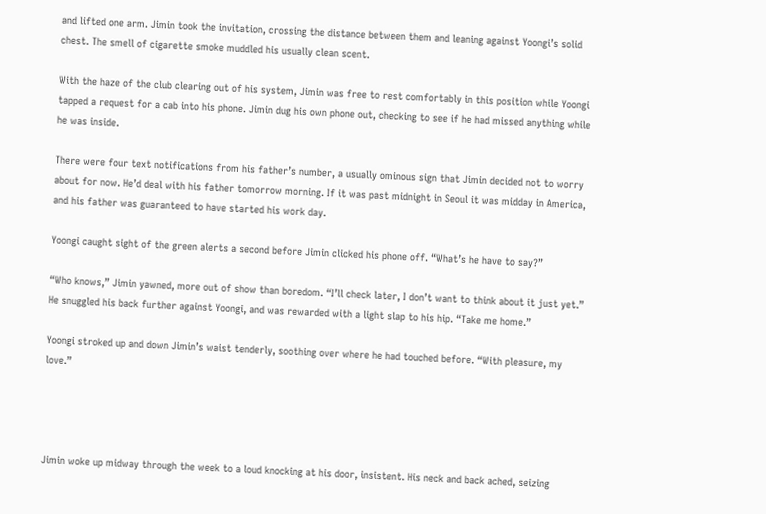and lifted one arm. Jimin took the invitation, crossing the distance between them and leaning against Yoongi’s solid chest. The smell of cigarette smoke muddled his usually clean scent.

With the haze of the club clearing out of his system, Jimin was free to rest comfortably in this position while Yoongi tapped a request for a cab into his phone. Jimin dug his own phone out, checking to see if he had missed anything while he was inside.

There were four text notifications from his father’s number, a usually ominous sign that Jimin decided not to worry about for now. He’d deal with his father tomorrow morning. If it was past midnight in Seoul it was midday in America, and his father was guaranteed to have started his work day.

Yoongi caught sight of the green alerts a second before Jimin clicked his phone off. “What’s he have to say?”

“Who knows,” Jimin yawned, more out of show than boredom. “I’ll check later, I don’t want to think about it just yet.” He snuggled his back further against Yoongi, and was rewarded with a light slap to his hip. “Take me home.”

Yoongi stroked up and down Jimin’s waist tenderly, soothing over where he had touched before. “With pleasure, my love.”




Jimin woke up midway through the week to a loud knocking at his door, insistent. His neck and back ached, seizing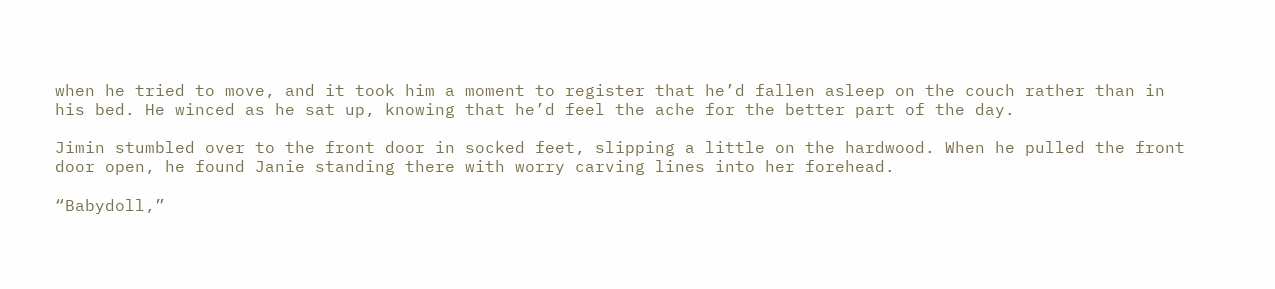when he tried to move, and it took him a moment to register that he’d fallen asleep on the couch rather than in his bed. He winced as he sat up, knowing that he’d feel the ache for the better part of the day.

Jimin stumbled over to the front door in socked feet, slipping a little on the hardwood. When he pulled the front door open, he found Janie standing there with worry carving lines into her forehead.

“Babydoll,”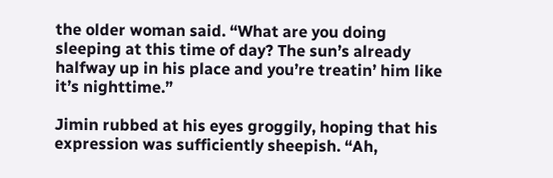the older woman said. “What are you doing sleeping at this time of day? The sun’s already halfway up in his place and you’re treatin’ him like it’s nighttime.”

Jimin rubbed at his eyes groggily, hoping that his expression was sufficiently sheepish. “Ah,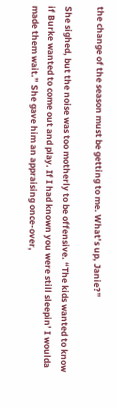the change of the season must be getting to me. What’s up, Janie?”

She sighed, but the noise was too motherly to be offensive. “The kids wanted to know if Burke wanted to come out and play. If I had known you were still sleepin’ I woulda made them wait.” She gave him an appraising once-over,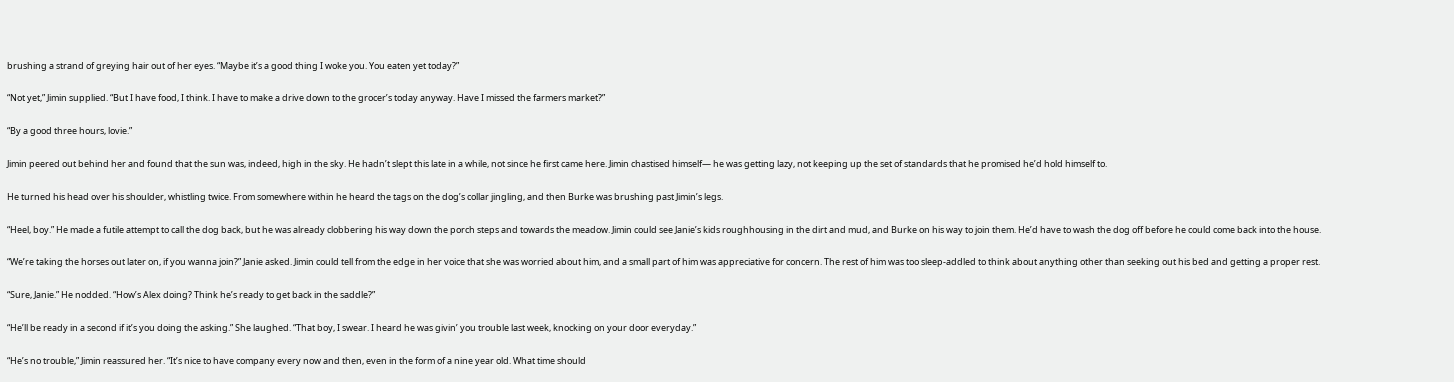brushing a strand of greying hair out of her eyes. “Maybe it’s a good thing I woke you. You eaten yet today?”

“Not yet,” Jimin supplied. “But I have food, I think. I have to make a drive down to the grocer’s today anyway. Have I missed the farmers market?”

“By a good three hours, lovie.”

Jimin peered out behind her and found that the sun was, indeed, high in the sky. He hadn’t slept this late in a while, not since he first came here. Jimin chastised himself— he was getting lazy, not keeping up the set of standards that he promised he’d hold himself to.

He turned his head over his shoulder, whistling twice. From somewhere within he heard the tags on the dog’s collar jingling, and then Burke was brushing past Jimin’s legs.

“Heel, boy.” He made a futile attempt to call the dog back, but he was already clobbering his way down the porch steps and towards the meadow. Jimin could see Janie’s kids roughhousing in the dirt and mud, and Burke on his way to join them. He’d have to wash the dog off before he could come back into the house.

“We’re taking the horses out later on, if you wanna join?” Janie asked. Jimin could tell from the edge in her voice that she was worried about him, and a small part of him was appreciative for concern. The rest of him was too sleep-addled to think about anything other than seeking out his bed and getting a proper rest.

“Sure, Janie.” He nodded. “How’s Alex doing? Think he’s ready to get back in the saddle?”

“He’ll be ready in a second if it’s you doing the asking.” She laughed. “That boy, I swear. I heard he was givin’ you trouble last week, knocking on your door everyday.”

“He’s no trouble,” Jimin reassured her. “It’s nice to have company every now and then, even in the form of a nine year old. What time should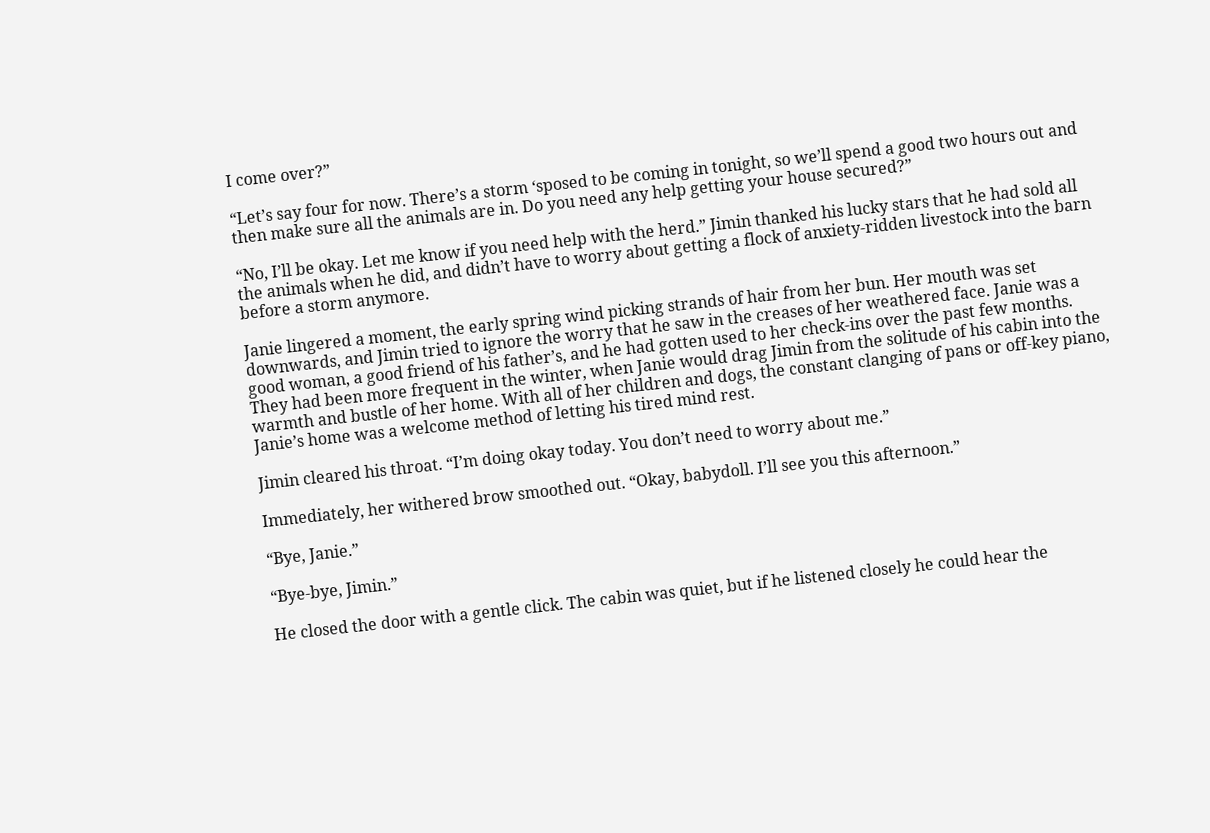I come over?”

“Let’s say four for now. There’s a storm ‘sposed to be coming in tonight, so we’ll spend a good two hours out and then make sure all the animals are in. Do you need any help getting your house secured?”

“No, I’ll be okay. Let me know if you need help with the herd.” Jimin thanked his lucky stars that he had sold all the animals when he did, and didn’t have to worry about getting a flock of anxiety-ridden livestock into the barn before a storm anymore.

Janie lingered a moment, the early spring wind picking strands of hair from her bun. Her mouth was set downwards, and Jimin tried to ignore the worry that he saw in the creases of her weathered face. Janie was a good woman, a good friend of his father’s, and he had gotten used to her check-ins over the past few months. They had been more frequent in the winter, when Janie would drag Jimin from the solitude of his cabin into the warmth and bustle of her home. With all of her children and dogs, the constant clanging of pans or off-key piano, Janie’s home was a welcome method of letting his tired mind rest.

Jimin cleared his throat. “I’m doing okay today. You don’t need to worry about me.”

Immediately, her withered brow smoothed out. “Okay, babydoll. I’ll see you this afternoon.”

“Bye, Janie.”

“Bye-bye, Jimin.”

He closed the door with a gentle click. The cabin was quiet, but if he listened closely he could hear the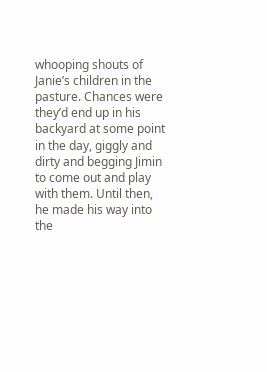whooping shouts of Janie’s children in the pasture. Chances were they’d end up in his backyard at some point in the day, giggly and dirty and begging Jimin to come out and play with them. Until then, he made his way into the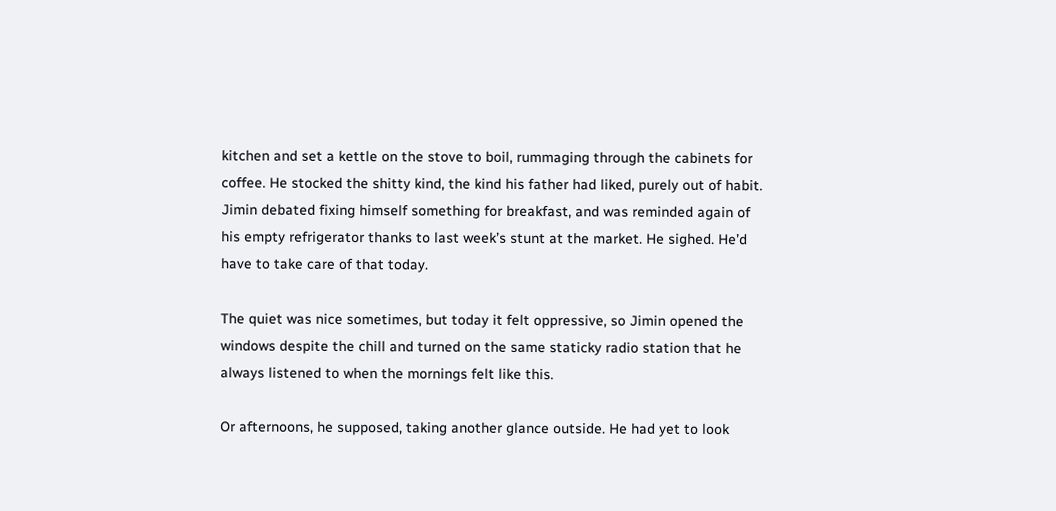kitchen and set a kettle on the stove to boil, rummaging through the cabinets for coffee. He stocked the shitty kind, the kind his father had liked, purely out of habit. Jimin debated fixing himself something for breakfast, and was reminded again of his empty refrigerator thanks to last week’s stunt at the market. He sighed. He’d have to take care of that today.

The quiet was nice sometimes, but today it felt oppressive, so Jimin opened the windows despite the chill and turned on the same staticky radio station that he always listened to when the mornings felt like this.

Or afternoons, he supposed, taking another glance outside. He had yet to look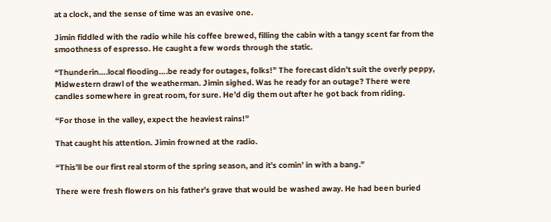at a clock, and the sense of time was an evasive one.

Jimin fiddled with the radio while his coffee brewed, filling the cabin with a tangy scent far from the smoothness of espresso. He caught a few words through the static.

“Thunderin….local flooding….be ready for outages, folks!” The forecast didn’t suit the overly peppy, Midwestern drawl of the weatherman. Jimin sighed. Was he ready for an outage? There were candles somewhere in great room, for sure. He’d dig them out after he got back from riding.

“For those in the valley, expect the heaviest rains!”

That caught his attention. Jimin frowned at the radio.

“This’ll be our first real storm of the spring season, and it’s comin’ in with a bang.”

There were fresh flowers on his father’s grave that would be washed away. He had been buried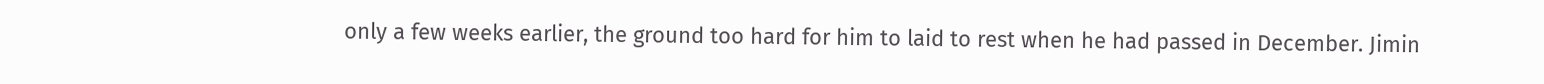only a few weeks earlier, the ground too hard for him to laid to rest when he had passed in December. Jimin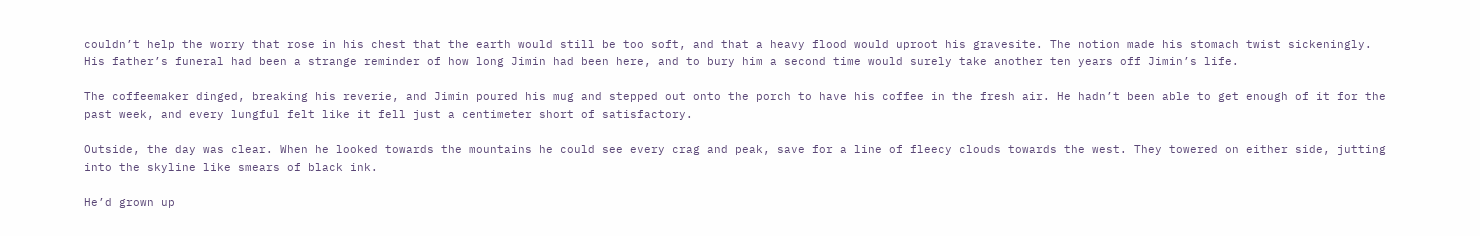couldn’t help the worry that rose in his chest that the earth would still be too soft, and that a heavy flood would uproot his gravesite. The notion made his stomach twist sickeningly. His father’s funeral had been a strange reminder of how long Jimin had been here, and to bury him a second time would surely take another ten years off Jimin’s life.

The coffeemaker dinged, breaking his reverie, and Jimin poured his mug and stepped out onto the porch to have his coffee in the fresh air. He hadn’t been able to get enough of it for the past week, and every lungful felt like it fell just a centimeter short of satisfactory.

Outside, the day was clear. When he looked towards the mountains he could see every crag and peak, save for a line of fleecy clouds towards the west. They towered on either side, jutting into the skyline like smears of black ink.

He’d grown up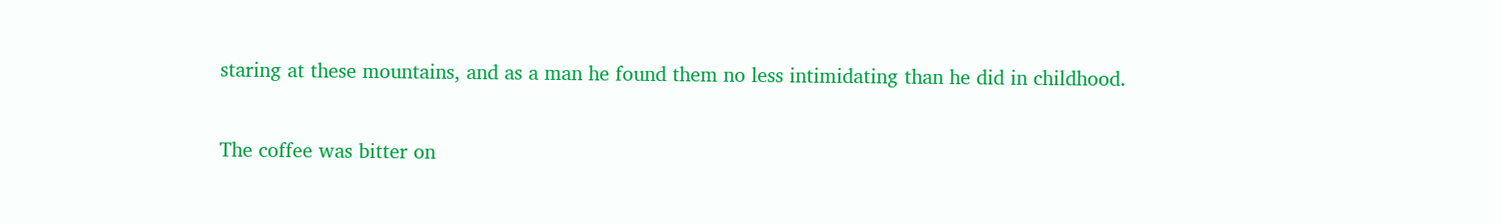staring at these mountains, and as a man he found them no less intimidating than he did in childhood.

The coffee was bitter on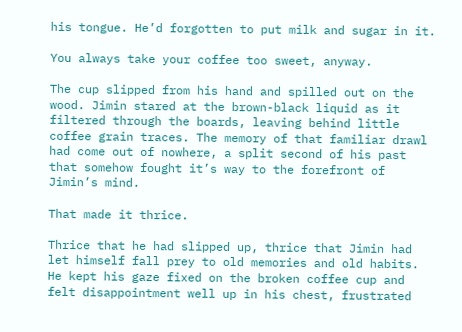his tongue. He’d forgotten to put milk and sugar in it.

You always take your coffee too sweet, anyway.

The cup slipped from his hand and spilled out on the wood. Jimin stared at the brown-black liquid as it filtered through the boards, leaving behind little coffee grain traces. The memory of that familiar drawl had come out of nowhere, a split second of his past that somehow fought it’s way to the forefront of Jimin’s mind.

That made it thrice.

Thrice that he had slipped up, thrice that Jimin had let himself fall prey to old memories and old habits. He kept his gaze fixed on the broken coffee cup and felt disappointment well up in his chest, frustrated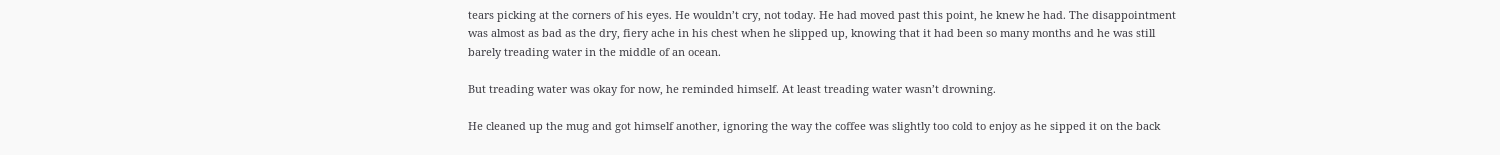tears picking at the corners of his eyes. He wouldn’t cry, not today. He had moved past this point, he knew he had. The disappointment was almost as bad as the dry, fiery ache in his chest when he slipped up, knowing that it had been so many months and he was still barely treading water in the middle of an ocean.

But treading water was okay for now, he reminded himself. At least treading water wasn’t drowning.

He cleaned up the mug and got himself another, ignoring the way the coffee was slightly too cold to enjoy as he sipped it on the back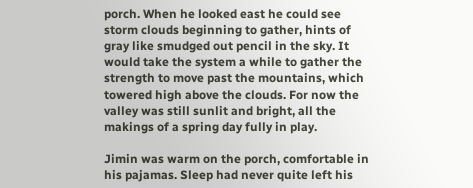porch. When he looked east he could see storm clouds beginning to gather, hints of gray like smudged out pencil in the sky. It would take the system a while to gather the strength to move past the mountains, which towered high above the clouds. For now the valley was still sunlit and bright, all the makings of a spring day fully in play.

Jimin was warm on the porch, comfortable in his pajamas. Sleep had never quite left his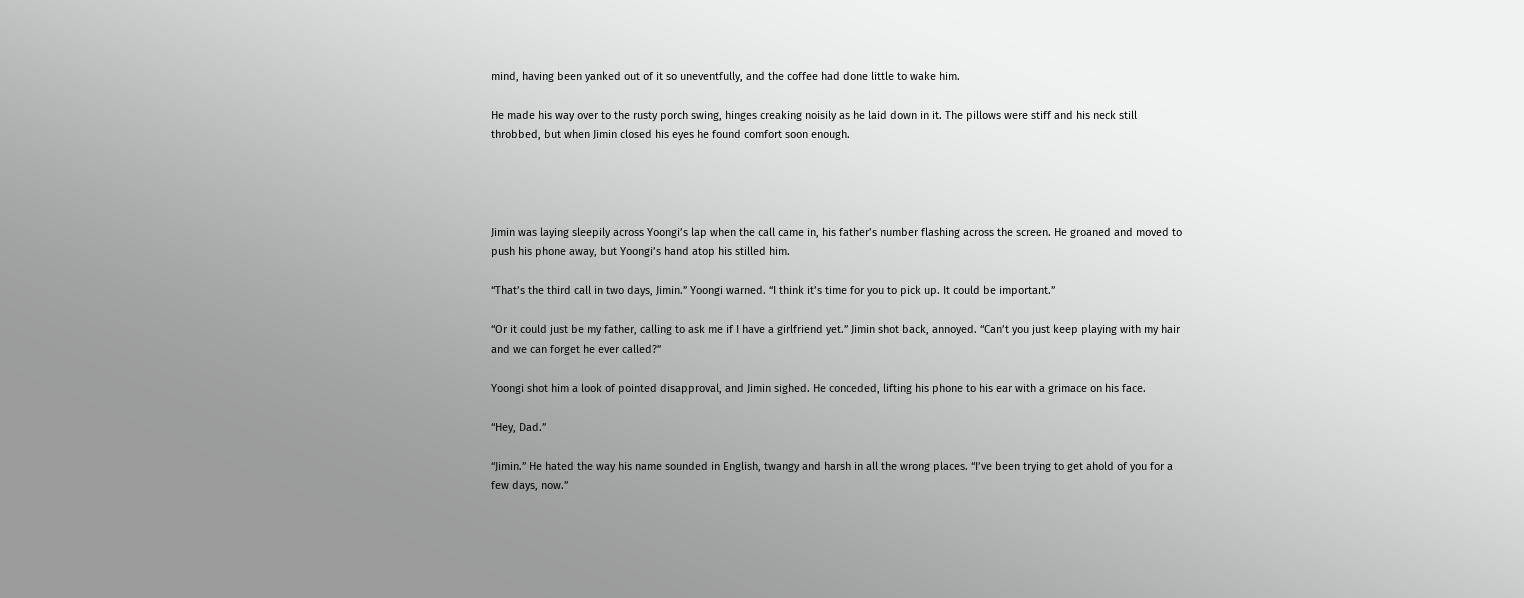mind, having been yanked out of it so uneventfully, and the coffee had done little to wake him.

He made his way over to the rusty porch swing, hinges creaking noisily as he laid down in it. The pillows were stiff and his neck still throbbed, but when Jimin closed his eyes he found comfort soon enough.




Jimin was laying sleepily across Yoongi’s lap when the call came in, his father’s number flashing across the screen. He groaned and moved to push his phone away, but Yoongi’s hand atop his stilled him.

“That’s the third call in two days, Jimin.” Yoongi warned. “I think it’s time for you to pick up. It could be important.”

“Or it could just be my father, calling to ask me if I have a girlfriend yet.” Jimin shot back, annoyed. “Can’t you just keep playing with my hair and we can forget he ever called?”

Yoongi shot him a look of pointed disapproval, and Jimin sighed. He conceded, lifting his phone to his ear with a grimace on his face.

“Hey, Dad.”

“Jimin.” He hated the way his name sounded in English, twangy and harsh in all the wrong places. “I’ve been trying to get ahold of you for a few days, now.”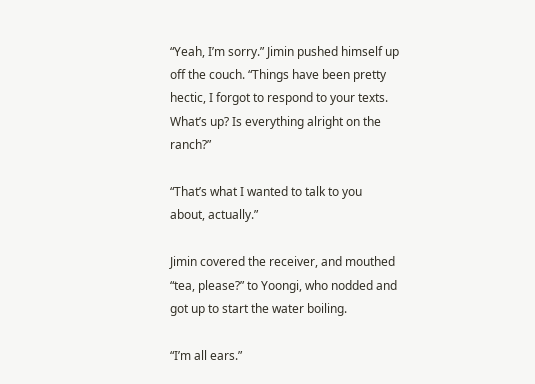“Yeah, I’m sorry.” Jimin pushed himself up off the couch. “Things have been pretty hectic, I forgot to respond to your texts. What’s up? Is everything alright on the ranch?”

“That’s what I wanted to talk to you about, actually.”

Jimin covered the receiver, and mouthed “tea, please?” to Yoongi, who nodded and got up to start the water boiling.

“I’m all ears.”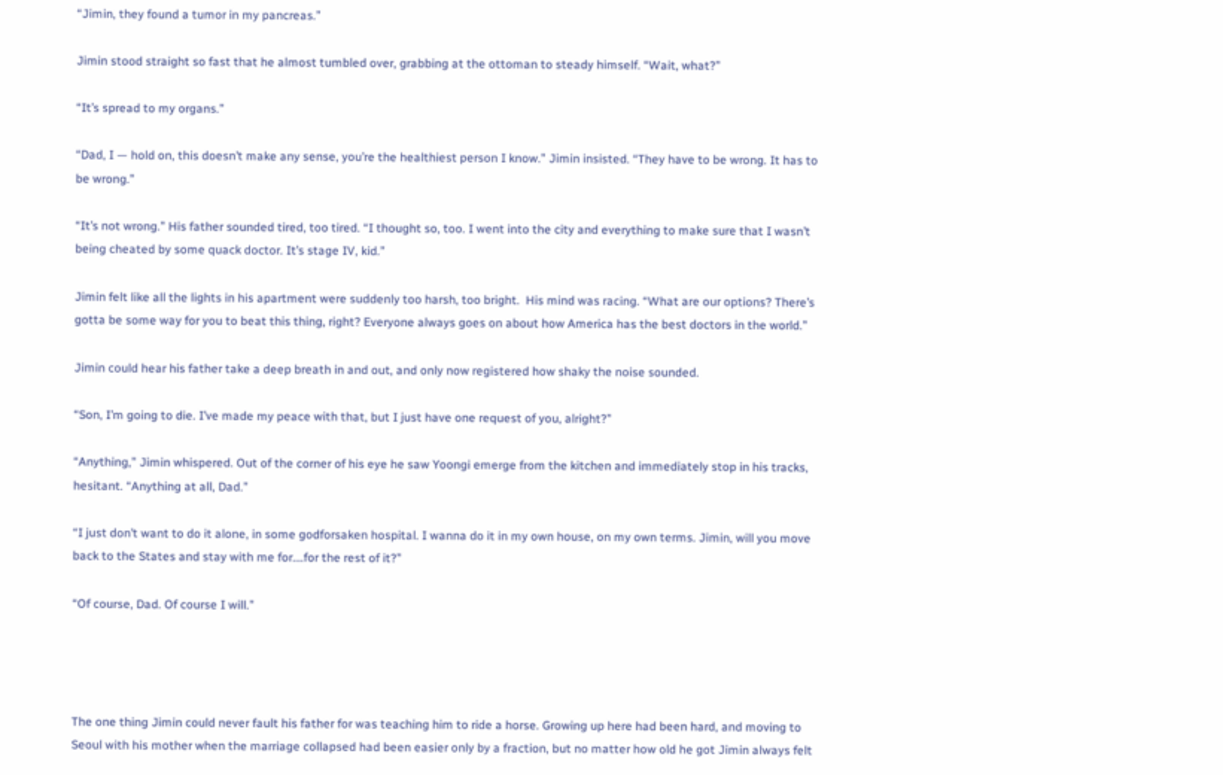“Jimin, they found a tumor in my pancreas.”

Jimin stood straight so fast that he almost tumbled over, grabbing at the ottoman to steady himself. “Wait, what?”

“It’s spread to my organs.”

“Dad, I — hold on, this doesn’t make any sense, you’re the healthiest person I know.” Jimin insisted. “They have to be wrong. It has to be wrong.”

“It’s not wrong.” His father sounded tired, too tired. “I thought so, too. I went into the city and everything to make sure that I wasn’t being cheated by some quack doctor. It’s stage IV, kid.”

Jimin felt like all the lights in his apartment were suddenly too harsh, too bright.  His mind was racing. “What are our options? There’s gotta be some way for you to beat this thing, right? Everyone always goes on about how America has the best doctors in the world.”

Jimin could hear his father take a deep breath in and out, and only now registered how shaky the noise sounded.

“Son, I’m going to die. I’ve made my peace with that, but I just have one request of you, alright?”

“Anything,” Jimin whispered. Out of the corner of his eye he saw Yoongi emerge from the kitchen and immediately stop in his tracks, hesitant. “Anything at all, Dad.”

“I just don’t want to do it alone, in some godforsaken hospital. I wanna do it in my own house, on my own terms. Jimin, will you move back to the States and stay with me for….for the rest of it?”

“Of course, Dad. Of course I will.”




The one thing Jimin could never fault his father for was teaching him to ride a horse. Growing up here had been hard, and moving to Seoul with his mother when the marriage collapsed had been easier only by a fraction, but no matter how old he got Jimin always felt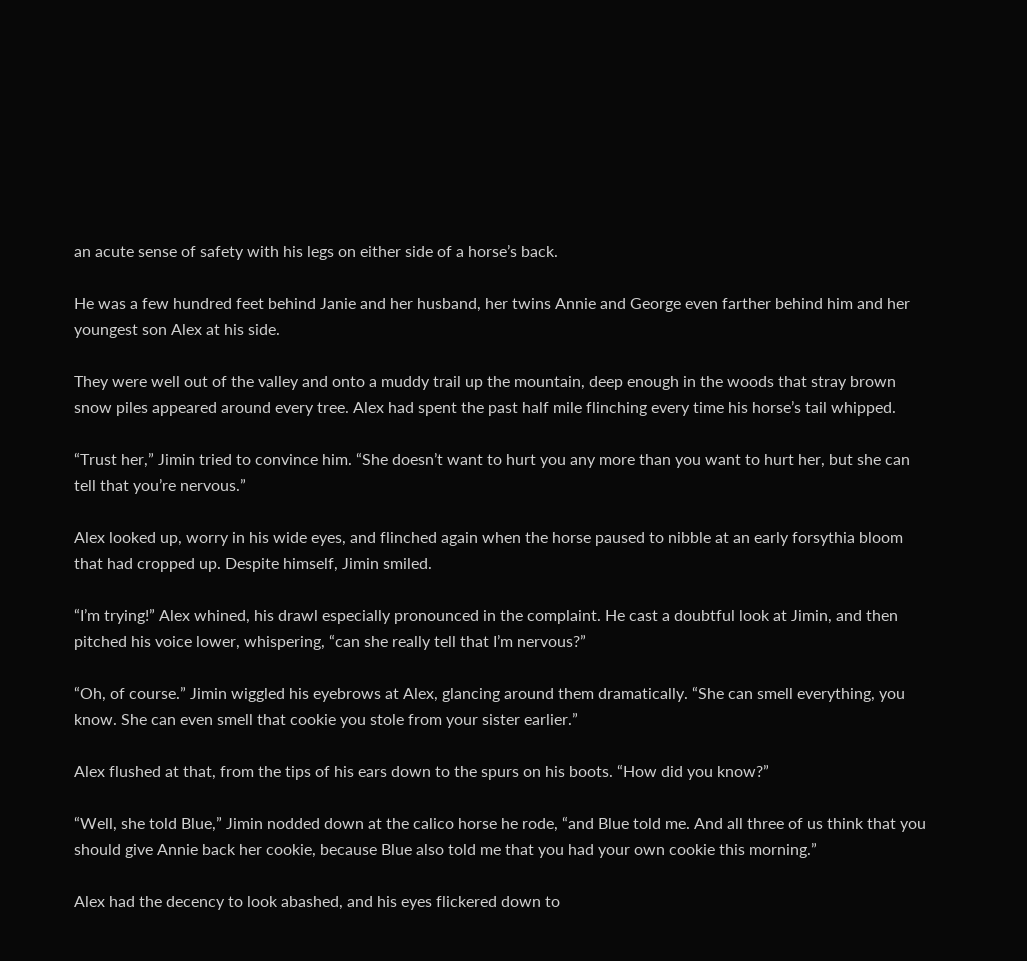an acute sense of safety with his legs on either side of a horse’s back.

He was a few hundred feet behind Janie and her husband, her twins Annie and George even farther behind him and her youngest son Alex at his side.

They were well out of the valley and onto a muddy trail up the mountain, deep enough in the woods that stray brown snow piles appeared around every tree. Alex had spent the past half mile flinching every time his horse’s tail whipped.

“Trust her,” Jimin tried to convince him. “She doesn’t want to hurt you any more than you want to hurt her, but she can tell that you’re nervous.”

Alex looked up, worry in his wide eyes, and flinched again when the horse paused to nibble at an early forsythia bloom that had cropped up. Despite himself, Jimin smiled.

“I’m trying!” Alex whined, his drawl especially pronounced in the complaint. He cast a doubtful look at Jimin, and then pitched his voice lower, whispering, “can she really tell that I’m nervous?”

“Oh, of course.” Jimin wiggled his eyebrows at Alex, glancing around them dramatically. “She can smell everything, you know. She can even smell that cookie you stole from your sister earlier.”

Alex flushed at that, from the tips of his ears down to the spurs on his boots. “How did you know?”

“Well, she told Blue,” Jimin nodded down at the calico horse he rode, “and Blue told me. And all three of us think that you should give Annie back her cookie, because Blue also told me that you had your own cookie this morning.”

Alex had the decency to look abashed, and his eyes flickered down to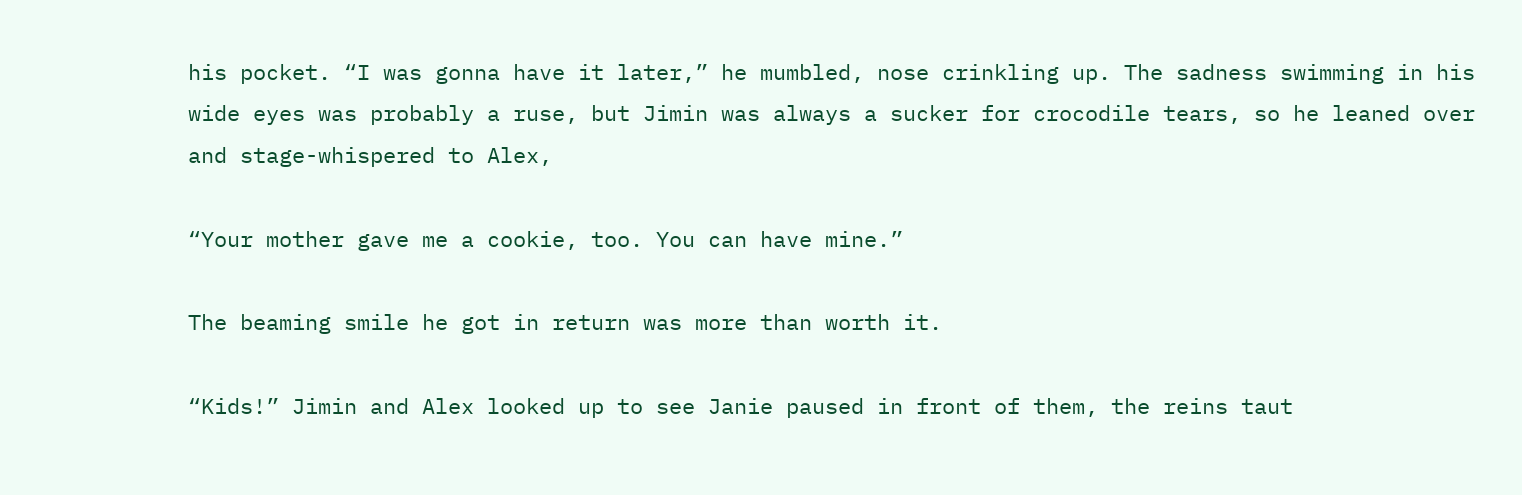his pocket. “I was gonna have it later,” he mumbled, nose crinkling up. The sadness swimming in his wide eyes was probably a ruse, but Jimin was always a sucker for crocodile tears, so he leaned over and stage-whispered to Alex,

“Your mother gave me a cookie, too. You can have mine.”

The beaming smile he got in return was more than worth it.

“Kids!” Jimin and Alex looked up to see Janie paused in front of them, the reins taut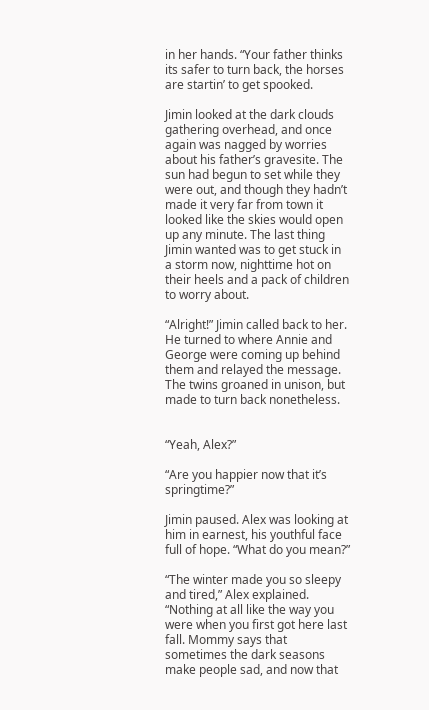in her hands. “Your father thinks its safer to turn back, the horses are startin’ to get spooked.

Jimin looked at the dark clouds gathering overhead, and once again was nagged by worries about his father’s gravesite. The sun had begun to set while they were out, and though they hadn’t made it very far from town it looked like the skies would open up any minute. The last thing Jimin wanted was to get stuck in a storm now, nighttime hot on their heels and a pack of children to worry about.

“Alright!” Jimin called back to her. He turned to where Annie and George were coming up behind them and relayed the message. The twins groaned in unison, but made to turn back nonetheless.


“Yeah, Alex?”

“Are you happier now that it’s springtime?”

Jimin paused. Alex was looking at him in earnest, his youthful face full of hope. “What do you mean?”

“The winter made you so sleepy and tired,” Alex explained. “Nothing at all like the way you were when you first got here last fall. Mommy says that sometimes the dark seasons make people sad, and now that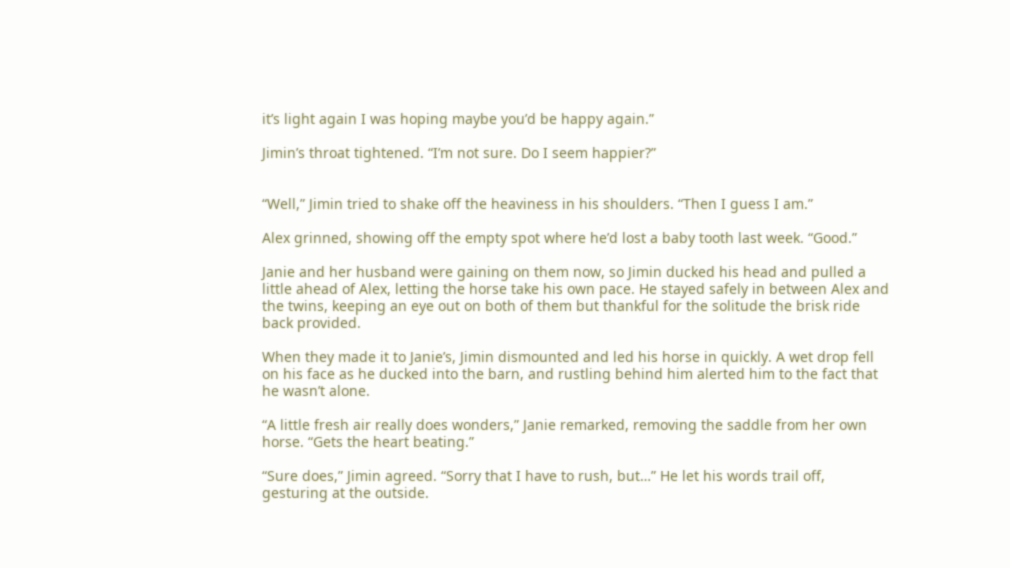it’s light again I was hoping maybe you’d be happy again.”

Jimin’s throat tightened. “I’m not sure. Do I seem happier?”


“Well,” Jimin tried to shake off the heaviness in his shoulders. “Then I guess I am.”

Alex grinned, showing off the empty spot where he’d lost a baby tooth last week. “Good.”

Janie and her husband were gaining on them now, so Jimin ducked his head and pulled a little ahead of Alex, letting the horse take his own pace. He stayed safely in between Alex and the twins, keeping an eye out on both of them but thankful for the solitude the brisk ride back provided.

When they made it to Janie’s, Jimin dismounted and led his horse in quickly. A wet drop fell on his face as he ducked into the barn, and rustling behind him alerted him to the fact that he wasn’t alone.

“A little fresh air really does wonders,” Janie remarked, removing the saddle from her own horse. “Gets the heart beating.”

“Sure does,” Jimin agreed. “Sorry that I have to rush, but…” He let his words trail off, gesturing at the outside.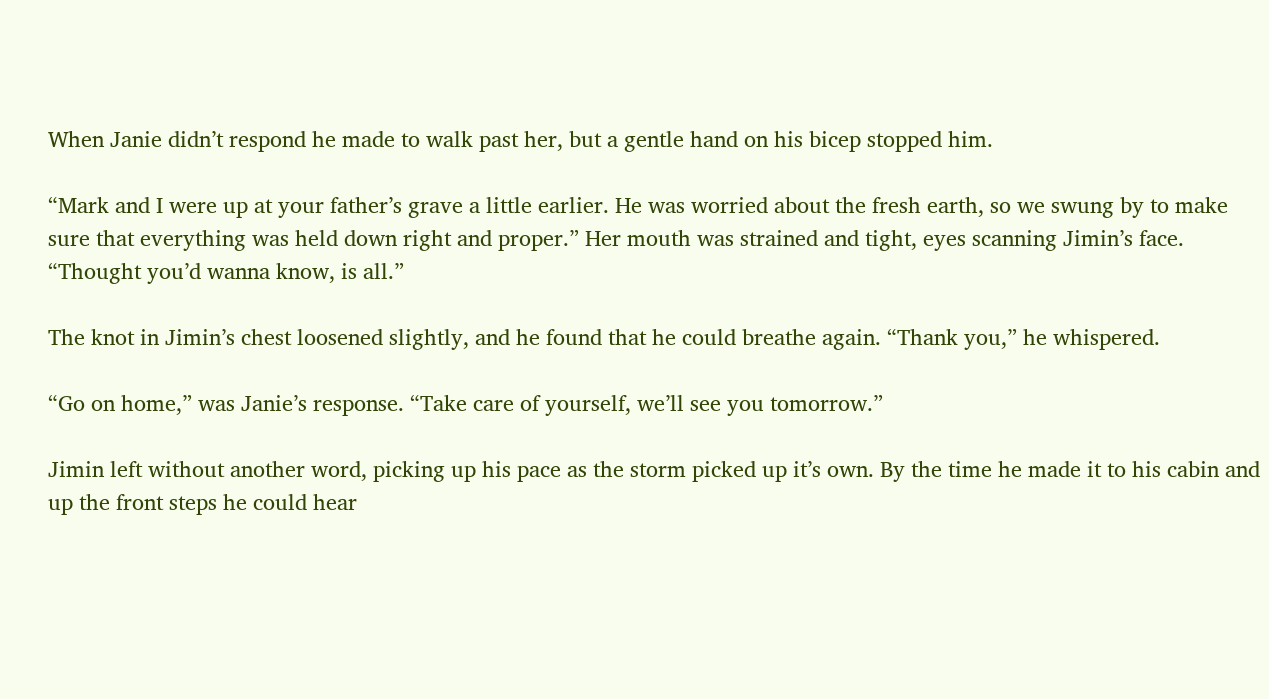When Janie didn’t respond he made to walk past her, but a gentle hand on his bicep stopped him.

“Mark and I were up at your father’s grave a little earlier. He was worried about the fresh earth, so we swung by to make sure that everything was held down right and proper.” Her mouth was strained and tight, eyes scanning Jimin’s face. “Thought you’d wanna know, is all.”

The knot in Jimin’s chest loosened slightly, and he found that he could breathe again. “Thank you,” he whispered.

“Go on home,” was Janie’s response. “Take care of yourself, we’ll see you tomorrow.”

Jimin left without another word, picking up his pace as the storm picked up it’s own. By the time he made it to his cabin and up the front steps he could hear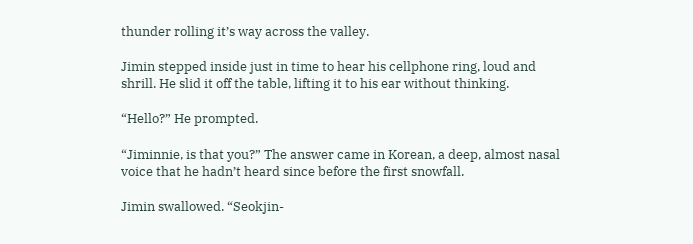thunder rolling it’s way across the valley.

Jimin stepped inside just in time to hear his cellphone ring, loud and shrill. He slid it off the table, lifting it to his ear without thinking.

“Hello?” He prompted.

“Jiminnie, is that you?” The answer came in Korean, a deep, almost nasal voice that he hadn’t heard since before the first snowfall.

Jimin swallowed. “Seokjin-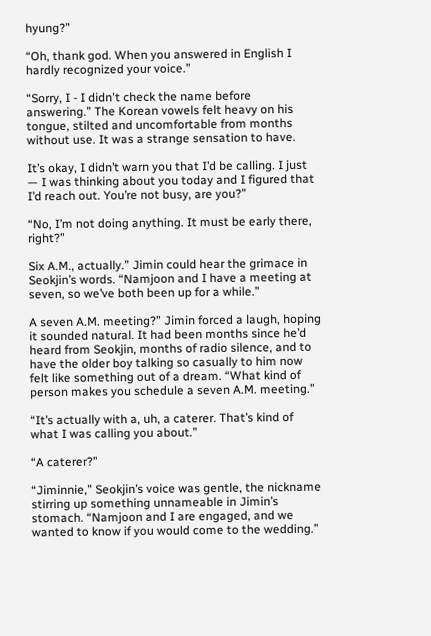hyung?”

“Oh, thank god. When you answered in English I hardly recognized your voice.”

“Sorry, I - I didn't check the name before answering.” The Korean vowels felt heavy on his tongue, stilted and uncomfortable from months without use. It was a strange sensation to have.

It’s okay, I didn’t warn you that I’d be calling. I just — I was thinking about you today and I figured that I’d reach out. You’re not busy, are you?”

“No, I’m not doing anything. It must be early there, right?”

Six A.M., actually.” Jimin could hear the grimace in Seokjin’s words. “Namjoon and I have a meeting at seven, so we’ve both been up for a while.”

A seven A.M. meeting?” Jimin forced a laugh, hoping it sounded natural. It had been months since he’d heard from Seokjin, months of radio silence, and to have the older boy talking so casually to him now felt like something out of a dream. “What kind of person makes you schedule a seven A.M. meeting.”

“It’s actually with a, uh, a caterer. That’s kind of what I was calling you about.”

“A caterer?”

“Jiminnie,” Seokjin’s voice was gentle, the nickname stirring up something unnameable in Jimin’s stomach. “Namjoon and I are engaged, and we wanted to know if you would come to the wedding.”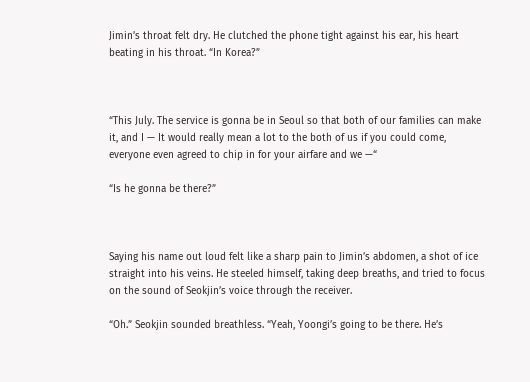Jimin’s throat felt dry. He clutched the phone tight against his ear, his heart beating in his throat. “In Korea?”



“This July. The service is gonna be in Seoul so that both of our families can make it, and I — It would really mean a lot to the both of us if you could come, everyone even agreed to chip in for your airfare and we —“

“Is he gonna be there?”



Saying his name out loud felt like a sharp pain to Jimin’s abdomen, a shot of ice straight into his veins. He steeled himself, taking deep breaths, and tried to focus on the sound of Seokjin’s voice through the receiver.

“Oh.” Seokjin sounded breathless. “Yeah, Yoongi’s going to be there. He’s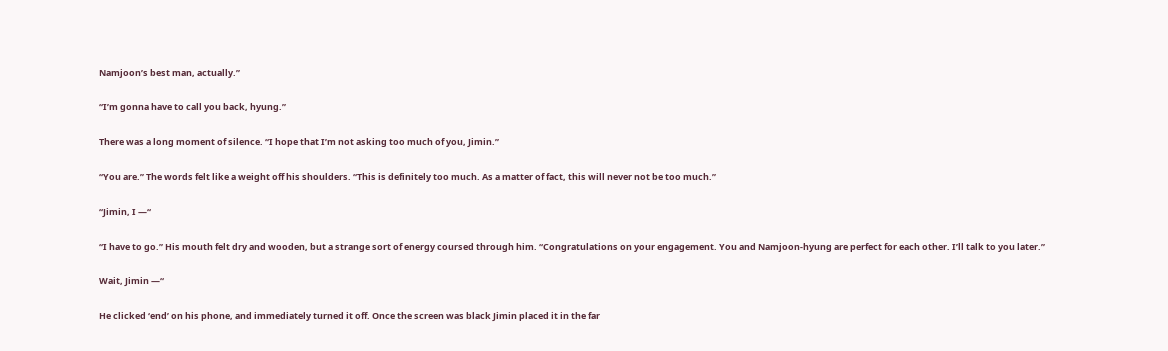Namjoon’s best man, actually.”

“I’m gonna have to call you back, hyung.”

There was a long moment of silence. “I hope that I’m not asking too much of you, Jimin.”

“You are.” The words felt like a weight off his shoulders. “This is definitely too much. As a matter of fact, this will never not be too much.”

“Jimin, I —“

“I have to go.” His mouth felt dry and wooden, but a strange sort of energy coursed through him. “Congratulations on your engagement. You and Namjoon-hyung are perfect for each other. I’ll talk to you later.”

Wait, Jimin —“

He clicked ‘end’ on his phone, and immediately turned it off. Once the screen was black Jimin placed it in the far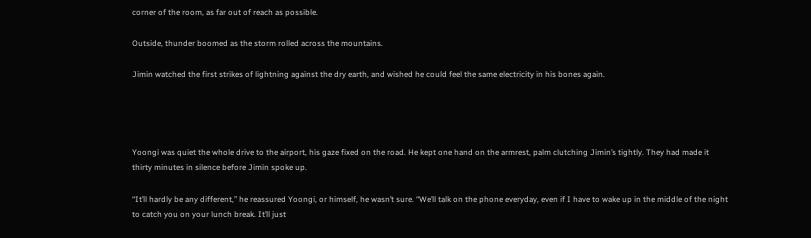corner of the room, as far out of reach as possible.

Outside, thunder boomed as the storm rolled across the mountains.

Jimin watched the first strikes of lightning against the dry earth, and wished he could feel the same electricity in his bones again.




Yoongi was quiet the whole drive to the airport, his gaze fixed on the road. He kept one hand on the armrest, palm clutching Jimin’s tightly. They had made it thirty minutes in silence before Jimin spoke up.

“It’ll hardly be any different,” he reassured Yoongi, or himself, he wasn’t sure. “We’ll talk on the phone everyday, even if I have to wake up in the middle of the night to catch you on your lunch break. It’ll just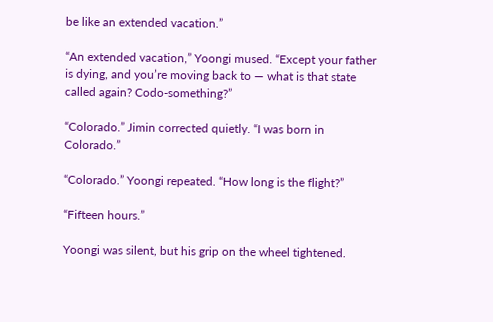be like an extended vacation.”

“An extended vacation,” Yoongi mused. “Except your father is dying, and you’re moving back to — what is that state called again? Codo-something?”

“Colorado.” Jimin corrected quietly. “I was born in Colorado.”

“Colorado.” Yoongi repeated. “How long is the flight?”

“Fifteen hours.”

Yoongi was silent, but his grip on the wheel tightened.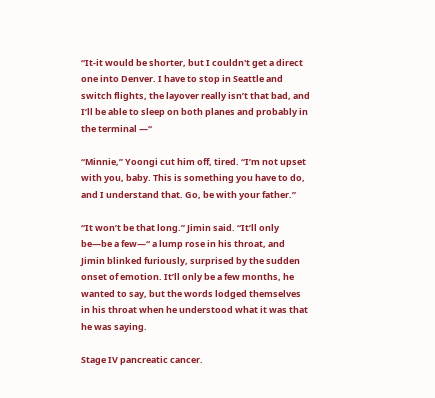“It-it would be shorter, but I couldn't get a direct one into Denver. I have to stop in Seattle and switch flights, the layover really isn’t that bad, and I’ll be able to sleep on both planes and probably in the terminal —“

“Minnie,” Yoongi cut him off, tired. “I’m not upset with you, baby. This is something you have to do, and I understand that. Go, be with your father.”

“It won’t be that long.” Jimin said. “It’ll only be—be a few—“ a lump rose in his throat, and Jimin blinked furiously, surprised by the sudden onset of emotion. It’ll only be a few months, he wanted to say, but the words lodged themselves in his throat when he understood what it was that he was saying.

Stage IV pancreatic cancer.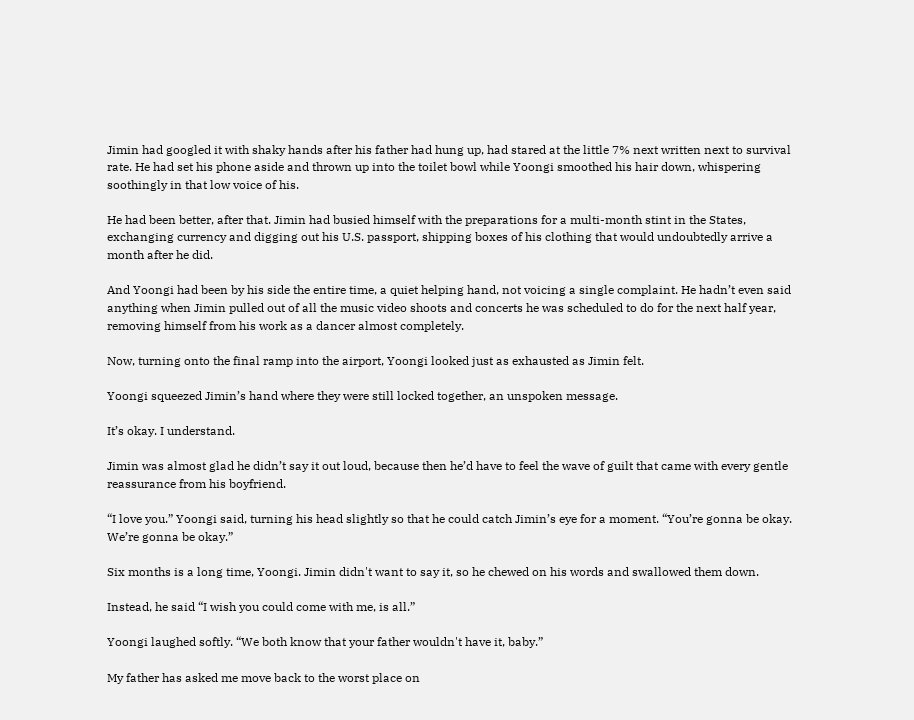Jimin had googled it with shaky hands after his father had hung up, had stared at the little 7% next written next to survival rate. He had set his phone aside and thrown up into the toilet bowl while Yoongi smoothed his hair down, whispering soothingly in that low voice of his.

He had been better, after that. Jimin had busied himself with the preparations for a multi-month stint in the States, exchanging currency and digging out his U.S. passport, shipping boxes of his clothing that would undoubtedly arrive a month after he did.

And Yoongi had been by his side the entire time, a quiet helping hand, not voicing a single complaint. He hadn’t even said anything when Jimin pulled out of all the music video shoots and concerts he was scheduled to do for the next half year, removing himself from his work as a dancer almost completely.

Now, turning onto the final ramp into the airport, Yoongi looked just as exhausted as Jimin felt.

Yoongi squeezed Jimin’s hand where they were still locked together, an unspoken message.

It’s okay. I understand.

Jimin was almost glad he didn’t say it out loud, because then he’d have to feel the wave of guilt that came with every gentle reassurance from his boyfriend.

“I love you.” Yoongi said, turning his head slightly so that he could catch Jimin’s eye for a moment. “You’re gonna be okay. We’re gonna be okay.”

Six months is a long time, Yoongi. Jimin didn't want to say it, so he chewed on his words and swallowed them down.

Instead, he said “I wish you could come with me, is all.”

Yoongi laughed softly. “We both know that your father wouldn't have it, baby.”

My father has asked me move back to the worst place on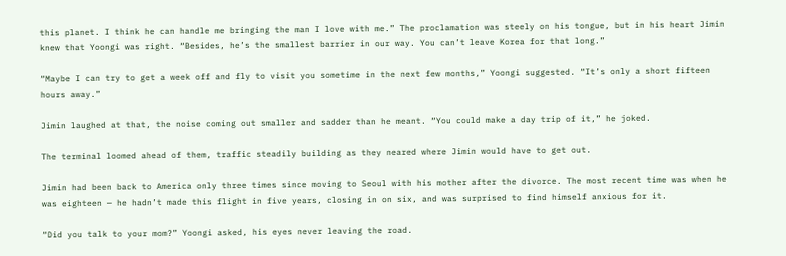this planet. I think he can handle me bringing the man I love with me.” The proclamation was steely on his tongue, but in his heart Jimin knew that Yoongi was right. “Besides, he’s the smallest barrier in our way. You can’t leave Korea for that long.”

“Maybe I can try to get a week off and fly to visit you sometime in the next few months,” Yoongi suggested. “It’s only a short fifteen hours away.”

Jimin laughed at that, the noise coming out smaller and sadder than he meant. “You could make a day trip of it,” he joked.

The terminal loomed ahead of them, traffic steadily building as they neared where Jimin would have to get out.

Jimin had been back to America only three times since moving to Seoul with his mother after the divorce. The most recent time was when he was eighteen — he hadn’t made this flight in five years, closing in on six, and was surprised to find himself anxious for it.

“Did you talk to your mom?” Yoongi asked, his eyes never leaving the road.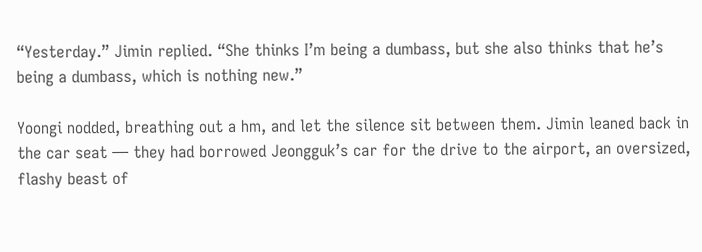“Yesterday.” Jimin replied. “She thinks I’m being a dumbass, but she also thinks that he’s being a dumbass, which is nothing new.”

Yoongi nodded, breathing out a hm, and let the silence sit between them. Jimin leaned back in the car seat — they had borrowed Jeongguk’s car for the drive to the airport, an oversized, flashy beast of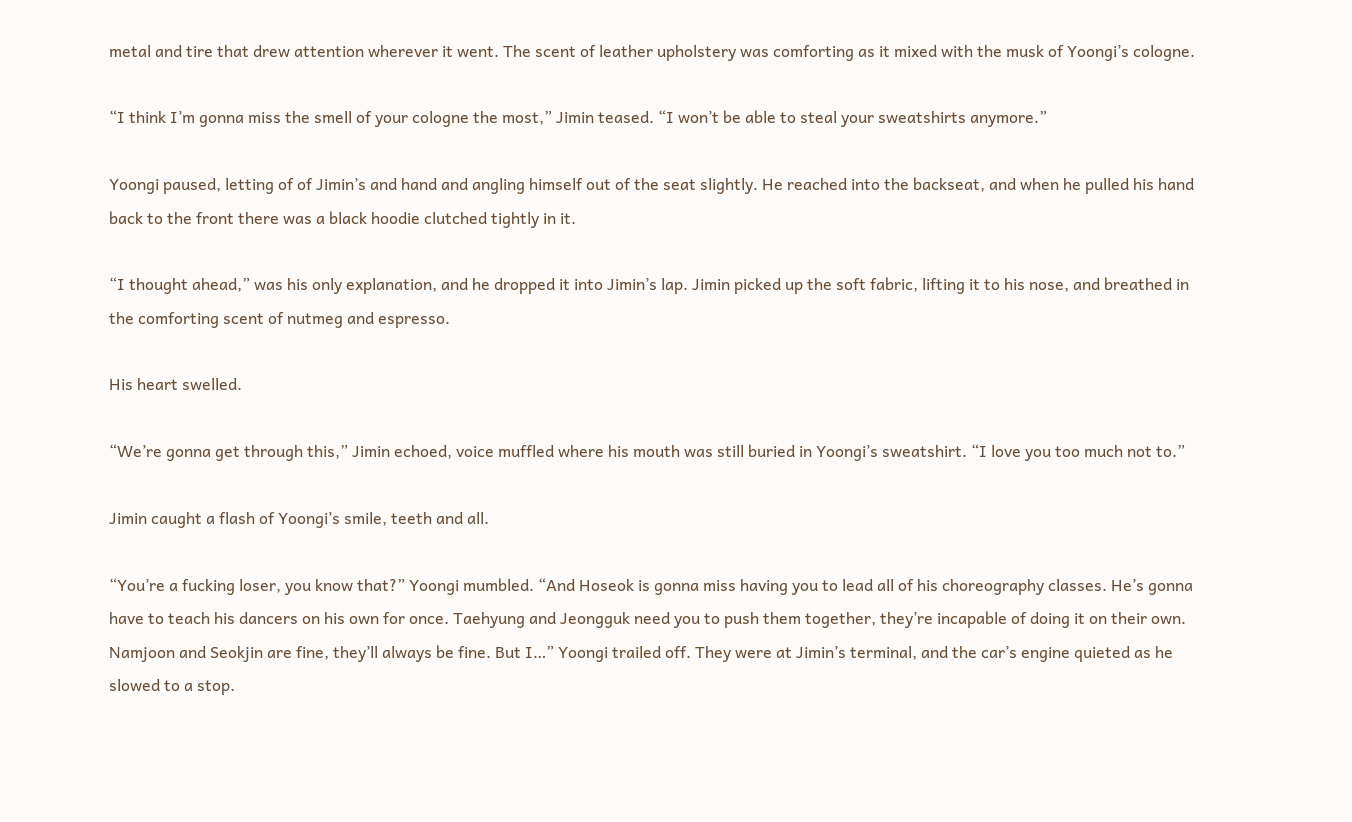metal and tire that drew attention wherever it went. The scent of leather upholstery was comforting as it mixed with the musk of Yoongi’s cologne.

“I think I’m gonna miss the smell of your cologne the most,” Jimin teased. “I won’t be able to steal your sweatshirts anymore.”

Yoongi paused, letting of of Jimin’s and hand and angling himself out of the seat slightly. He reached into the backseat, and when he pulled his hand back to the front there was a black hoodie clutched tightly in it.

“I thought ahead,” was his only explanation, and he dropped it into Jimin’s lap. Jimin picked up the soft fabric, lifting it to his nose, and breathed in the comforting scent of nutmeg and espresso.

His heart swelled.

“We’re gonna get through this,” Jimin echoed, voice muffled where his mouth was still buried in Yoongi’s sweatshirt. “I love you too much not to.”

Jimin caught a flash of Yoongi’s smile, teeth and all.

“You’re a fucking loser, you know that?” Yoongi mumbled. “And Hoseok is gonna miss having you to lead all of his choreography classes. He’s gonna have to teach his dancers on his own for once. Taehyung and Jeongguk need you to push them together, they’re incapable of doing it on their own. Namjoon and Seokjin are fine, they’ll always be fine. But I…” Yoongi trailed off. They were at Jimin’s terminal, and the car’s engine quieted as he slowed to a stop.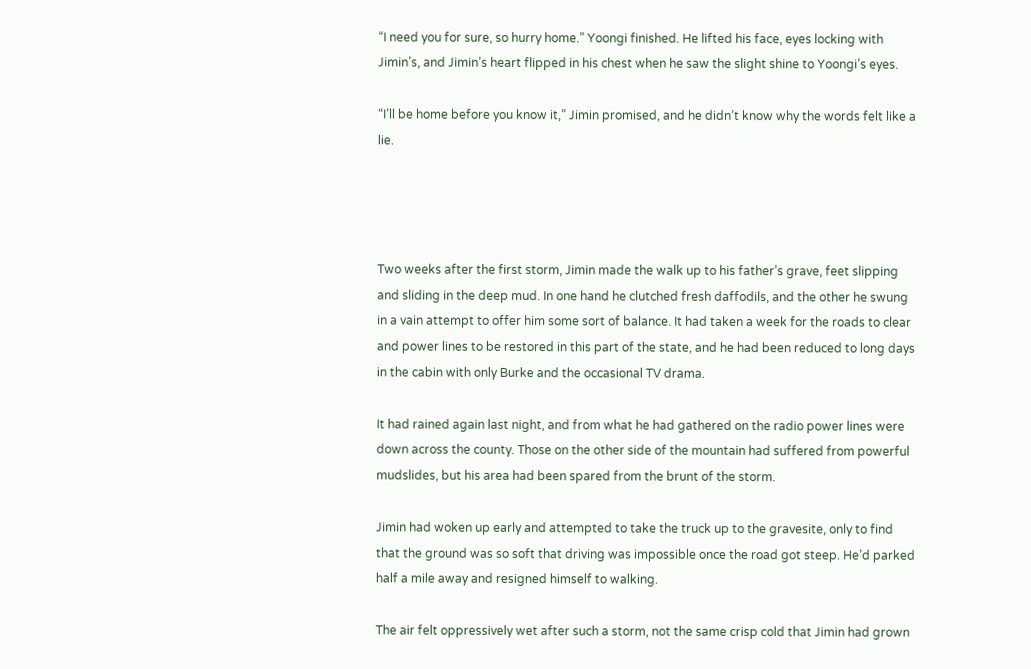“I need you for sure, so hurry home.” Yoongi finished. He lifted his face, eyes locking with Jimin’s, and Jimin’s heart flipped in his chest when he saw the slight shine to Yoongi’s eyes.

“I’ll be home before you know it,” Jimin promised, and he didn’t know why the words felt like a lie.




Two weeks after the first storm, Jimin made the walk up to his father’s grave, feet slipping and sliding in the deep mud. In one hand he clutched fresh daffodils, and the other he swung in a vain attempt to offer him some sort of balance. It had taken a week for the roads to clear and power lines to be restored in this part of the state, and he had been reduced to long days in the cabin with only Burke and the occasional TV drama.

It had rained again last night, and from what he had gathered on the radio power lines were down across the county. Those on the other side of the mountain had suffered from powerful mudslides, but his area had been spared from the brunt of the storm.

Jimin had woken up early and attempted to take the truck up to the gravesite, only to find that the ground was so soft that driving was impossible once the road got steep. He’d parked half a mile away and resigned himself to walking.

The air felt oppressively wet after such a storm, not the same crisp cold that Jimin had grown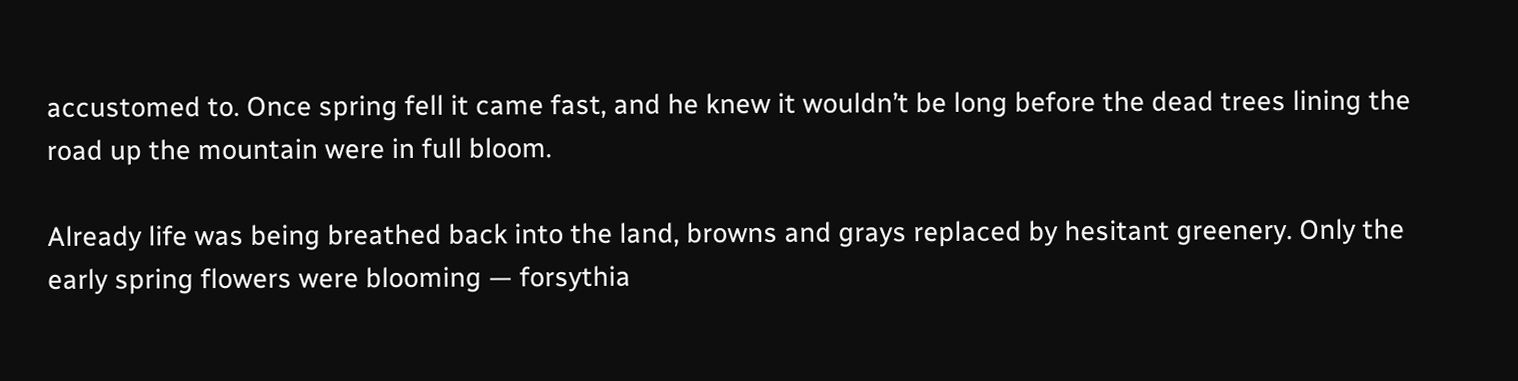accustomed to. Once spring fell it came fast, and he knew it wouldn’t be long before the dead trees lining the road up the mountain were in full bloom.

Already life was being breathed back into the land, browns and grays replaced by hesitant greenery. Only the early spring flowers were blooming — forsythia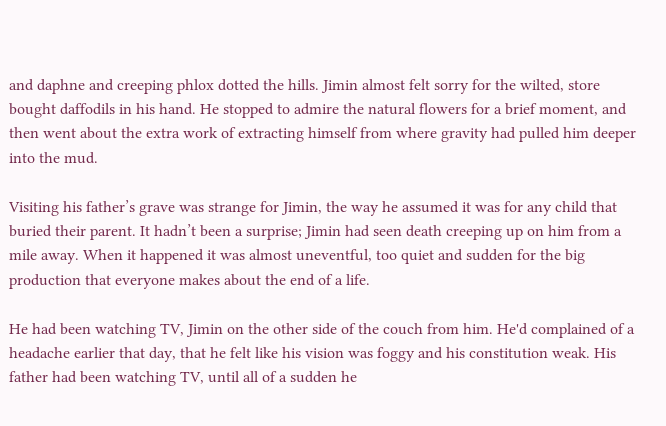and daphne and creeping phlox dotted the hills. Jimin almost felt sorry for the wilted, store bought daffodils in his hand. He stopped to admire the natural flowers for a brief moment, and then went about the extra work of extracting himself from where gravity had pulled him deeper into the mud.

Visiting his father’s grave was strange for Jimin, the way he assumed it was for any child that buried their parent. It hadn’t been a surprise; Jimin had seen death creeping up on him from a mile away. When it happened it was almost uneventful, too quiet and sudden for the big production that everyone makes about the end of a life.

He had been watching TV, Jimin on the other side of the couch from him. He'd complained of a headache earlier that day, that he felt like his vision was foggy and his constitution weak. His father had been watching TV, until all of a sudden he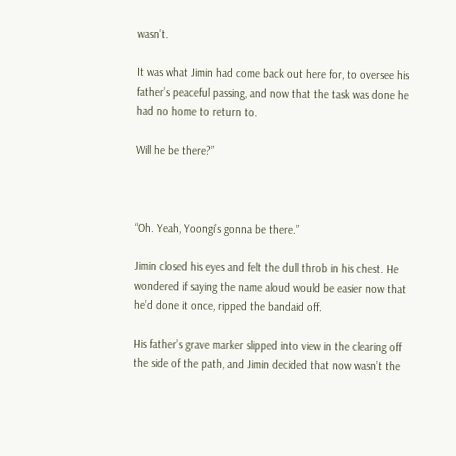wasn’t.

It was what Jimin had come back out here for, to oversee his father’s peaceful passing, and now that the task was done he had no home to return to.

Will he be there?”



“Oh. Yeah, Yoongi’s gonna be there.”

Jimin closed his eyes and felt the dull throb in his chest. He wondered if saying the name aloud would be easier now that he’d done it once, ripped the bandaid off.

His father’s grave marker slipped into view in the clearing off the side of the path, and Jimin decided that now wasn’t the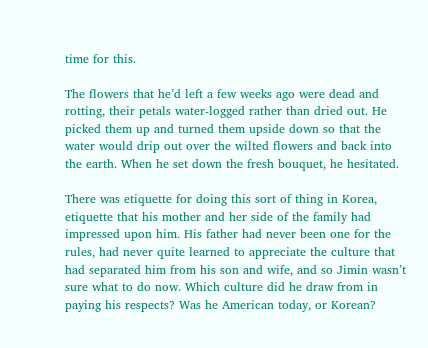time for this.

The flowers that he’d left a few weeks ago were dead and rotting, their petals water-logged rather than dried out. He picked them up and turned them upside down so that the water would drip out over the wilted flowers and back into the earth. When he set down the fresh bouquet, he hesitated.

There was etiquette for doing this sort of thing in Korea, etiquette that his mother and her side of the family had impressed upon him. His father had never been one for the rules, had never quite learned to appreciate the culture that had separated him from his son and wife, and so Jimin wasn’t sure what to do now. Which culture did he draw from in paying his respects? Was he American today, or Korean?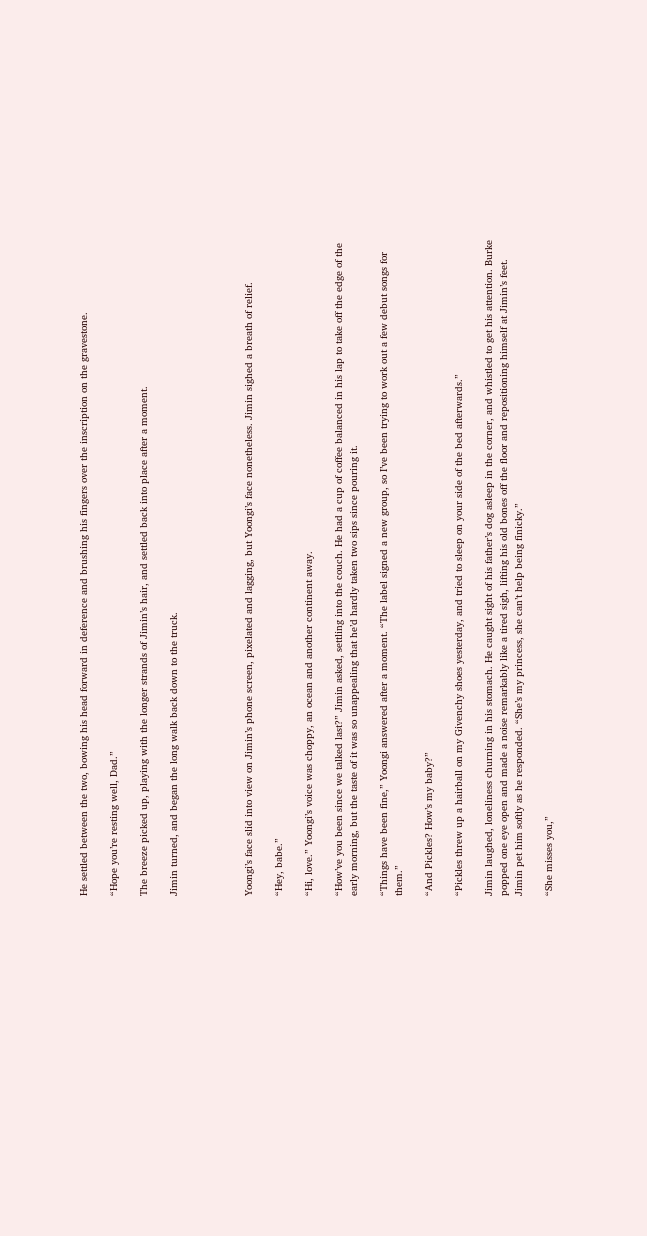He settled between the two, bowing his head forward in deference and brushing his fingers over the inscription on the gravestone.

“Hope you’re resting well, Dad.”

The breeze picked up, playing with the longer strands of Jimin’s hair, and settled back into place after a moment.

Jimin turned, and began the long walk back down to the truck.




Yoongi’s face slid into view on Jimin’s phone screen, pixelated and lagging, but Yoongi’s face nonetheless. Jimin sighed a breath of relief.

“Hey, babe.”

“Hi, love.” Yoongi’s voice was choppy, an ocean and another continent away.

“How’ve you been since we talked last?” Jimin asked, settling into the couch. He had a cup of coffee balanced in his lap to take off the edge of the early morning, but the taste of it was so unappealing that he’d hardly taken two sips since pouring it.

“Things have been fine,” Yoongi answered after a moment. “The label signed a new group, so I’ve been trying to work out a few debut songs for them.”

“And Pickles? How’s my baby?”

“Pickles threw up a hairball on my Givenchy shoes yesterday, and tried to sleep on your side of the bed afterwards.”

Jimin laughed, loneliness churning in his stomach. He caught sight of his father’s dog asleep in the corner, and whistled to get his attention. Burke popped one eye open and made a noise remarkably like a tired sigh, lifting his old bones off the floor and repositioning himself at Jimin’s feet. Jimin pet him softly as he responded. “She’s my princess, she can’t help being finicky.”

“She misses you,”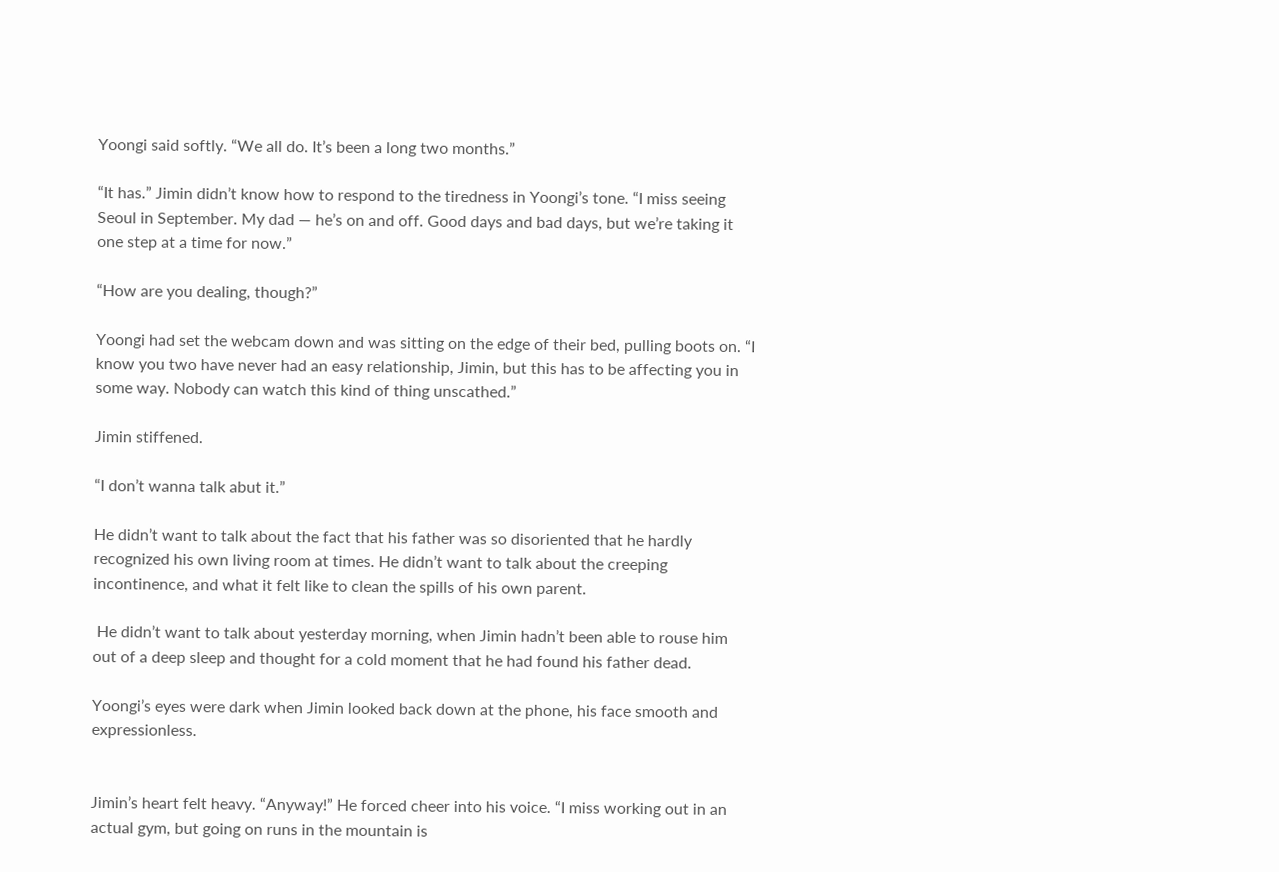Yoongi said softly. “We all do. It’s been a long two months.”

“It has.” Jimin didn’t know how to respond to the tiredness in Yoongi’s tone. “I miss seeing Seoul in September. My dad — he’s on and off. Good days and bad days, but we’re taking it one step at a time for now.”

“How are you dealing, though?”

Yoongi had set the webcam down and was sitting on the edge of their bed, pulling boots on. “I know you two have never had an easy relationship, Jimin, but this has to be affecting you in some way. Nobody can watch this kind of thing unscathed.”

Jimin stiffened.

“I don’t wanna talk abut it.”

He didn’t want to talk about the fact that his father was so disoriented that he hardly recognized his own living room at times. He didn’t want to talk about the creeping incontinence, and what it felt like to clean the spills of his own parent.

 He didn’t want to talk about yesterday morning, when Jimin hadn’t been able to rouse him out of a deep sleep and thought for a cold moment that he had found his father dead.

Yoongi’s eyes were dark when Jimin looked back down at the phone, his face smooth and expressionless.


Jimin’s heart felt heavy. “Anyway!” He forced cheer into his voice. “I miss working out in an actual gym, but going on runs in the mountain is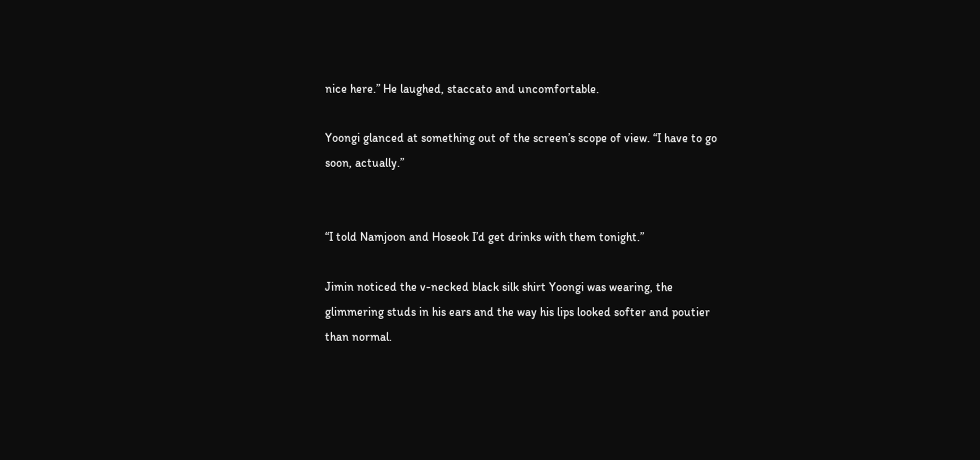nice here.” He laughed, staccato and uncomfortable.

Yoongi glanced at something out of the screen’s scope of view. “I have to go soon, actually.”


“I told Namjoon and Hoseok I’d get drinks with them tonight.”

Jimin noticed the v-necked black silk shirt Yoongi was wearing, the glimmering studs in his ears and the way his lips looked softer and poutier than normal.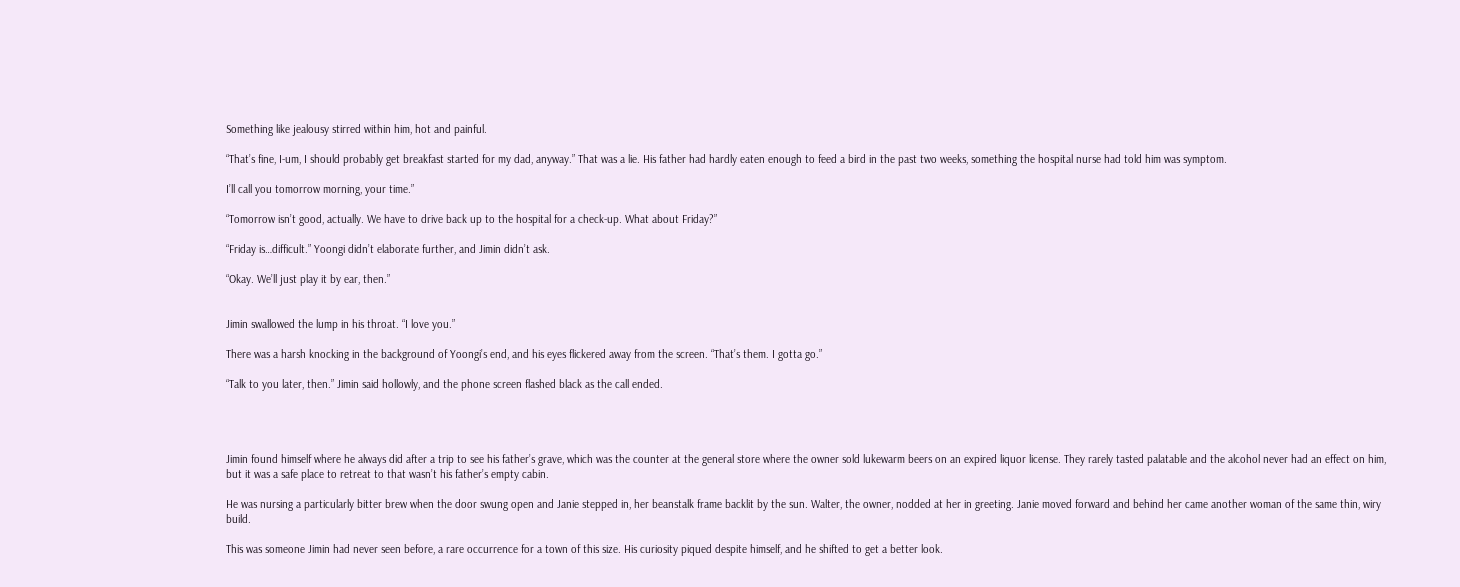Something like jealousy stirred within him, hot and painful.

“That’s fine, I-um, I should probably get breakfast started for my dad, anyway.” That was a lie. His father had hardly eaten enough to feed a bird in the past two weeks, something the hospital nurse had told him was symptom.

I’ll call you tomorrow morning, your time.”

“Tomorrow isn’t good, actually. We have to drive back up to the hospital for a check-up. What about Friday?”

“Friday is…difficult.” Yoongi didn’t elaborate further, and Jimin didn’t ask.

“Okay. We’ll just play it by ear, then.”


Jimin swallowed the lump in his throat. “I love you.”

There was a harsh knocking in the background of Yoongi’s end, and his eyes flickered away from the screen. “That’s them. I gotta go.”

“Talk to you later, then.” Jimin said hollowly, and the phone screen flashed black as the call ended.




Jimin found himself where he always did after a trip to see his father’s grave, which was the counter at the general store where the owner sold lukewarm beers on an expired liquor license. They rarely tasted palatable and the alcohol never had an effect on him, but it was a safe place to retreat to that wasn’t his father’s empty cabin.

He was nursing a particularly bitter brew when the door swung open and Janie stepped in, her beanstalk frame backlit by the sun. Walter, the owner, nodded at her in greeting. Janie moved forward and behind her came another woman of the same thin, wiry build.

This was someone Jimin had never seen before, a rare occurrence for a town of this size. His curiosity piqued despite himself, and he shifted to get a better look.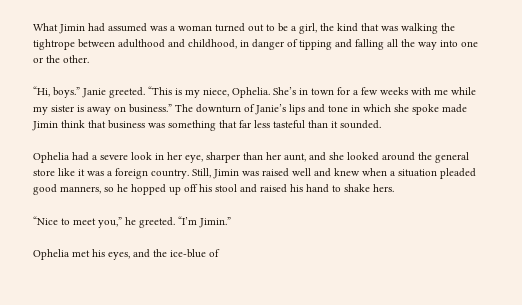What Jimin had assumed was a woman turned out to be a girl, the kind that was walking the tightrope between adulthood and childhood, in danger of tipping and falling all the way into one or the other.

“Hi, boys.” Janie greeted. “This is my niece, Ophelia. She’s in town for a few weeks with me while my sister is away on business.” The downturn of Janie’s lips and tone in which she spoke made Jimin think that business was something that far less tasteful than it sounded.

Ophelia had a severe look in her eye, sharper than her aunt, and she looked around the general store like it was a foreign country. Still, Jimin was raised well and knew when a situation pleaded good manners, so he hopped up off his stool and raised his hand to shake hers.

“Nice to meet you,” he greeted. “I’m Jimin.”

Ophelia met his eyes, and the ice-blue of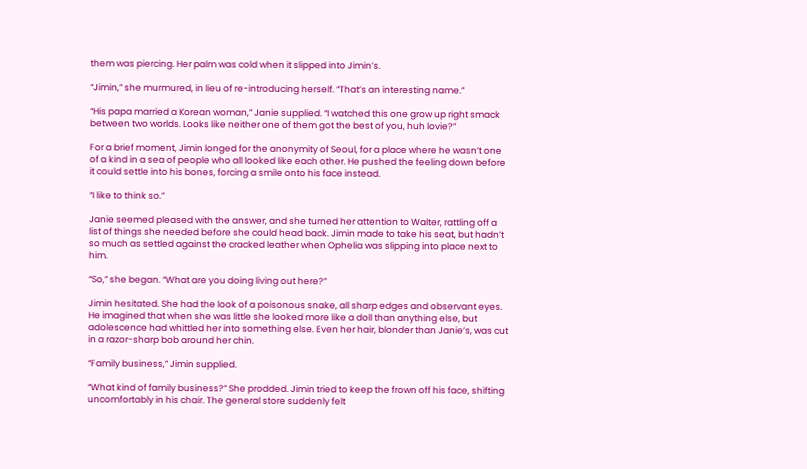them was piercing. Her palm was cold when it slipped into Jimin’s.

“Jimin,” she murmured, in lieu of re-introducing herself. “That’s an interesting name.”

“His papa married a Korean woman,” Janie supplied. “I watched this one grow up right smack between two worlds. Looks like neither one of them got the best of you, huh lovie?”

For a brief moment, Jimin longed for the anonymity of Seoul, for a place where he wasn’t one of a kind in a sea of people who all looked like each other. He pushed the feeling down before it could settle into his bones, forcing a smile onto his face instead.

“I like to think so.”

Janie seemed pleased with the answer, and she turned her attention to Walter, rattling off a list of things she needed before she could head back. Jimin made to take his seat, but hadn’t so much as settled against the cracked leather when Ophelia was slipping into place next to him.

“So,” she began. “What are you doing living out here?”

Jimin hesitated. She had the look of a poisonous snake, all sharp edges and observant eyes. He imagined that when she was little she looked more like a doll than anything else, but adolescence had whittled her into something else. Even her hair, blonder than Janie’s, was cut in a razor-sharp bob around her chin.

“Family business,” Jimin supplied.

“What kind of family business?” She prodded. Jimin tried to keep the frown off his face, shifting uncomfortably in his chair. The general store suddenly felt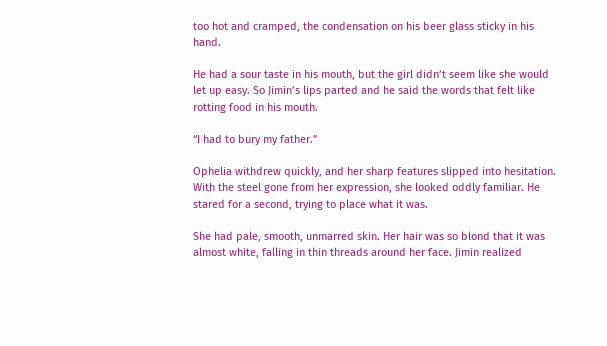too hot and cramped, the condensation on his beer glass sticky in his hand.

He had a sour taste in his mouth, but the girl didn’t seem like she would let up easy. So Jimin’s lips parted and he said the words that felt like rotting food in his mouth.

“I had to bury my father.”

Ophelia withdrew quickly, and her sharp features slipped into hesitation. With the steel gone from her expression, she looked oddly familiar. He stared for a second, trying to place what it was.

She had pale, smooth, unmarred skin. Her hair was so blond that it was almost white, falling in thin threads around her face. Jimin realized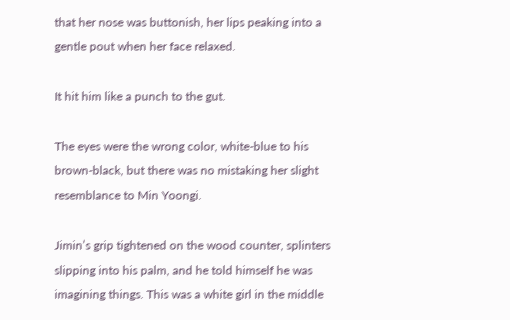that her nose was buttonish, her lips peaking into a gentle pout when her face relaxed.

It hit him like a punch to the gut.

The eyes were the wrong color, white-blue to his brown-black, but there was no mistaking her slight resemblance to Min Yoongi.

Jimin’s grip tightened on the wood counter, splinters slipping into his palm, and he told himself he was imagining things. This was a white girl in the middle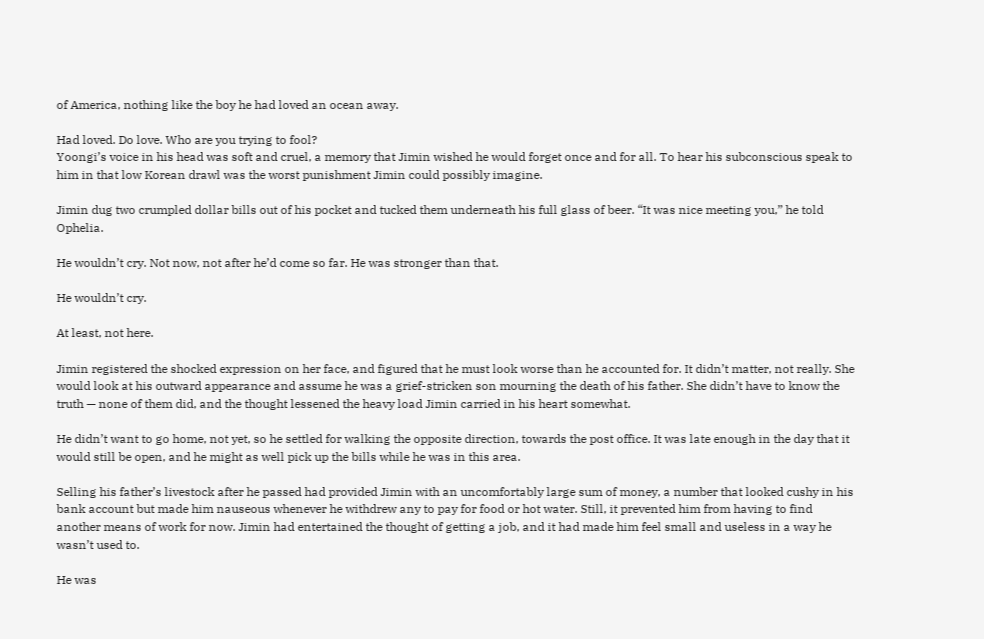of America, nothing like the boy he had loved an ocean away.

Had loved. Do love. Who are you trying to fool?
Yoongi’s voice in his head was soft and cruel, a memory that Jimin wished he would forget once and for all. To hear his subconscious speak to him in that low Korean drawl was the worst punishment Jimin could possibly imagine.

Jimin dug two crumpled dollar bills out of his pocket and tucked them underneath his full glass of beer. “It was nice meeting you,” he told Ophelia.

He wouldn’t cry. Not now, not after he’d come so far. He was stronger than that.

He wouldn’t cry.

At least, not here.

Jimin registered the shocked expression on her face, and figured that he must look worse than he accounted for. It didn’t matter, not really. She would look at his outward appearance and assume he was a grief-stricken son mourning the death of his father. She didn’t have to know the truth — none of them did, and the thought lessened the heavy load Jimin carried in his heart somewhat.

He didn’t want to go home, not yet, so he settled for walking the opposite direction, towards the post office. It was late enough in the day that it would still be open, and he might as well pick up the bills while he was in this area.

Selling his father’s livestock after he passed had provided Jimin with an uncomfortably large sum of money, a number that looked cushy in his bank account but made him nauseous whenever he withdrew any to pay for food or hot water. Still, it prevented him from having to find another means of work for now. Jimin had entertained the thought of getting a job, and it had made him feel small and useless in a way he wasn’t used to.

He was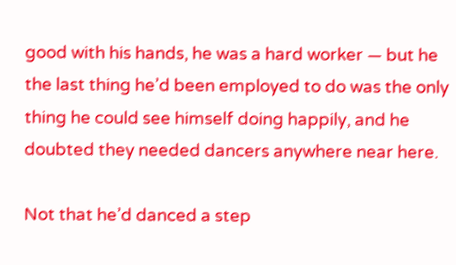good with his hands, he was a hard worker — but he the last thing he’d been employed to do was the only thing he could see himself doing happily, and he doubted they needed dancers anywhere near here.

Not that he’d danced a step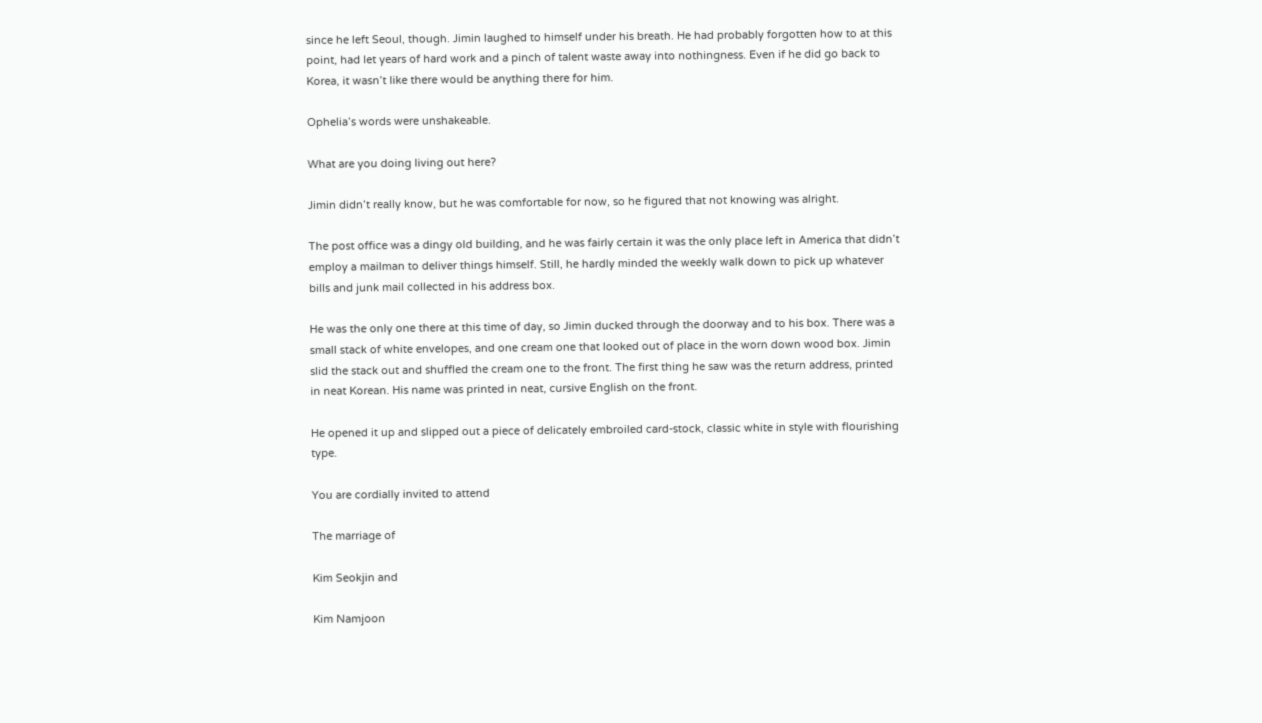since he left Seoul, though. Jimin laughed to himself under his breath. He had probably forgotten how to at this point, had let years of hard work and a pinch of talent waste away into nothingness. Even if he did go back to Korea, it wasn’t like there would be anything there for him.

Ophelia’s words were unshakeable.

What are you doing living out here?

Jimin didn’t really know, but he was comfortable for now, so he figured that not knowing was alright.

The post office was a dingy old building, and he was fairly certain it was the only place left in America that didn’t employ a mailman to deliver things himself. Still, he hardly minded the weekly walk down to pick up whatever bills and junk mail collected in his address box.

He was the only one there at this time of day, so Jimin ducked through the doorway and to his box. There was a small stack of white envelopes, and one cream one that looked out of place in the worn down wood box. Jimin slid the stack out and shuffled the cream one to the front. The first thing he saw was the return address, printed in neat Korean. His name was printed in neat, cursive English on the front.

He opened it up and slipped out a piece of delicately embroiled card-stock, classic white in style with flourishing type.

You are cordially invited to attend

The marriage of

Kim Seokjin and

Kim Namjoon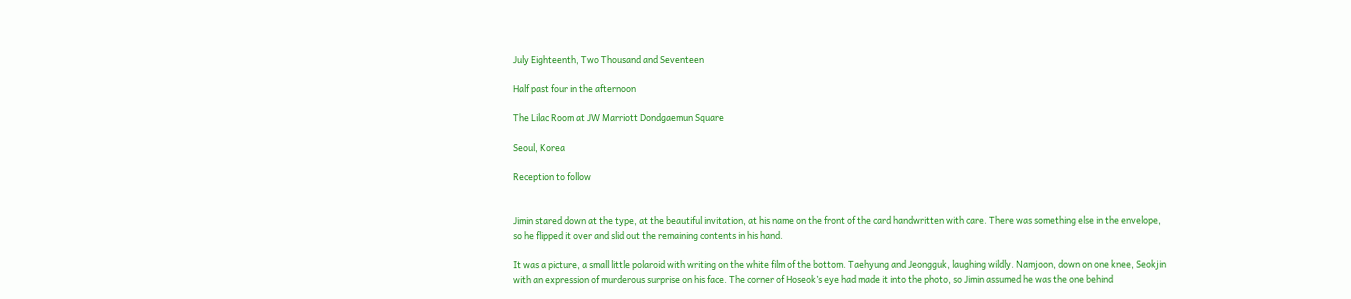July Eighteenth, Two Thousand and Seventeen

Half past four in the afternoon

The Lilac Room at JW Marriott Dondgaemun Square

Seoul, Korea

Reception to follow


Jimin stared down at the type, at the beautiful invitation, at his name on the front of the card handwritten with care. There was something else in the envelope, so he flipped it over and slid out the remaining contents in his hand.

It was a picture, a small little polaroid with writing on the white film of the bottom. Taehyung and Jeongguk, laughing wildly. Namjoon, down on one knee, Seokjin with an expression of murderous surprise on his face. The corner of Hoseok’s eye had made it into the photo, so Jimin assumed he was the one behind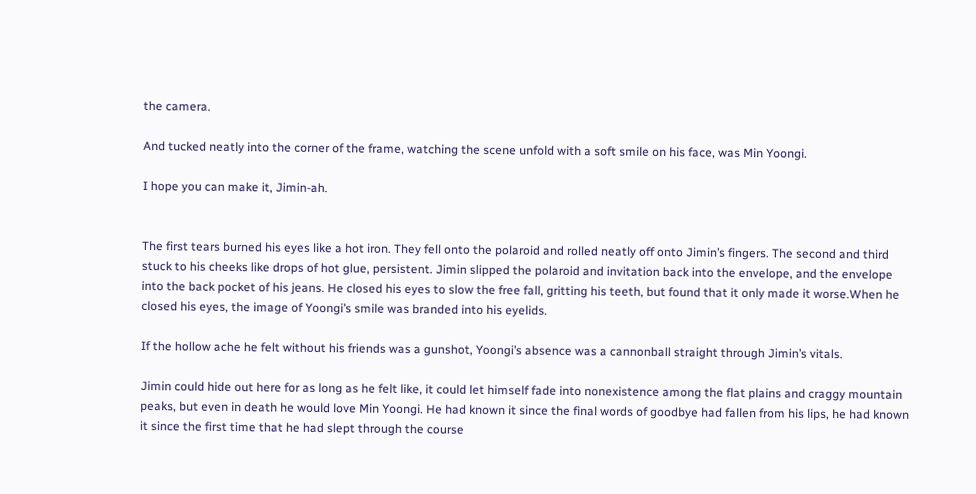the camera.

And tucked neatly into the corner of the frame, watching the scene unfold with a soft smile on his face, was Min Yoongi.

I hope you can make it, Jimin-ah.


The first tears burned his eyes like a hot iron. They fell onto the polaroid and rolled neatly off onto Jimin’s fingers. The second and third stuck to his cheeks like drops of hot glue, persistent. Jimin slipped the polaroid and invitation back into the envelope, and the envelope into the back pocket of his jeans. He closed his eyes to slow the free fall, gritting his teeth, but found that it only made it worse.When he closed his eyes, the image of Yoongi’s smile was branded into his eyelids.

If the hollow ache he felt without his friends was a gunshot, Yoongi’s absence was a cannonball straight through Jimin’s vitals.

Jimin could hide out here for as long as he felt like, it could let himself fade into nonexistence among the flat plains and craggy mountain peaks, but even in death he would love Min Yoongi. He had known it since the final words of goodbye had fallen from his lips, he had known it since the first time that he had slept through the course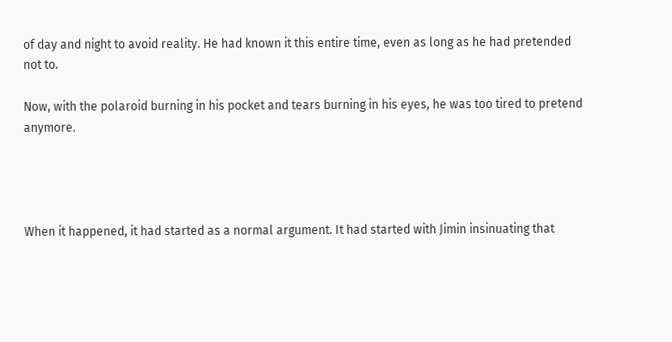of day and night to avoid reality. He had known it this entire time, even as long as he had pretended not to.

Now, with the polaroid burning in his pocket and tears burning in his eyes, he was too tired to pretend anymore.




When it happened, it had started as a normal argument. It had started with Jimin insinuating that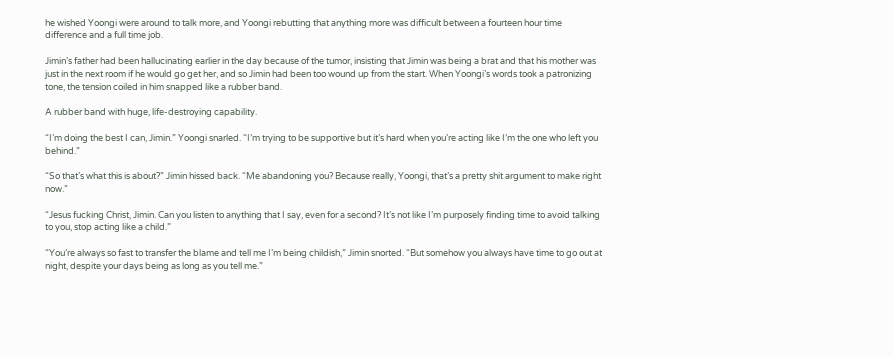he wished Yoongi were around to talk more, and Yoongi rebutting that anything more was difficult between a fourteen hour time difference and a full time job.

Jimin’s father had been hallucinating earlier in the day because of the tumor, insisting that Jimin was being a brat and that his mother was just in the next room if he would go get her, and so Jimin had been too wound up from the start. When Yoongi’s words took a patronizing tone, the tension coiled in him snapped like a rubber band.

A rubber band with huge, life-destroying capability.

“I’m doing the best I can, Jimin.” Yoongi snarled. “I’m trying to be supportive but it’s hard when you’re acting like I’m the one who left you behind.”

“So that’s what this is about?” Jimin hissed back. “Me abandoning you? Because really, Yoongi, that’s a pretty shit argument to make right now.”

“Jesus fucking Christ, Jimin. Can you listen to anything that I say, even for a second? It’s not like I’m purposely finding time to avoid talking to you, stop acting like a child.”

“You’re always so fast to transfer the blame and tell me I’m being childish,” Jimin snorted. “But somehow you always have time to go out at night, despite your days being as long as you tell me.”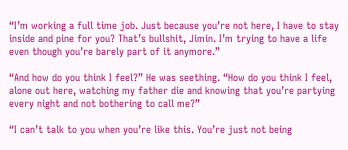“I’m working a full time job. Just because you’re not here, I have to stay inside and pine for you? That’s bullshit, Jimin. I’m trying to have a life even though you’re barely part of it anymore.”

“And how do you think I feel?” He was seething. “How do you think I feel, alone out here, watching my father die and knowing that you’re partying every night and not bothering to call me?”

“I can’t talk to you when you’re like this. You’re just not being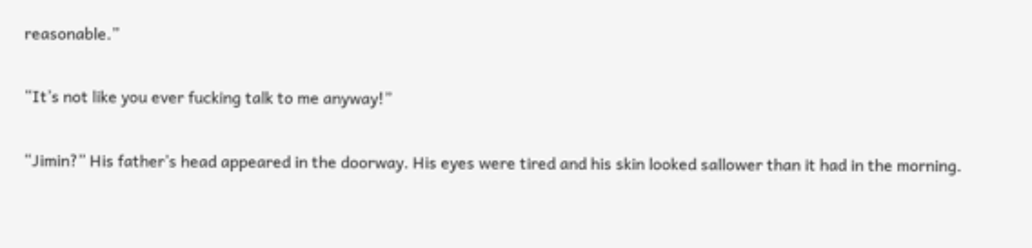reasonable.”

“It’s not like you ever fucking talk to me anyway!”

“Jimin?” His father’s head appeared in the doorway. His eyes were tired and his skin looked sallower than it had in the morning.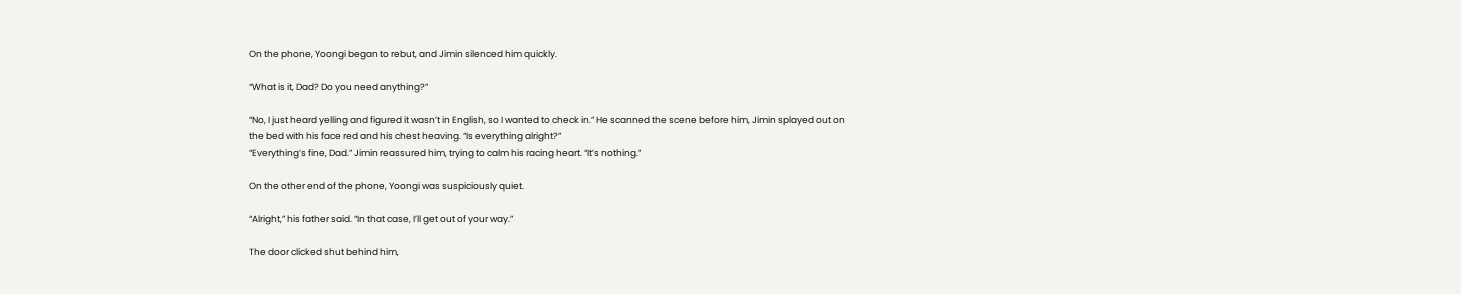On the phone, Yoongi began to rebut, and Jimin silenced him quickly.

“What is it, Dad? Do you need anything?”

“No, I just heard yelling and figured it wasn’t in English, so I wanted to check in.” He scanned the scene before him, Jimin splayed out on the bed with his face red and his chest heaving. “Is everything alright?”
“Everything’s fine, Dad.” Jimin reassured him, trying to calm his racing heart. “It’s nothing.”

On the other end of the phone, Yoongi was suspiciously quiet.

“Alright,” his father said. “In that case, I’ll get out of your way.”

The door clicked shut behind him,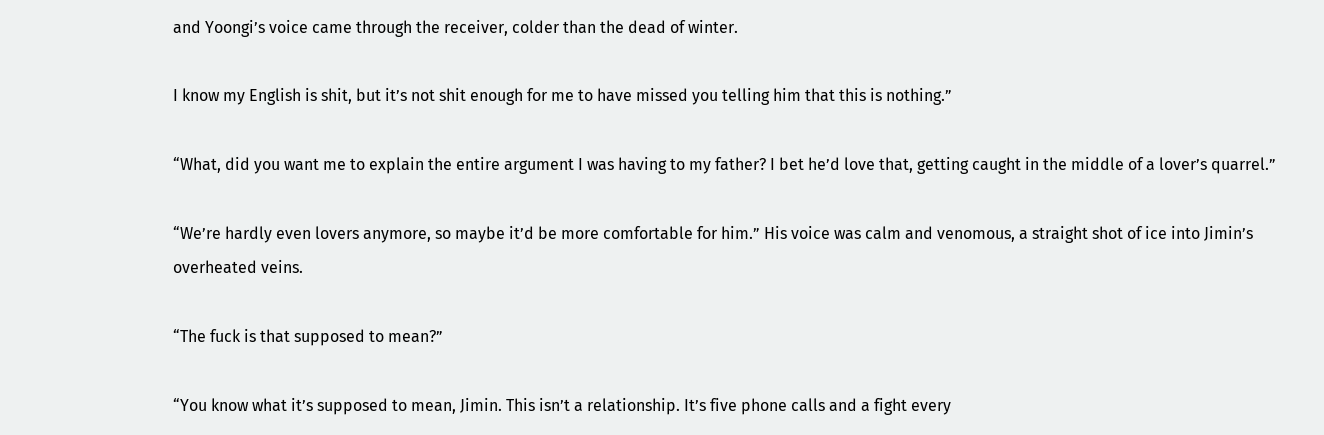and Yoongi’s voice came through the receiver, colder than the dead of winter.

I know my English is shit, but it’s not shit enough for me to have missed you telling him that this is nothing.”

“What, did you want me to explain the entire argument I was having to my father? I bet he’d love that, getting caught in the middle of a lover’s quarrel.”

“We’re hardly even lovers anymore, so maybe it’d be more comfortable for him.” His voice was calm and venomous, a straight shot of ice into Jimin’s overheated veins.

“The fuck is that supposed to mean?”

“You know what it’s supposed to mean, Jimin. This isn’t a relationship. It’s five phone calls and a fight every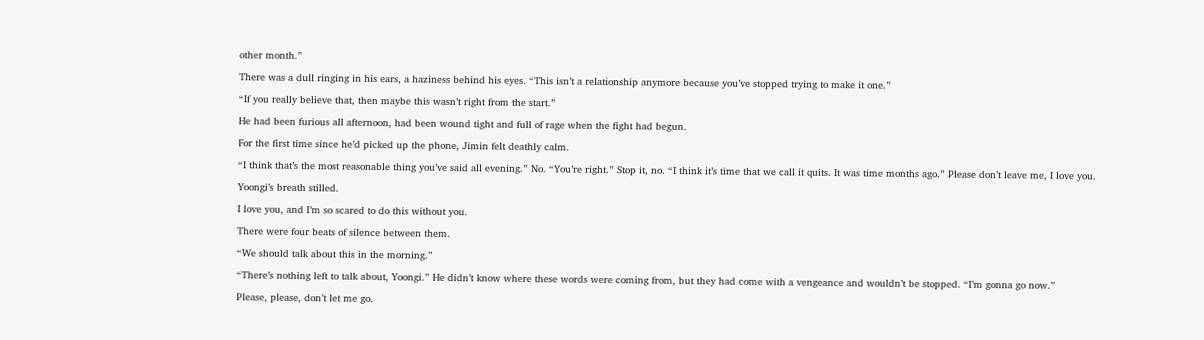other month.”

There was a dull ringing in his ears, a haziness behind his eyes. “This isn’t a relationship anymore because you’ve stopped trying to make it one.”

“If you really believe that, then maybe this wasn’t right from the start.”

He had been furious all afternoon, had been wound tight and full of rage when the fight had begun.

For the first time since he’d picked up the phone, Jimin felt deathly calm.

“I think that’s the most reasonable thing you’ve said all evening.” No. “You’re right.” Stop it, no. “I think it’s time that we call it quits. It was time months ago.” Please don’t leave me, I love you.

Yoongi’s breath stilled.

I love you, and I’m so scared to do this without you.

There were four beats of silence between them.

“We should talk about this in the morning.”

“There’s nothing left to talk about, Yoongi.” He didn’t know where these words were coming from, but they had come with a vengeance and wouldn’t be stopped. “I’m gonna go now.”

Please, please, don’t let me go.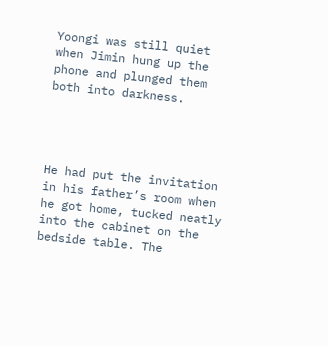Yoongi was still quiet when Jimin hung up the phone and plunged them both into darkness.




He had put the invitation in his father’s room when he got home, tucked neatly into the cabinet on the bedside table. The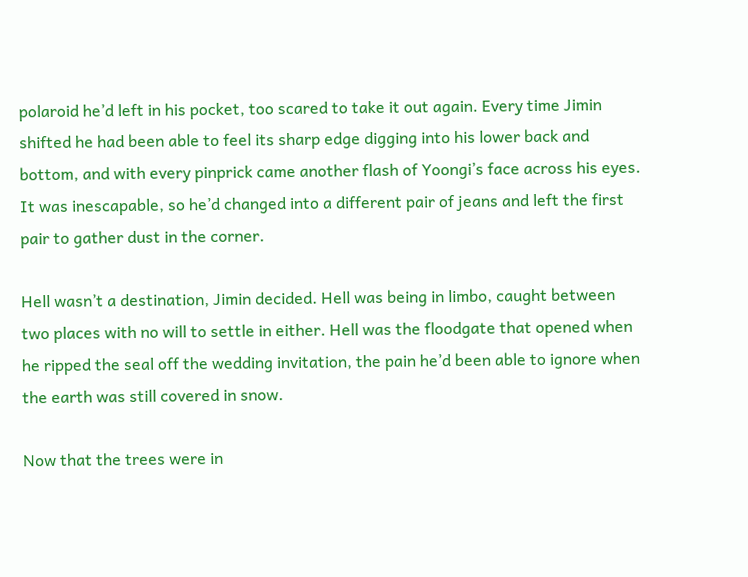polaroid he’d left in his pocket, too scared to take it out again. Every time Jimin shifted he had been able to feel its sharp edge digging into his lower back and bottom, and with every pinprick came another flash of Yoongi’s face across his eyes. It was inescapable, so he’d changed into a different pair of jeans and left the first pair to gather dust in the corner.

Hell wasn’t a destination, Jimin decided. Hell was being in limbo, caught between two places with no will to settle in either. Hell was the floodgate that opened when he ripped the seal off the wedding invitation, the pain he’d been able to ignore when the earth was still covered in snow.

Now that the trees were in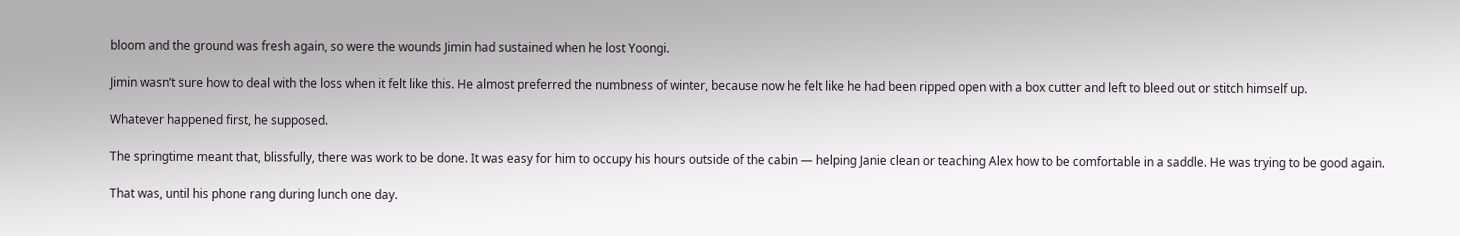bloom and the ground was fresh again, so were the wounds Jimin had sustained when he lost Yoongi.

Jimin wasn’t sure how to deal with the loss when it felt like this. He almost preferred the numbness of winter, because now he felt like he had been ripped open with a box cutter and left to bleed out or stitch himself up.

Whatever happened first, he supposed.

The springtime meant that, blissfully, there was work to be done. It was easy for him to occupy his hours outside of the cabin — helping Janie clean or teaching Alex how to be comfortable in a saddle. He was trying to be good again.

That was, until his phone rang during lunch one day.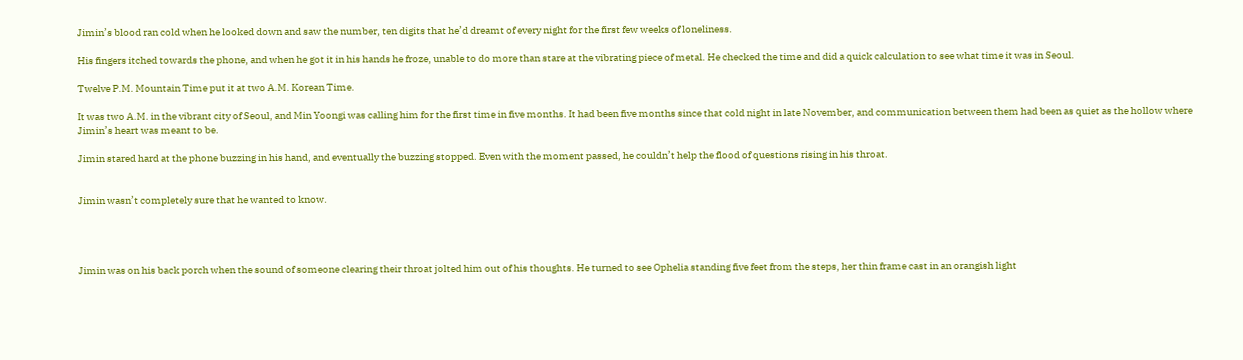Jimin’s blood ran cold when he looked down and saw the number, ten digits that he’d dreamt of every night for the first few weeks of loneliness.

His fingers itched towards the phone, and when he got it in his hands he froze, unable to do more than stare at the vibrating piece of metal. He checked the time and did a quick calculation to see what time it was in Seoul.

Twelve P.M. Mountain Time put it at two A.M. Korean Time.

It was two A.M. in the vibrant city of Seoul, and Min Yoongi was calling him for the first time in five months. It had been five months since that cold night in late November, and communication between them had been as quiet as the hollow where Jimin’s heart was meant to be.

Jimin stared hard at the phone buzzing in his hand, and eventually the buzzing stopped. Even with the moment passed, he couldn’t help the flood of questions rising in his throat.


Jimin wasn’t completely sure that he wanted to know.




Jimin was on his back porch when the sound of someone clearing their throat jolted him out of his thoughts. He turned to see Ophelia standing five feet from the steps, her thin frame cast in an orangish light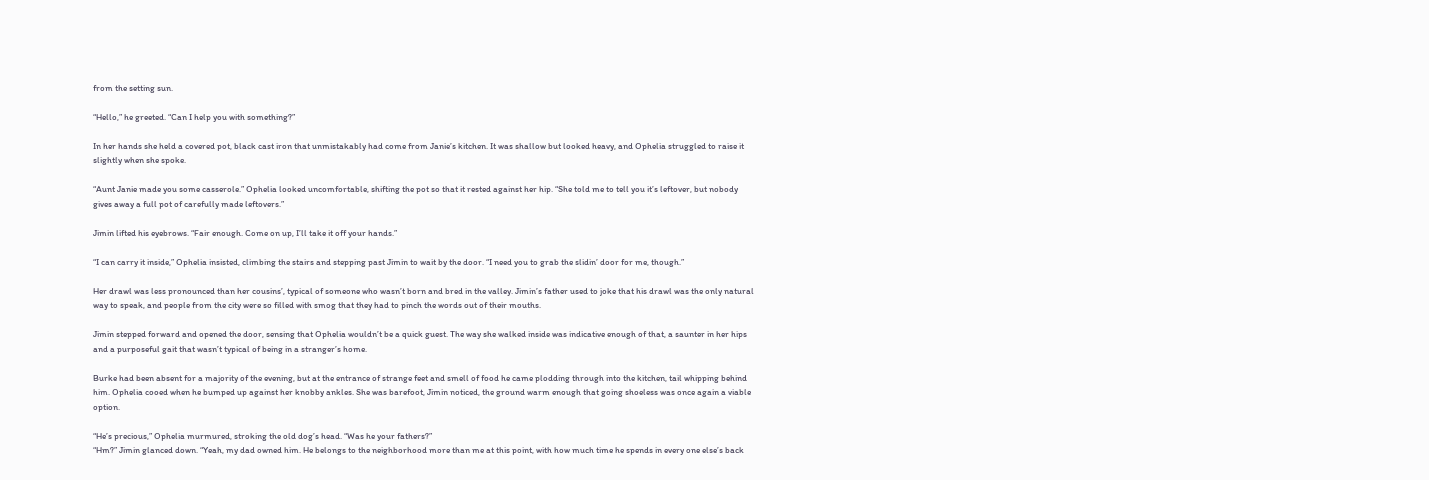from the setting sun.

“Hello,” he greeted. “Can I help you with something?”

In her hands she held a covered pot, black cast iron that unmistakably had come from Janie’s kitchen. It was shallow but looked heavy, and Ophelia struggled to raise it slightly when she spoke.

“Aunt Janie made you some casserole.” Ophelia looked uncomfortable, shifting the pot so that it rested against her hip. “She told me to tell you it’s leftover, but nobody gives away a full pot of carefully made leftovers.”

Jimin lifted his eyebrows. “Fair enough. Come on up, I’ll take it off your hands.”

“I can carry it inside,” Ophelia insisted, climbing the stairs and stepping past Jimin to wait by the door. “I need you to grab the slidin’ door for me, though.”

Her drawl was less pronounced than her cousins’, typical of someone who wasn’t born and bred in the valley. Jimin’s father used to joke that his drawl was the only natural way to speak, and people from the city were so filled with smog that they had to pinch the words out of their mouths.

Jimin stepped forward and opened the door, sensing that Ophelia wouldn’t be a quick guest. The way she walked inside was indicative enough of that, a saunter in her hips and a purposeful gait that wasn’t typical of being in a stranger’s home.

Burke had been absent for a majority of the evening, but at the entrance of strange feet and smell of food he came plodding through into the kitchen, tail whipping behind him. Ophelia cooed when he bumped up against her knobby ankles. She was barefoot, Jimin noticed, the ground warm enough that going shoeless was once again a viable option.

“He’s precious,” Ophelia murmured, stroking the old dog’s head. “Was he your fathers?”
“Hm?” Jimin glanced down. “Yeah, my dad owned him. He belongs to the neighborhood more than me at this point, with how much time he spends in every one else’s back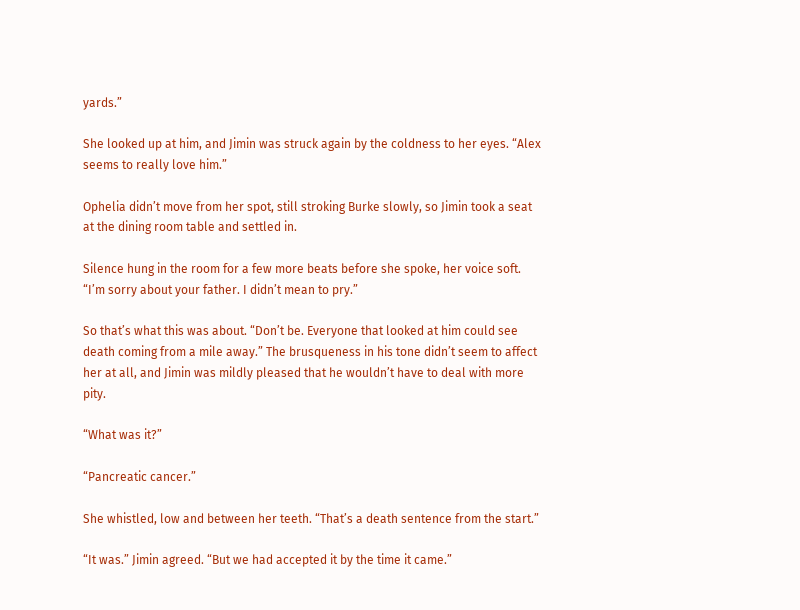yards.”

She looked up at him, and Jimin was struck again by the coldness to her eyes. “Alex seems to really love him.”

Ophelia didn’t move from her spot, still stroking Burke slowly, so Jimin took a seat at the dining room table and settled in.

Silence hung in the room for a few more beats before she spoke, her voice soft. “I’m sorry about your father. I didn’t mean to pry.”

So that’s what this was about. “Don’t be. Everyone that looked at him could see death coming from a mile away.” The brusqueness in his tone didn’t seem to affect her at all, and Jimin was mildly pleased that he wouldn’t have to deal with more pity.

“What was it?”

“Pancreatic cancer.”

She whistled, low and between her teeth. “That’s a death sentence from the start.”

“It was.” Jimin agreed. “But we had accepted it by the time it came.”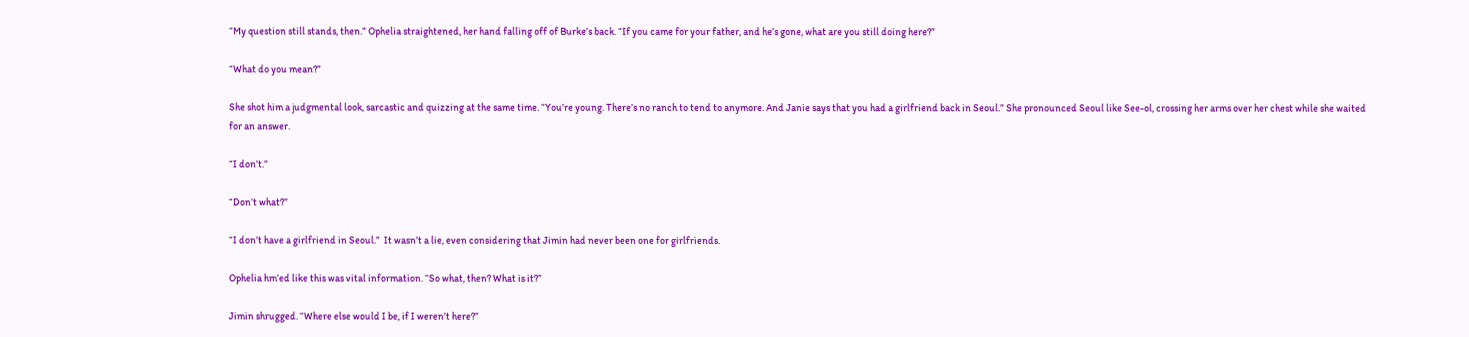“My question still stands, then.” Ophelia straightened, her hand falling off of Burke’s back. “If you came for your father, and he’s gone, what are you still doing here?”

“What do you mean?”

She shot him a judgmental look, sarcastic and quizzing at the same time. “You’re young. There’s no ranch to tend to anymore. And Janie says that you had a girlfriend back in Seoul.” She pronounced Seoul like See-ol, crossing her arms over her chest while she waited for an answer.

“I don’t.”

“Don’t what?”

“I don’t have a girlfriend in Seoul.”  It wasn’t a lie, even considering that Jimin had never been one for girlfriends.

Ophelia hm’ed like this was vital information. “So what, then? What is it?”

Jimin shrugged. “Where else would I be, if I weren’t here?”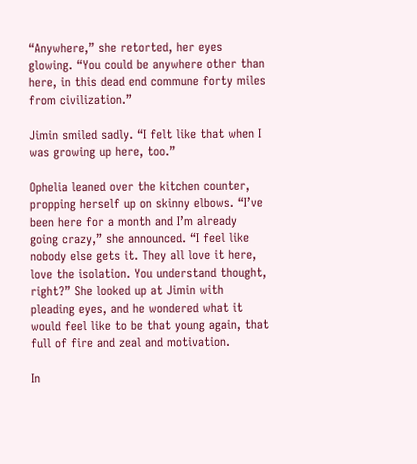“Anywhere,” she retorted, her eyes glowing. “You could be anywhere other than here, in this dead end commune forty miles from civilization.”

Jimin smiled sadly. “I felt like that when I was growing up here, too.”

Ophelia leaned over the kitchen counter, propping herself up on skinny elbows. “I’ve been here for a month and I’m already going crazy,” she announced. “I feel like nobody else gets it. They all love it here, love the isolation. You understand thought, right?” She looked up at Jimin with pleading eyes, and he wondered what it would feel like to be that young again, that full of fire and zeal and motivation.

In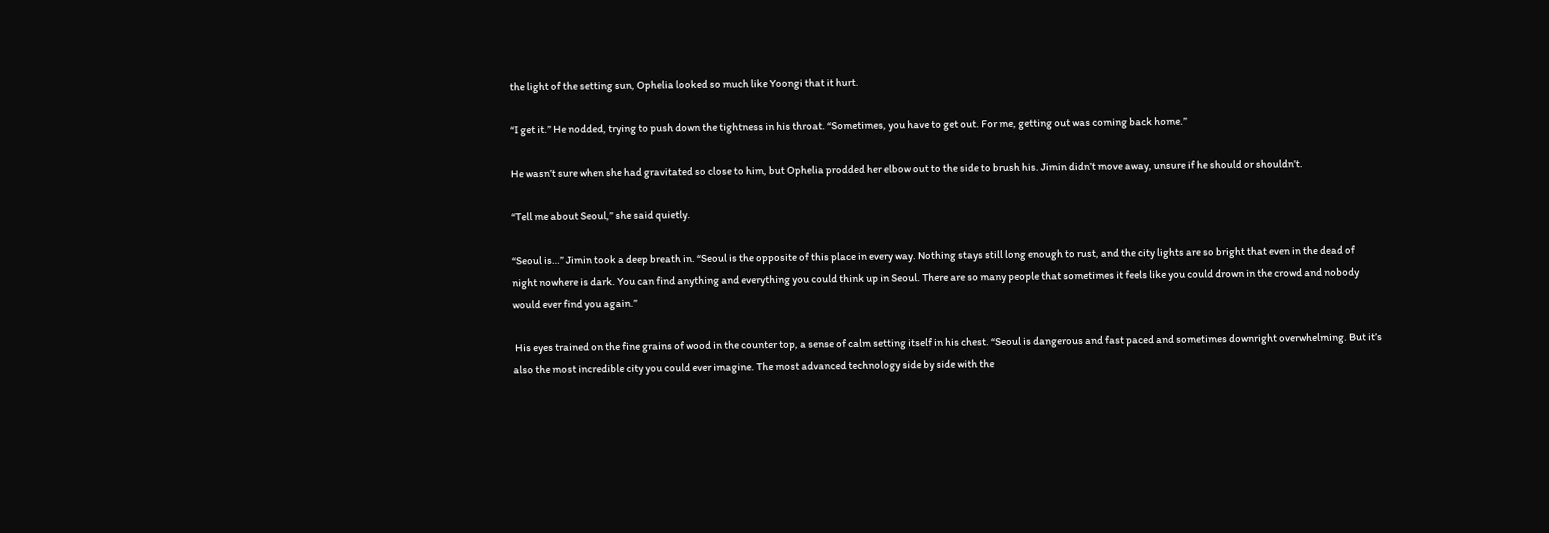the light of the setting sun, Ophelia looked so much like Yoongi that it hurt.

“I get it.” He nodded, trying to push down the tightness in his throat. “Sometimes, you have to get out. For me, getting out was coming back home.”

He wasn’t sure when she had gravitated so close to him, but Ophelia prodded her elbow out to the side to brush his. Jimin didn’t move away, unsure if he should or shouldn’t.

“Tell me about Seoul,” she said quietly.

“Seoul is…” Jimin took a deep breath in. “Seoul is the opposite of this place in every way. Nothing stays still long enough to rust, and the city lights are so bright that even in the dead of night nowhere is dark. You can find anything and everything you could think up in Seoul. There are so many people that sometimes it feels like you could drown in the crowd and nobody would ever find you again.”

 His eyes trained on the fine grains of wood in the counter top, a sense of calm setting itself in his chest. “Seoul is dangerous and fast paced and sometimes downright overwhelming. But it’s also the most incredible city you could ever imagine. The most advanced technology side by side with the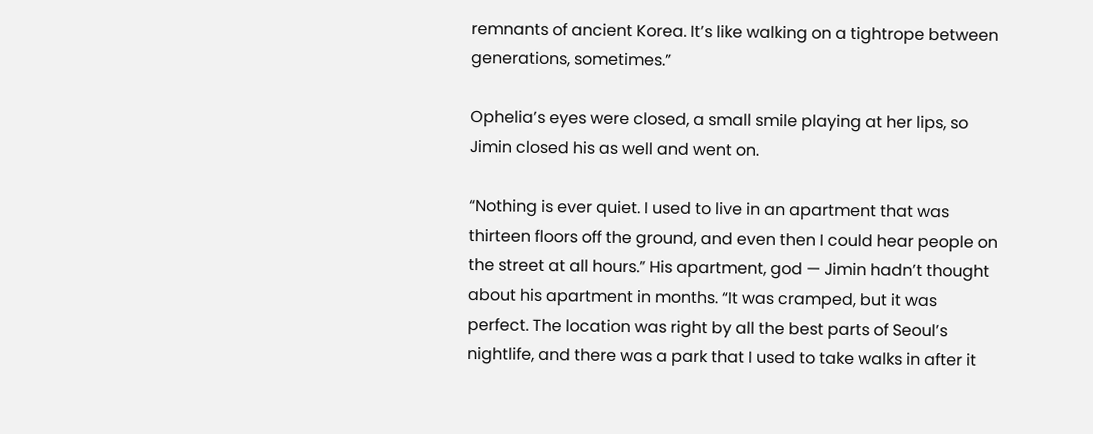remnants of ancient Korea. It’s like walking on a tightrope between generations, sometimes.”

Ophelia’s eyes were closed, a small smile playing at her lips, so Jimin closed his as well and went on.

“Nothing is ever quiet. I used to live in an apartment that was thirteen floors off the ground, and even then I could hear people on the street at all hours.” His apartment, god — Jimin hadn’t thought about his apartment in months. “It was cramped, but it was perfect. The location was right by all the best parts of Seoul’s nightlife, and there was a park that I used to take walks in after it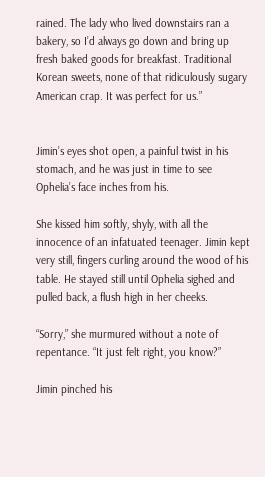rained. The lady who lived downstairs ran a bakery, so I’d always go down and bring up fresh baked goods for breakfast. Traditional Korean sweets, none of that ridiculously sugary American crap. It was perfect for us.”


Jimin’s eyes shot open, a painful twist in his stomach, and he was just in time to see Ophelia’s face inches from his.

She kissed him softly, shyly, with all the innocence of an infatuated teenager. Jimin kept very still, fingers curling around the wood of his table. He stayed still until Ophelia sighed and pulled back, a flush high in her cheeks.

“Sorry,” she murmured without a note of repentance. “It just felt right, you know?”

Jimin pinched his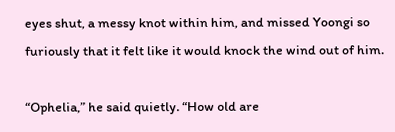eyes shut, a messy knot within him, and missed Yoongi so furiously that it felt like it would knock the wind out of him.

“Ophelia,” he said quietly. “How old are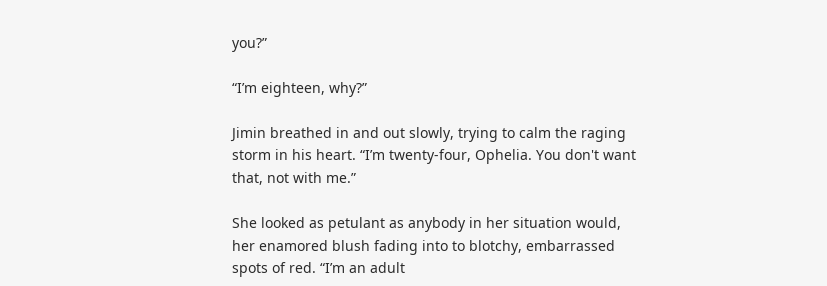you?”

“I’m eighteen, why?”

Jimin breathed in and out slowly, trying to calm the raging storm in his heart. “I’m twenty-four, Ophelia. You don't want that, not with me.”

She looked as petulant as anybody in her situation would, her enamored blush fading into to blotchy, embarrassed spots of red. “I’m an adult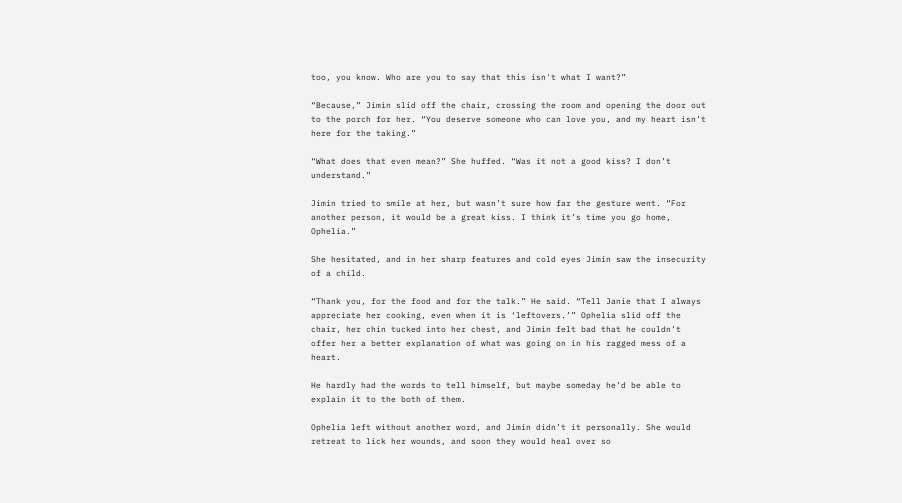too, you know. Who are you to say that this isn't what I want?”

“Because,” Jimin slid off the chair, crossing the room and opening the door out to the porch for her. “You deserve someone who can love you, and my heart isn’t here for the taking.”

“What does that even mean?” She huffed. “Was it not a good kiss? I don’t understand.”

Jimin tried to smile at her, but wasn’t sure how far the gesture went. “For another person, it would be a great kiss. I think it’s time you go home, Ophelia.”

She hesitated, and in her sharp features and cold eyes Jimin saw the insecurity of a child.

“Thank you, for the food and for the talk.” He said. “Tell Janie that I always appreciate her cooking, even when it is ‘leftovers.’” Ophelia slid off the chair, her chin tucked into her chest, and Jimin felt bad that he couldn’t offer her a better explanation of what was going on in his ragged mess of a heart.

He hardly had the words to tell himself, but maybe someday he’d be able to explain it to the both of them.

Ophelia left without another word, and Jimin didn’t it personally. She would retreat to lick her wounds, and soon they would heal over so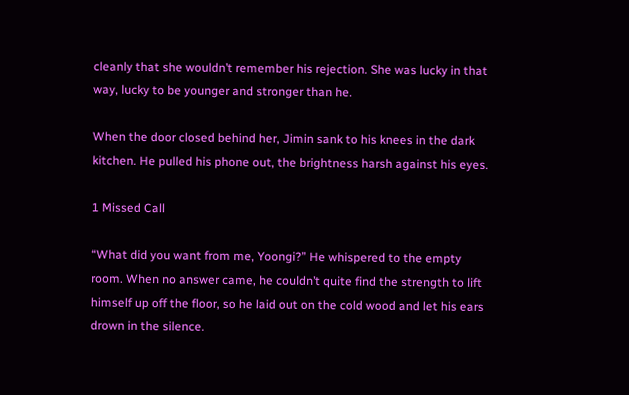cleanly that she wouldn’t remember his rejection. She was lucky in that way, lucky to be younger and stronger than he.

When the door closed behind her, Jimin sank to his knees in the dark kitchen. He pulled his phone out, the brightness harsh against his eyes.

1 Missed Call

“What did you want from me, Yoongi?” He whispered to the empty room. When no answer came, he couldn’t quite find the strength to lift himself up off the floor, so he laid out on the cold wood and let his ears drown in the silence.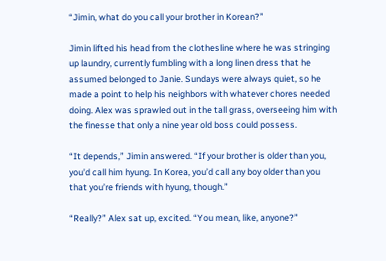“Jimin, what do you call your brother in Korean?”

Jimin lifted his head from the clothesline where he was stringing up laundry, currently fumbling with a long linen dress that he assumed belonged to Janie. Sundays were always quiet, so he made a point to help his neighbors with whatever chores needed doing. Alex was sprawled out in the tall grass, overseeing him with the finesse that only a nine year old boss could possess.

“It depends,” Jimin answered. “If your brother is older than you, you'd call him hyung. In Korea, you’d call any boy older than you that you’re friends with hyung, though.”

“Really?” Alex sat up, excited. “You mean, like, anyone?”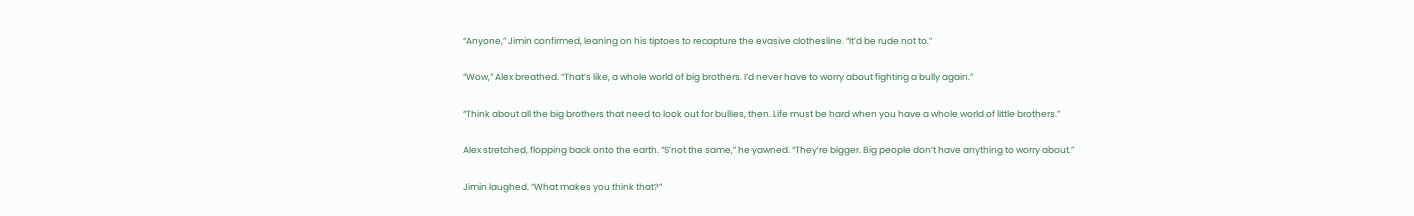“Anyone,” Jimin confirmed, leaning on his tiptoes to recapture the evasive clothesline. “It’d be rude not to.”

“Wow,” Alex breathed. “That’s like, a whole world of big brothers. I’d never have to worry about fighting a bully again.”

“Think about all the big brothers that need to look out for bullies, then. Life must be hard when you have a whole world of little brothers.”

Alex stretched, flopping back onto the earth. “S’not the same,” he yawned. “They’re bigger. Big people don’t have anything to worry about.”

Jimin laughed. “What makes you think that?”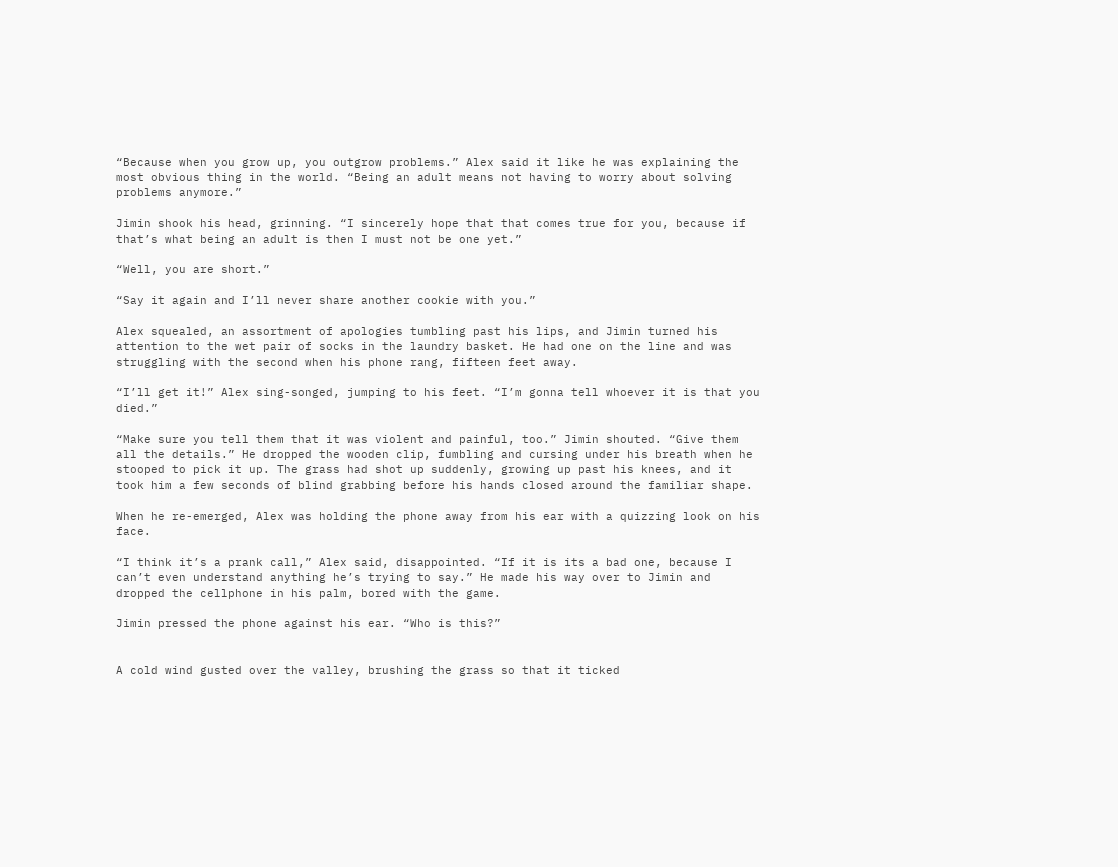“Because when you grow up, you outgrow problems.” Alex said it like he was explaining the most obvious thing in the world. “Being an adult means not having to worry about solving problems anymore.”

Jimin shook his head, grinning. “I sincerely hope that that comes true for you, because if that’s what being an adult is then I must not be one yet.”

“Well, you are short.”

“Say it again and I’ll never share another cookie with you.”

Alex squealed, an assortment of apologies tumbling past his lips, and Jimin turned his attention to the wet pair of socks in the laundry basket. He had one on the line and was struggling with the second when his phone rang, fifteen feet away.

“I’ll get it!” Alex sing-songed, jumping to his feet. “I’m gonna tell whoever it is that you died.”

“Make sure you tell them that it was violent and painful, too.” Jimin shouted. “Give them all the details.” He dropped the wooden clip, fumbling and cursing under his breath when he stooped to pick it up. The grass had shot up suddenly, growing up past his knees, and it took him a few seconds of blind grabbing before his hands closed around the familiar shape.

When he re-emerged, Alex was holding the phone away from his ear with a quizzing look on his face.

“I think it’s a prank call,” Alex said, disappointed. “If it is its a bad one, because I can’t even understand anything he’s trying to say.” He made his way over to Jimin and dropped the cellphone in his palm, bored with the game.

Jimin pressed the phone against his ear. “Who is this?”


A cold wind gusted over the valley, brushing the grass so that it ticked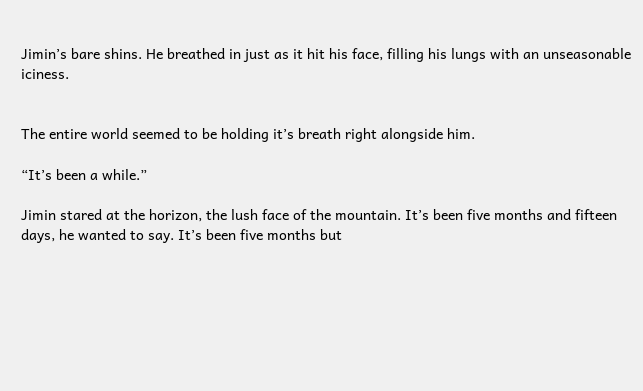Jimin’s bare shins. He breathed in just as it hit his face, filling his lungs with an unseasonable iciness.


The entire world seemed to be holding it’s breath right alongside him.

“It’s been a while.”

Jimin stared at the horizon, the lush face of the mountain. It’s been five months and fifteen days, he wanted to say. It’s been five months but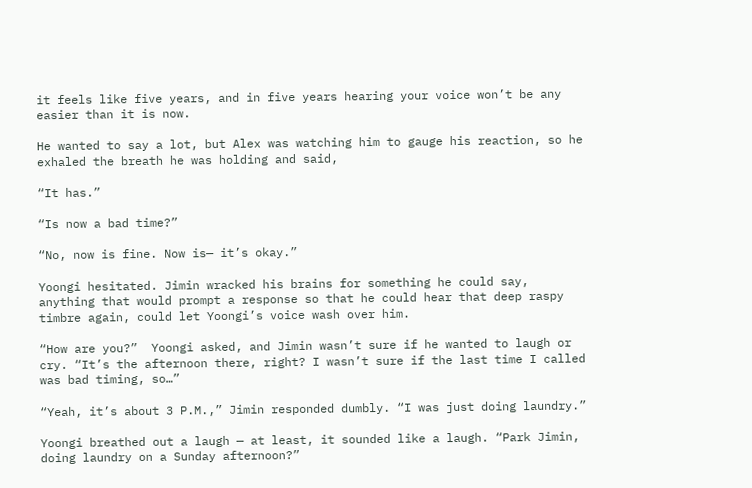it feels like five years, and in five years hearing your voice won’t be any easier than it is now.

He wanted to say a lot, but Alex was watching him to gauge his reaction, so he exhaled the breath he was holding and said,

“It has.”

“Is now a bad time?”

“No, now is fine. Now is— it’s okay.”

Yoongi hesitated. Jimin wracked his brains for something he could say, anything that would prompt a response so that he could hear that deep raspy timbre again, could let Yoongi’s voice wash over him.

“How are you?”  Yoongi asked, and Jimin wasn’t sure if he wanted to laugh or cry. “It’s the afternoon there, right? I wasn’t sure if the last time I called was bad timing, so…”

“Yeah, it’s about 3 P.M.,” Jimin responded dumbly. “I was just doing laundry.”

Yoongi breathed out a laugh — at least, it sounded like a laugh. “Park Jimin, doing laundry on a Sunday afternoon?”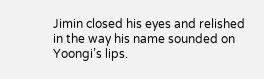Jimin closed his eyes and relished in the way his name sounded on Yoongi’s lips.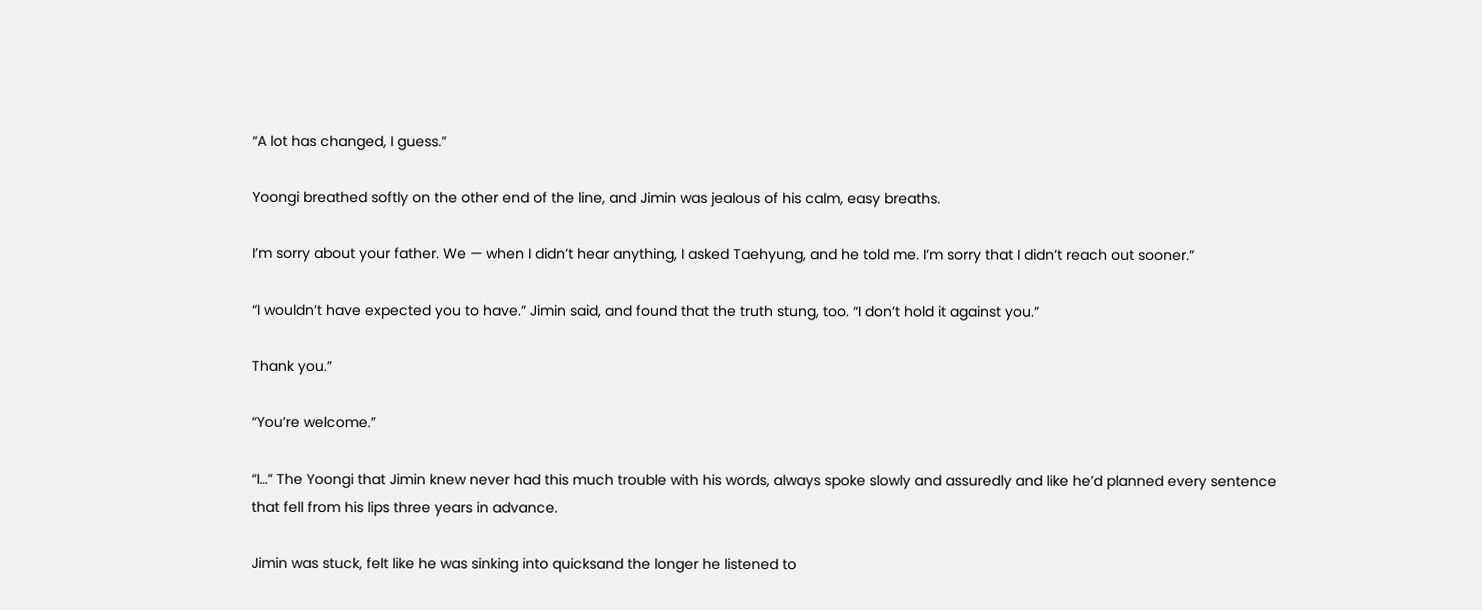“A lot has changed, I guess.”

Yoongi breathed softly on the other end of the line, and Jimin was jealous of his calm, easy breaths.

I’m sorry about your father. We — when I didn’t hear anything, I asked Taehyung, and he told me. I’m sorry that I didn’t reach out sooner.”

“I wouldn’t have expected you to have.” Jimin said, and found that the truth stung, too. “I don’t hold it against you.”

Thank you.”

“You’re welcome.”

“I…” The Yoongi that Jimin knew never had this much trouble with his words, always spoke slowly and assuredly and like he’d planned every sentence that fell from his lips three years in advance.

Jimin was stuck, felt like he was sinking into quicksand the longer he listened to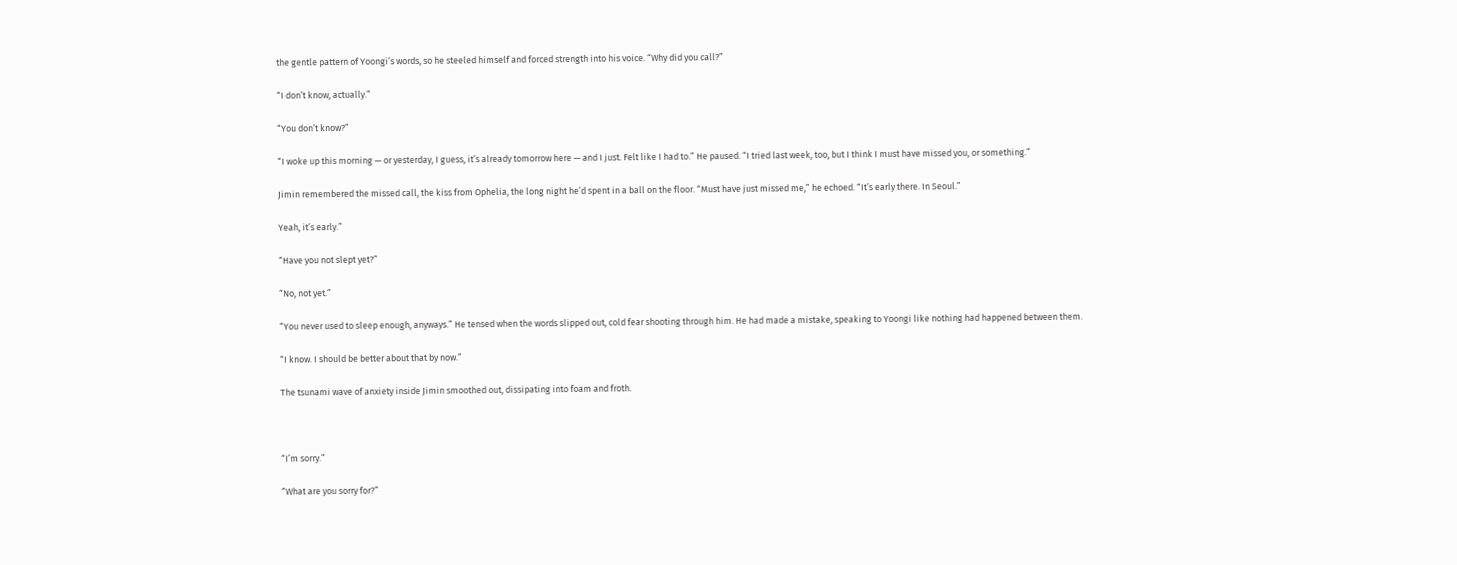the gentle pattern of Yoongi’s words, so he steeled himself and forced strength into his voice. “Why did you call?”

“I don’t know, actually.”

“You don’t know?”

“I woke up this morning — or yesterday, I guess, it’s already tomorrow here — and I just. Felt like I had to.” He paused. “I tried last week, too, but I think I must have missed you, or something.”

Jimin remembered the missed call, the kiss from Ophelia, the long night he’d spent in a ball on the floor. “Must have just missed me,” he echoed. “It’s early there. In Seoul.”

Yeah, it’s early.”

“Have you not slept yet?”

“No, not yet.”

“You never used to sleep enough, anyways.” He tensed when the words slipped out, cold fear shooting through him. He had made a mistake, speaking to Yoongi like nothing had happened between them.

“I know. I should be better about that by now.”

The tsunami wave of anxiety inside Jimin smoothed out, dissipating into foam and froth.



“I’m sorry.”

“What are you sorry for?”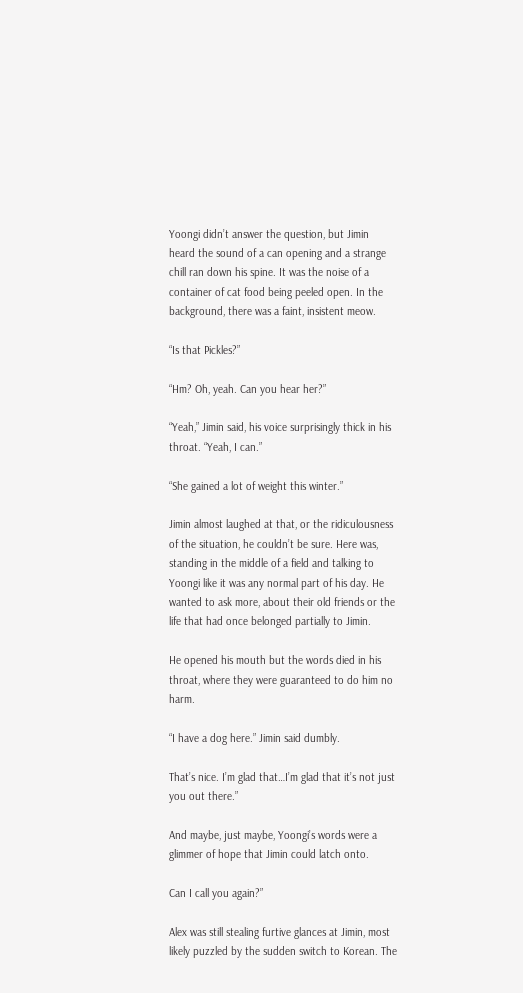Yoongi didn’t answer the question, but Jimin heard the sound of a can opening and a strange chill ran down his spine. It was the noise of a container of cat food being peeled open. In the background, there was a faint, insistent meow.

“Is that Pickles?”

“Hm? Oh, yeah. Can you hear her?”

“Yeah,” Jimin said, his voice surprisingly thick in his throat. “Yeah, I can.”

“She gained a lot of weight this winter.”

Jimin almost laughed at that, or the ridiculousness of the situation, he couldn’t be sure. Here was, standing in the middle of a field and talking to Yoongi like it was any normal part of his day. He wanted to ask more, about their old friends or the life that had once belonged partially to Jimin.

He opened his mouth but the words died in his throat, where they were guaranteed to do him no harm.

“I have a dog here.” Jimin said dumbly.

That’s nice. I’m glad that…I’m glad that it’s not just you out there.”

And maybe, just maybe, Yoongi’s words were a glimmer of hope that Jimin could latch onto.

Can I call you again?”

Alex was still stealing furtive glances at Jimin, most likely puzzled by the sudden switch to Korean. The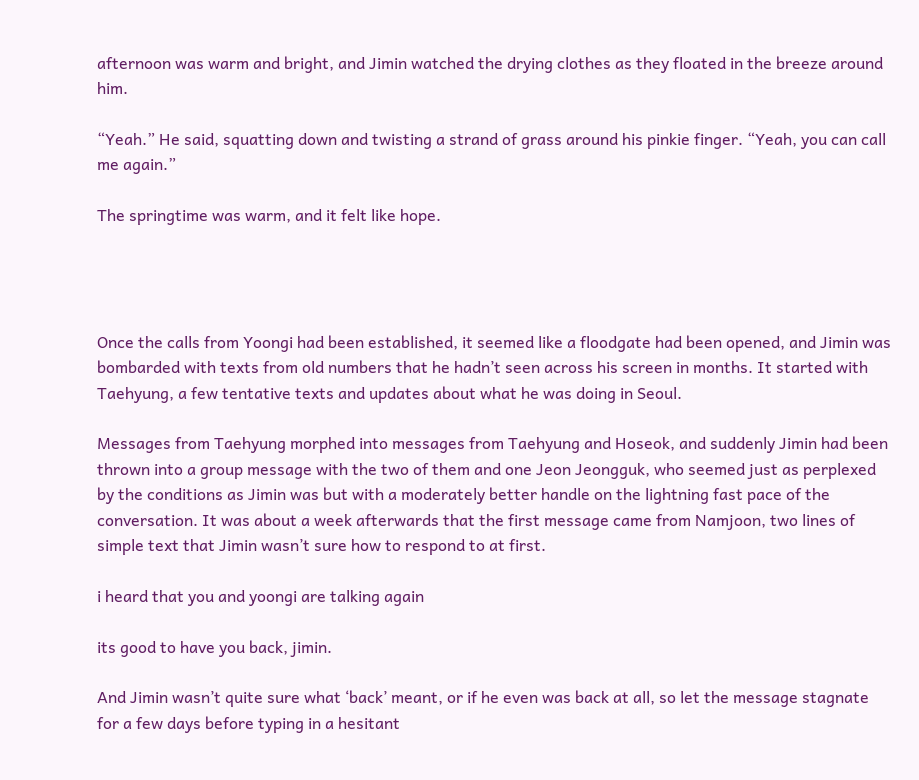afternoon was warm and bright, and Jimin watched the drying clothes as they floated in the breeze around him.

“Yeah.” He said, squatting down and twisting a strand of grass around his pinkie finger. “Yeah, you can call me again.”

The springtime was warm, and it felt like hope.




Once the calls from Yoongi had been established, it seemed like a floodgate had been opened, and Jimin was bombarded with texts from old numbers that he hadn’t seen across his screen in months. It started with Taehyung, a few tentative texts and updates about what he was doing in Seoul.

Messages from Taehyung morphed into messages from Taehyung and Hoseok, and suddenly Jimin had been thrown into a group message with the two of them and one Jeon Jeongguk, who seemed just as perplexed by the conditions as Jimin was but with a moderately better handle on the lightning fast pace of the conversation. It was about a week afterwards that the first message came from Namjoon, two lines of simple text that Jimin wasn’t sure how to respond to at first.

i heard that you and yoongi are talking again

its good to have you back, jimin.

And Jimin wasn’t quite sure what ‘back’ meant, or if he even was back at all, so let the message stagnate for a few days before typing in a hesitant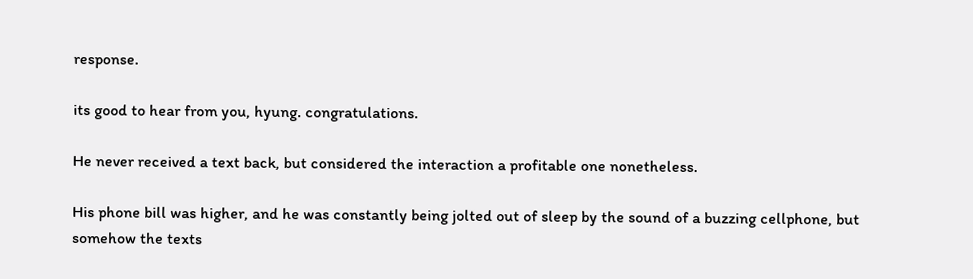response.

its good to hear from you, hyung. congratulations.

He never received a text back, but considered the interaction a profitable one nonetheless.

His phone bill was higher, and he was constantly being jolted out of sleep by the sound of a buzzing cellphone, but somehow the texts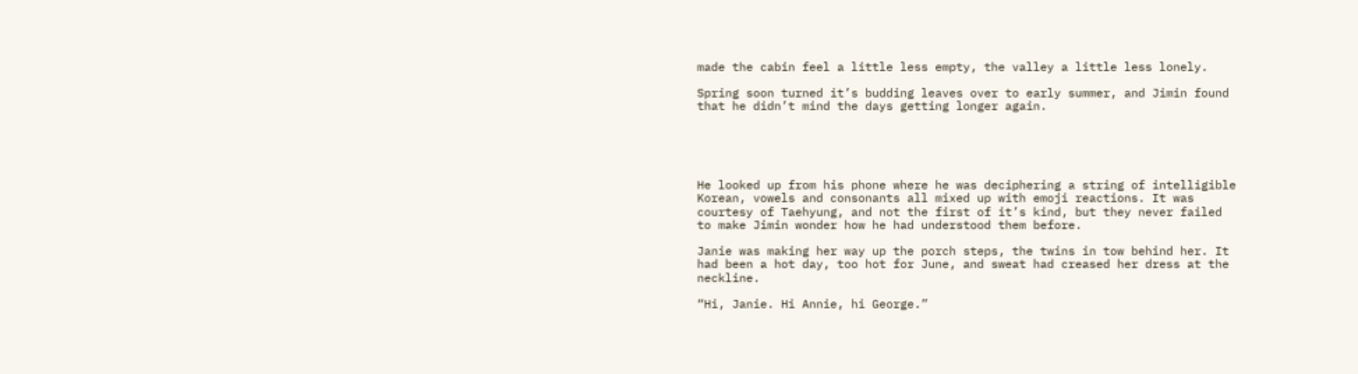made the cabin feel a little less empty, the valley a little less lonely.

Spring soon turned it’s budding leaves over to early summer, and Jimin found that he didn’t mind the days getting longer again.





He looked up from his phone where he was deciphering a string of intelligible Korean, vowels and consonants all mixed up with emoji reactions. It was courtesy of Taehyung, and not the first of it’s kind, but they never failed to make Jimin wonder how he had understood them before.

Janie was making her way up the porch steps, the twins in tow behind her. It had been a hot day, too hot for June, and sweat had creased her dress at the neckline.

“Hi, Janie. Hi Annie, hi George.”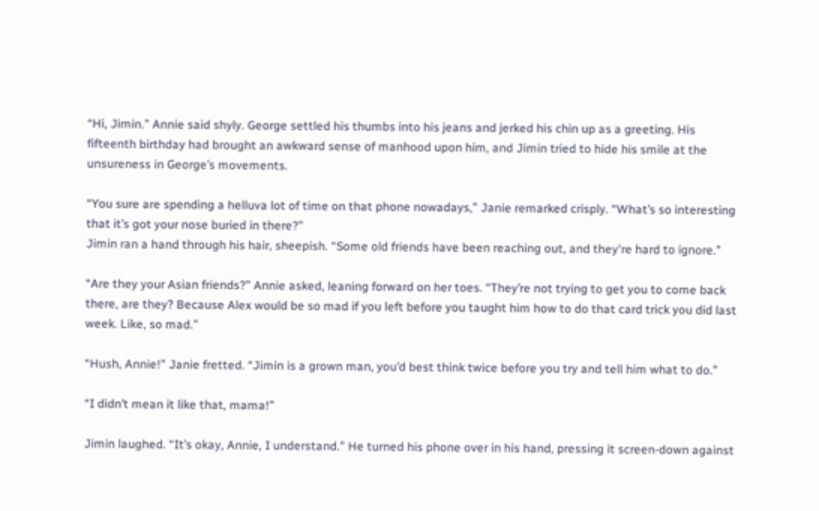“Hi, Jimin.” Annie said shyly. George settled his thumbs into his jeans and jerked his chin up as a greeting. His fifteenth birthday had brought an awkward sense of manhood upon him, and Jimin tried to hide his smile at the unsureness in George’s movements.

“You sure are spending a helluva lot of time on that phone nowadays,” Janie remarked crisply. “What’s so interesting that it’s got your nose buried in there?”
Jimin ran a hand through his hair, sheepish. “Some old friends have been reaching out, and they're hard to ignore.”

“Are they your Asian friends?” Annie asked, leaning forward on her toes. “They’re not trying to get you to come back there, are they? Because Alex would be so mad if you left before you taught him how to do that card trick you did last week. Like, so mad.”

“Hush, Annie!” Janie fretted. “Jimin is a grown man, you’d best think twice before you try and tell him what to do.”

“I didn’t mean it like that, mama!”

Jimin laughed. “It’s okay, Annie, I understand.” He turned his phone over in his hand, pressing it screen-down against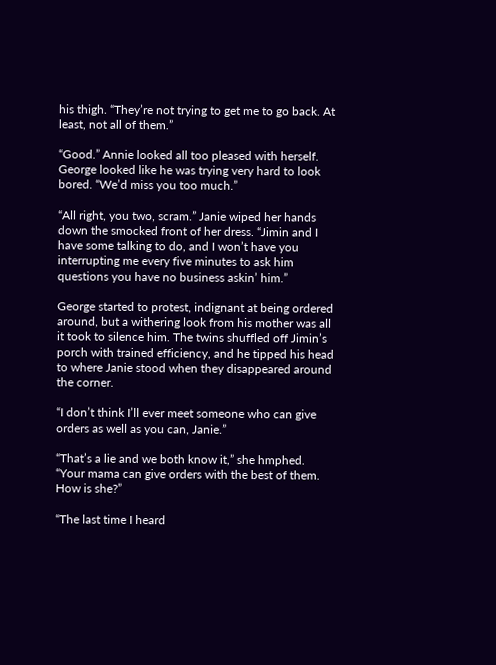his thigh. “They’re not trying to get me to go back. At least, not all of them.”

“Good.” Annie looked all too pleased with herself. George looked like he was trying very hard to look bored. “We’d miss you too much.”

“All right, you two, scram.” Janie wiped her hands down the smocked front of her dress. “Jimin and I have some talking to do, and I won’t have you interrupting me every five minutes to ask him questions you have no business askin’ him.”

George started to protest, indignant at being ordered around, but a withering look from his mother was all it took to silence him. The twins shuffled off Jimin’s porch with trained efficiency, and he tipped his head to where Janie stood when they disappeared around the corner.

“I don’t think I’ll ever meet someone who can give orders as well as you can, Janie.”

“That’s a lie and we both know it,” she hmphed. “Your mama can give orders with the best of them. How is she?”

“The last time I heard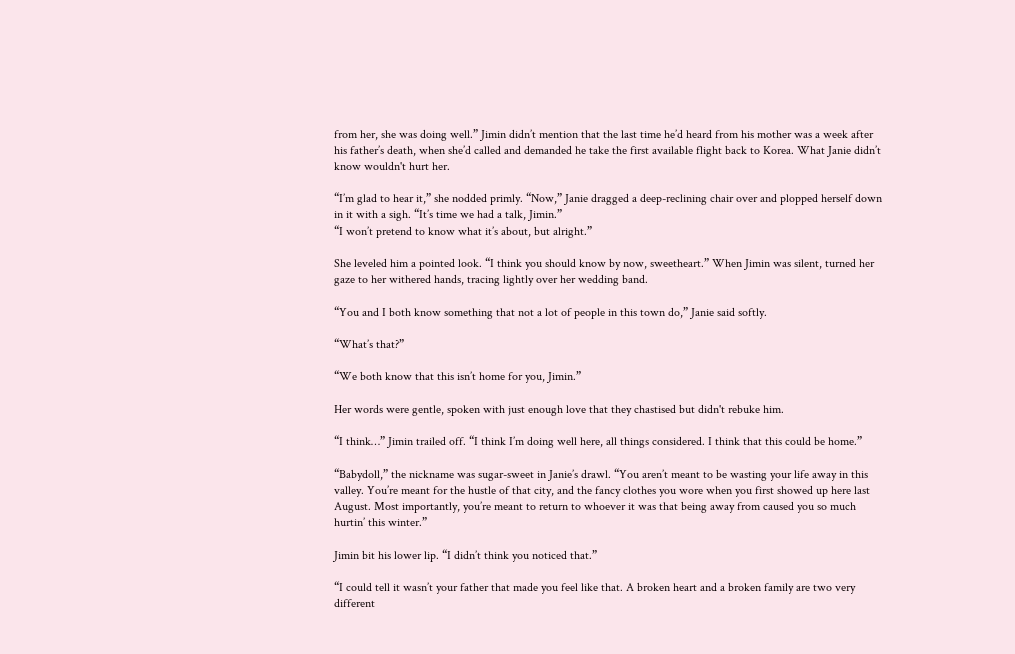from her, she was doing well.” Jimin didn’t mention that the last time he’d heard from his mother was a week after his father’s death, when she’d called and demanded he take the first available flight back to Korea. What Janie didn’t know wouldn't hurt her.

“I’m glad to hear it,” she nodded primly. “Now,” Janie dragged a deep-reclining chair over and plopped herself down in it with a sigh. “It’s time we had a talk, Jimin.”
“I won’t pretend to know what it’s about, but alright.”

She leveled him a pointed look. “I think you should know by now, sweetheart.” When Jimin was silent, turned her gaze to her withered hands, tracing lightly over her wedding band.

“You and I both know something that not a lot of people in this town do,” Janie said softly.

“What’s that?”

“We both know that this isn’t home for you, Jimin.”

Her words were gentle, spoken with just enough love that they chastised but didn't rebuke him.

“I think…” Jimin trailed off. “I think I’m doing well here, all things considered. I think that this could be home.”

“Babydoll,” the nickname was sugar-sweet in Janie’s drawl. “You aren’t meant to be wasting your life away in this valley. You’re meant for the hustle of that city, and the fancy clothes you wore when you first showed up here last August. Most importantly, you’re meant to return to whoever it was that being away from caused you so much hurtin’ this winter.”

Jimin bit his lower lip. “I didn’t think you noticed that.”

“I could tell it wasn’t your father that made you feel like that. A broken heart and a broken family are two very different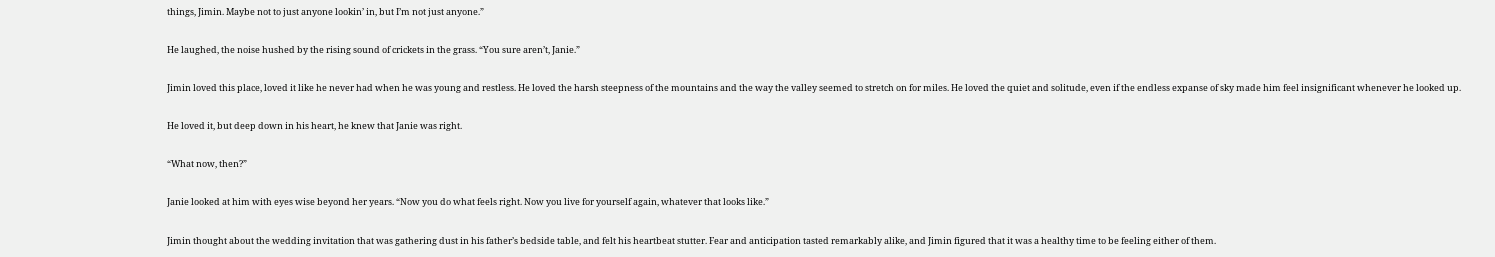things, Jimin. Maybe not to just anyone lookin’ in, but I’m not just anyone.”

He laughed, the noise hushed by the rising sound of crickets in the grass. “You sure aren’t, Janie.”

Jimin loved this place, loved it like he never had when he was young and restless. He loved the harsh steepness of the mountains and the way the valley seemed to stretch on for miles. He loved the quiet and solitude, even if the endless expanse of sky made him feel insignificant whenever he looked up.

He loved it, but deep down in his heart, he knew that Janie was right.

“What now, then?”

Janie looked at him with eyes wise beyond her years. “Now you do what feels right. Now you live for yourself again, whatever that looks like.”

Jimin thought about the wedding invitation that was gathering dust in his father’s bedside table, and felt his heartbeat stutter. Fear and anticipation tasted remarkably alike, and Jimin figured that it was a healthy time to be feeling either of them.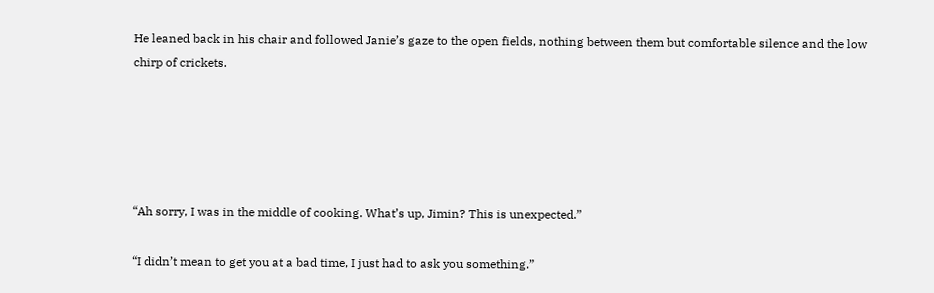He leaned back in his chair and followed Janie’s gaze to the open fields, nothing between them but comfortable silence and the low chirp of crickets.





“Ah sorry, I was in the middle of cooking. What’s up, Jimin? This is unexpected.”

“I didn’t mean to get you at a bad time, I just had to ask you something.”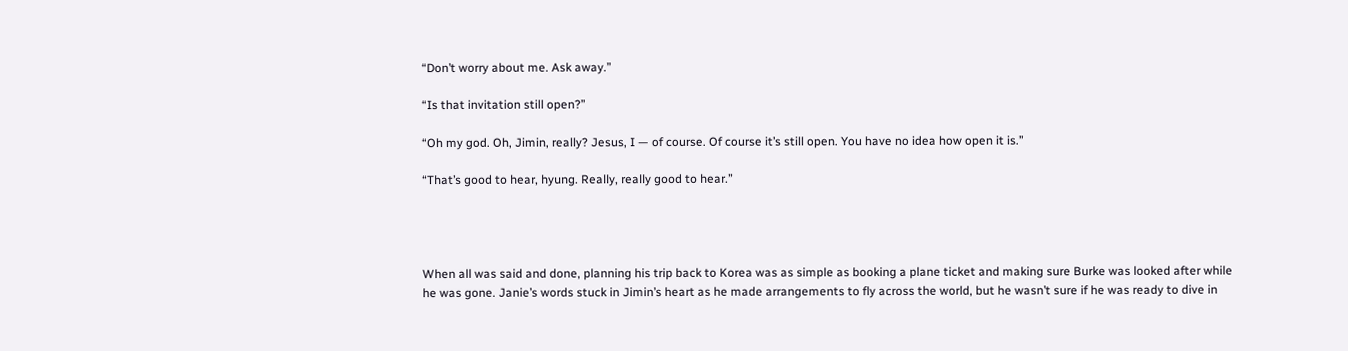“Don’t worry about me. Ask away.”

“Is that invitation still open?”

“Oh my god. Oh, Jimin, really? Jesus, I — of course. Of course it’s still open. You have no idea how open it is.”

“That’s good to hear, hyung. Really, really good to hear.”




When all was said and done, planning his trip back to Korea was as simple as booking a plane ticket and making sure Burke was looked after while he was gone. Janie’s words stuck in Jimin’s heart as he made arrangements to fly across the world, but he wasn’t sure if he was ready to dive in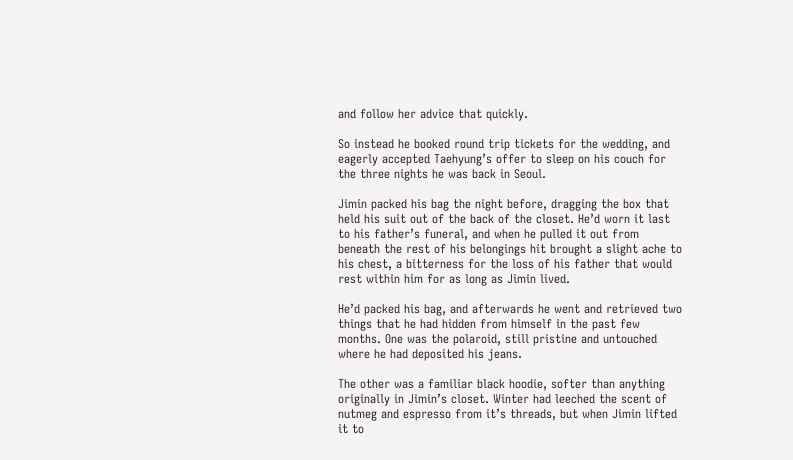and follow her advice that quickly.

So instead he booked round trip tickets for the wedding, and eagerly accepted Taehyung’s offer to sleep on his couch for the three nights he was back in Seoul.

Jimin packed his bag the night before, dragging the box that held his suit out of the back of the closet. He’d worn it last to his father’s funeral, and when he pulled it out from beneath the rest of his belongings hit brought a slight ache to his chest, a bitterness for the loss of his father that would rest within him for as long as Jimin lived.

He’d packed his bag, and afterwards he went and retrieved two things that he had hidden from himself in the past few months. One was the polaroid, still pristine and untouched where he had deposited his jeans.

The other was a familiar black hoodie, softer than anything originally in Jimin’s closet. Winter had leeched the scent of nutmeg and espresso from it’s threads, but when Jimin lifted it to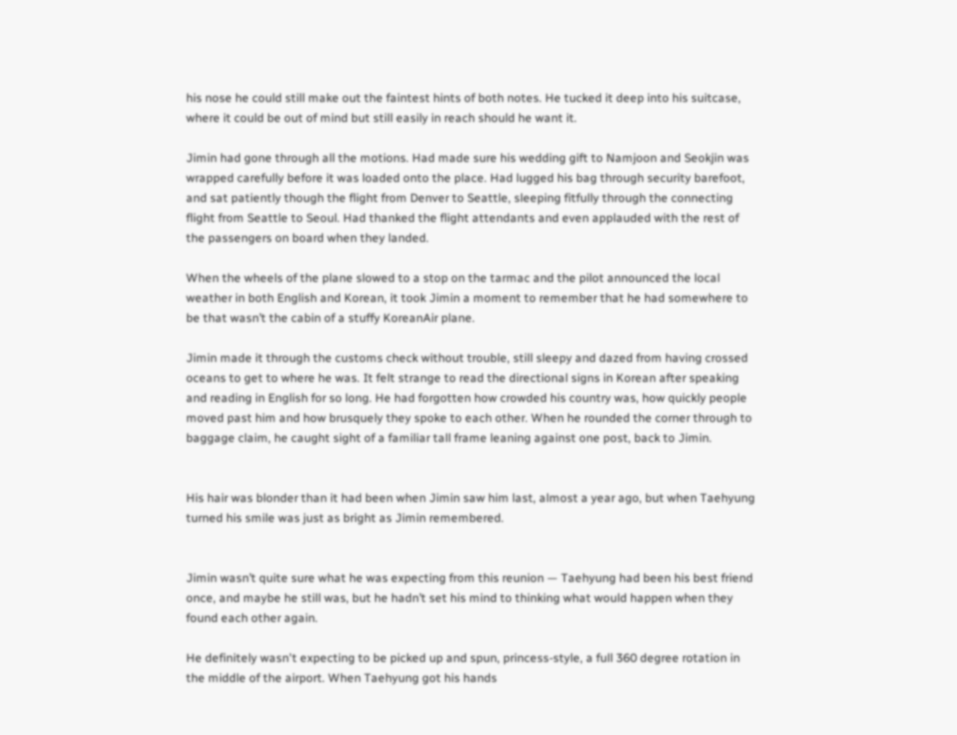his nose he could still make out the faintest hints of both notes. He tucked it deep into his suitcase, where it could be out of mind but still easily in reach should he want it.

Jimin had gone through all the motions. Had made sure his wedding gift to Namjoon and Seokjin was wrapped carefully before it was loaded onto the place. Had lugged his bag through security barefoot, and sat patiently though the flight from Denver to Seattle, sleeping fitfully through the connecting flight from Seattle to Seoul. Had thanked the flight attendants and even applauded with the rest of the passengers on board when they landed.

When the wheels of the plane slowed to a stop on the tarmac and the pilot announced the local weather in both English and Korean, it took Jimin a moment to remember that he had somewhere to be that wasn’t the cabin of a stuffy KoreanAir plane.

Jimin made it through the customs check without trouble, still sleepy and dazed from having crossed oceans to get to where he was. It felt strange to read the directional signs in Korean after speaking and reading in English for so long. He had forgotten how crowded his country was, how quickly people moved past him and how brusquely they spoke to each other. When he rounded the corner through to baggage claim, he caught sight of a familiar tall frame leaning against one post, back to Jimin.


His hair was blonder than it had been when Jimin saw him last, almost a year ago, but when Taehyung turned his smile was just as bright as Jimin remembered.


Jimin wasn’t quite sure what he was expecting from this reunion — Taehyung had been his best friend once, and maybe he still was, but he hadn’t set his mind to thinking what would happen when they found each other again.

He definitely wasn't expecting to be picked up and spun, princess-style, a full 360 degree rotation in the middle of the airport. When Taehyung got his hands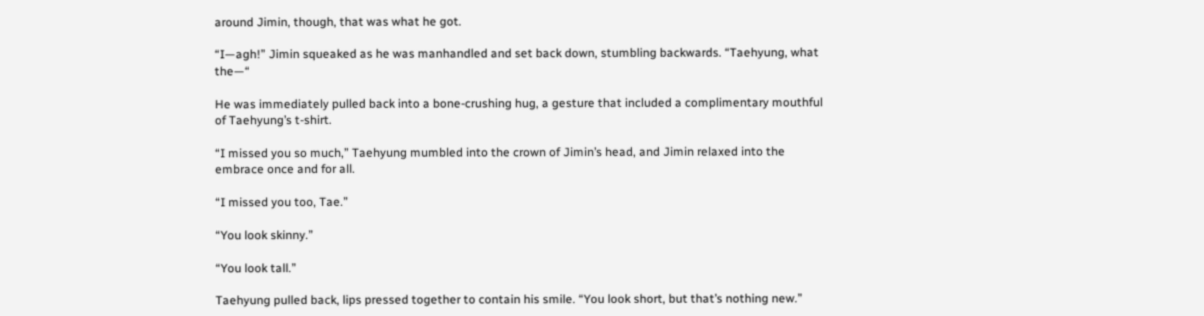around Jimin, though, that was what he got.

“I—agh!” Jimin squeaked as he was manhandled and set back down, stumbling backwards. “Taehyung, what the—“

He was immediately pulled back into a bone-crushing hug, a gesture that included a complimentary mouthful of Taehyung’s t-shirt.

“I missed you so much,” Taehyung mumbled into the crown of Jimin’s head, and Jimin relaxed into the embrace once and for all.

“I missed you too, Tae.”

“You look skinny.”

“You look tall.”

Taehyung pulled back, lips pressed together to contain his smile. “You look short, but that’s nothing new.”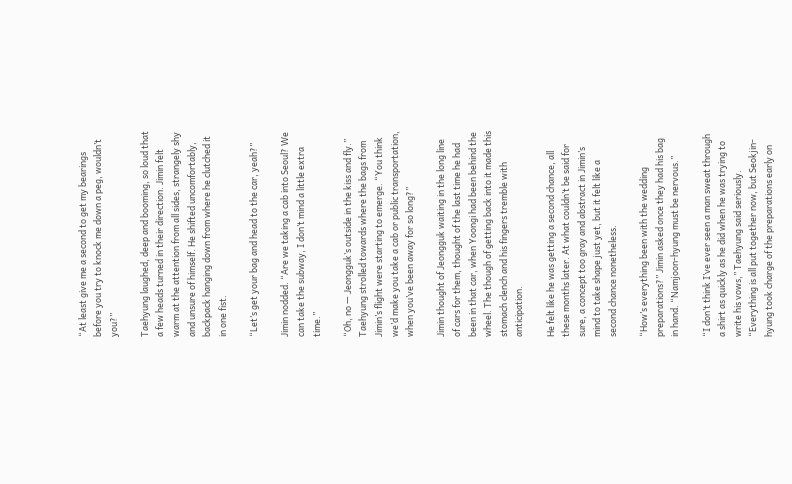“At least give me a second to get my bearings before you try to knock me down a peg, wouldn’t you?”

Taehyung laughed, deep and booming, so loud that a few heads turned in their direction. Jimin felt warm at the attention from all sides, strangely shy and unsure of himself. He shifted uncomfortably, backpack hanging down from where he clutched it in one fist.

“Let’s get your bag and head to the car, yeah?”

Jimin nodded. “Are we taking a cab into Seoul? We can take the subway, I don’t mind a little extra time.”

“Oh, no — Jeongguk’s outside in the kiss and fly.” Taehyung strolled towards where the bags from Jimin’s flight were starting to emerge. “You think we’d make you take a cab or public transportation, when you’ve been away for so long?”

Jimin thought of Jeongguk waiting in the long line of cars for them, thought of the last time he had been in that car, when Yoongi had been behind the wheel. The though of getting back into it made this stomach clench and his fingers tremble with anticipation.

He felt like he was getting a second chance, all these months later. At what couldn’t be said for sure, a concept too gray and abstract in Jimin’s mind to take shape just yet, but it felt like a second chance nonetheless.

“How’s everything been with the wedding preparations?” Jimin asked once they had his bag in hand. “Namjoon-hyung must be nervous.”

“I don’t think I’ve ever seen a man sweat through a shirt as quickly as he did when he was trying to write his vows,” Taehyung said seriously. “Everything is all put together now, but Seokjin-hyung took charge of the preparations early on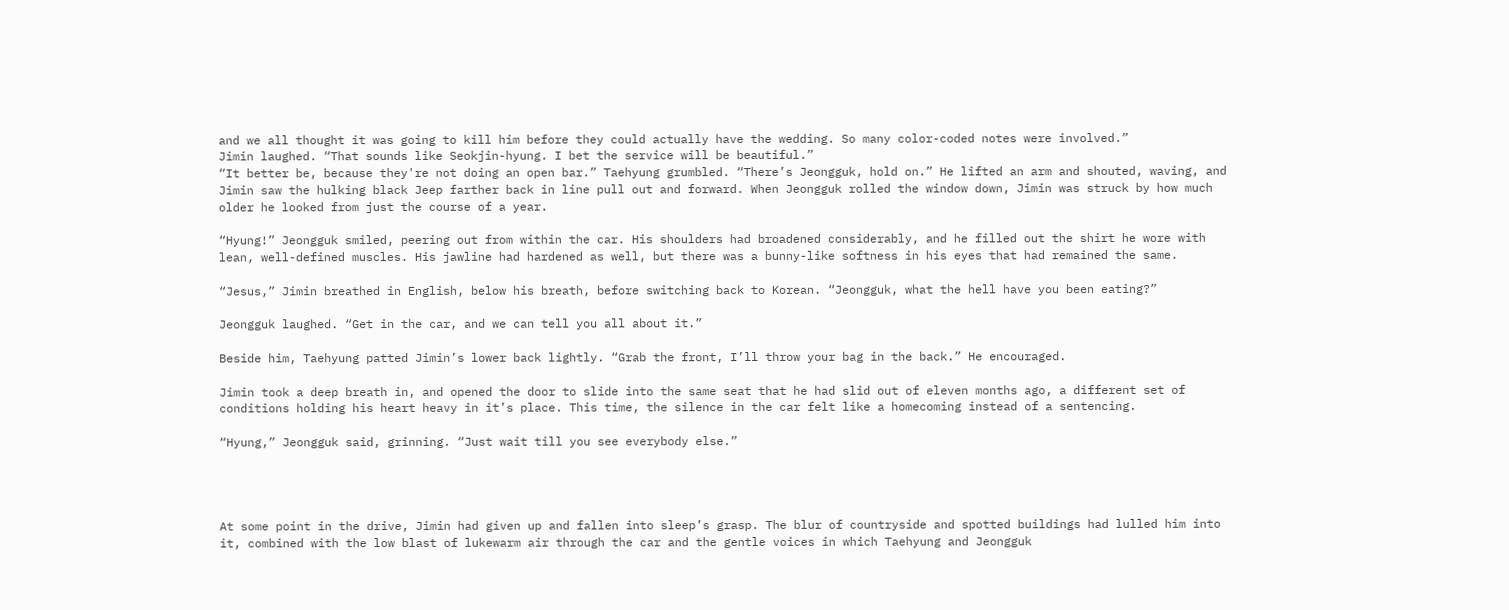and we all thought it was going to kill him before they could actually have the wedding. So many color-coded notes were involved.”
Jimin laughed. “That sounds like Seokjin-hyung. I bet the service will be beautiful.”
“It better be, because they're not doing an open bar.” Taehyung grumbled. “There’s Jeongguk, hold on.” He lifted an arm and shouted, waving, and Jimin saw the hulking black Jeep farther back in line pull out and forward. When Jeongguk rolled the window down, Jimin was struck by how much older he looked from just the course of a year.

“Hyung!” Jeongguk smiled, peering out from within the car. His shoulders had broadened considerably, and he filled out the shirt he wore with lean, well-defined muscles. His jawline had hardened as well, but there was a bunny-like softness in his eyes that had remained the same.

“Jesus,” Jimin breathed in English, below his breath, before switching back to Korean. “Jeongguk, what the hell have you been eating?”

Jeongguk laughed. “Get in the car, and we can tell you all about it.”

Beside him, Taehyung patted Jimin’s lower back lightly. “Grab the front, I’ll throw your bag in the back.” He encouraged.

Jimin took a deep breath in, and opened the door to slide into the same seat that he had slid out of eleven months ago, a different set of conditions holding his heart heavy in it’s place. This time, the silence in the car felt like a homecoming instead of a sentencing.

“Hyung,” Jeongguk said, grinning. “Just wait till you see everybody else.”




At some point in the drive, Jimin had given up and fallen into sleep’s grasp. The blur of countryside and spotted buildings had lulled him into it, combined with the low blast of lukewarm air through the car and the gentle voices in which Taehyung and Jeongguk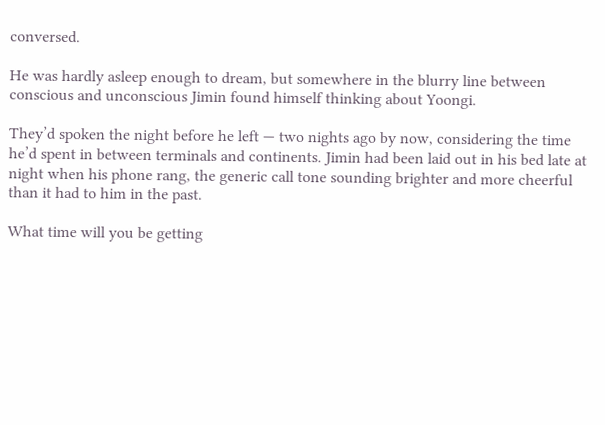conversed.

He was hardly asleep enough to dream, but somewhere in the blurry line between conscious and unconscious Jimin found himself thinking about Yoongi.

They’d spoken the night before he left — two nights ago by now, considering the time he’d spent in between terminals and continents. Jimin had been laid out in his bed late at night when his phone rang, the generic call tone sounding brighter and more cheerful than it had to him in the past.

What time will you be getting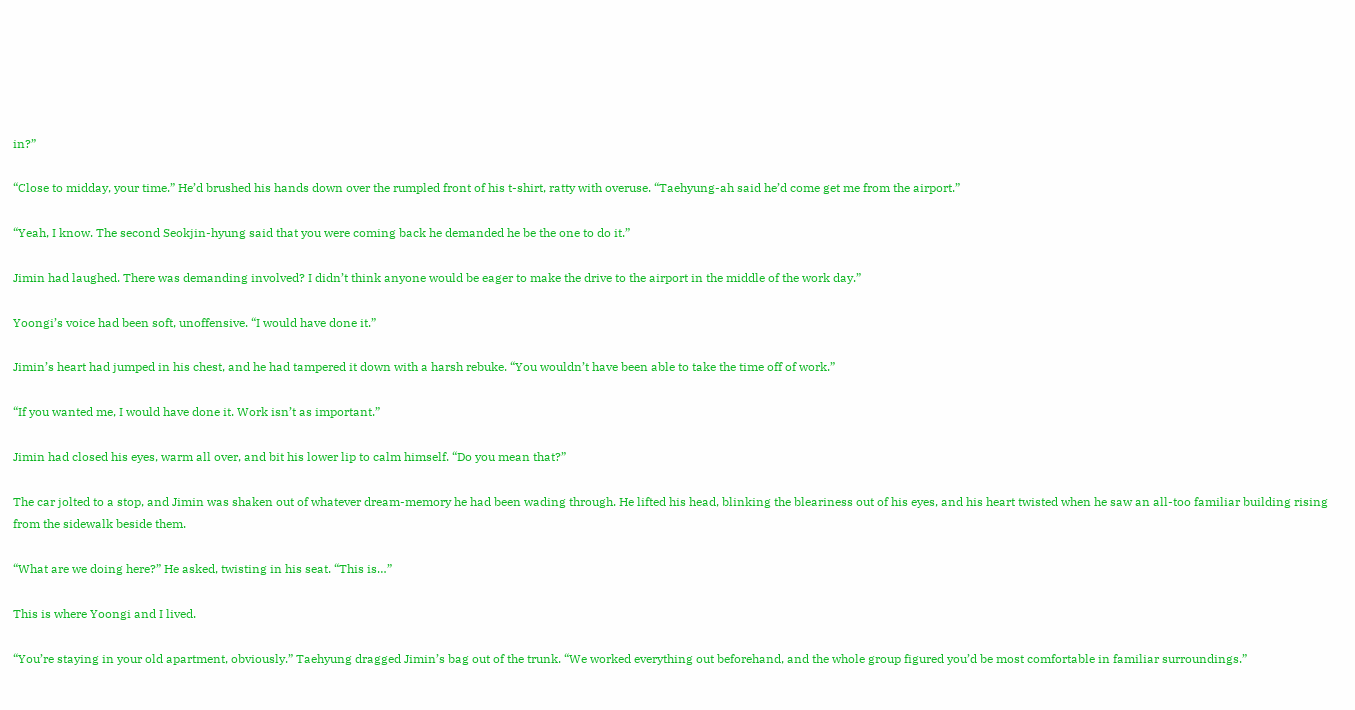in?”

“Close to midday, your time.” He’d brushed his hands down over the rumpled front of his t-shirt, ratty with overuse. “Taehyung-ah said he’d come get me from the airport.”

“Yeah, I know. The second Seokjin-hyung said that you were coming back he demanded he be the one to do it.”

Jimin had laughed. There was demanding involved? I didn’t think anyone would be eager to make the drive to the airport in the middle of the work day.”

Yoongi’s voice had been soft, unoffensive. “I would have done it.”

Jimin’s heart had jumped in his chest, and he had tampered it down with a harsh rebuke. “You wouldn’t have been able to take the time off of work.”

“If you wanted me, I would have done it. Work isn’t as important.”

Jimin had closed his eyes, warm all over, and bit his lower lip to calm himself. “Do you mean that?”

The car jolted to a stop, and Jimin was shaken out of whatever dream-memory he had been wading through. He lifted his head, blinking the bleariness out of his eyes, and his heart twisted when he saw an all-too familiar building rising from the sidewalk beside them.

“What are we doing here?” He asked, twisting in his seat. “This is…”

This is where Yoongi and I lived.

“You’re staying in your old apartment, obviously.” Taehyung dragged Jimin’s bag out of the trunk. “We worked everything out beforehand, and the whole group figured you’d be most comfortable in familiar surroundings.”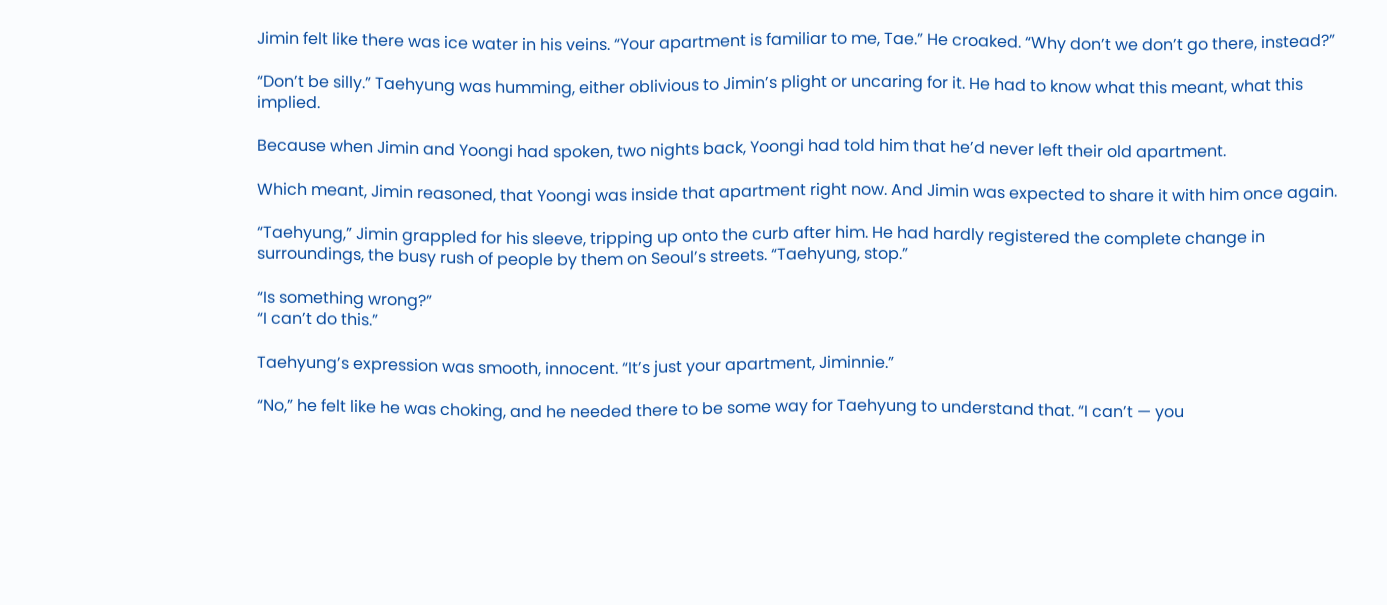Jimin felt like there was ice water in his veins. “Your apartment is familiar to me, Tae.” He croaked. “Why don’t we don’t go there, instead?”

“Don’t be silly.” Taehyung was humming, either oblivious to Jimin’s plight or uncaring for it. He had to know what this meant, what this implied.

Because when Jimin and Yoongi had spoken, two nights back, Yoongi had told him that he’d never left their old apartment.

Which meant, Jimin reasoned, that Yoongi was inside that apartment right now. And Jimin was expected to share it with him once again.

“Taehyung,” Jimin grappled for his sleeve, tripping up onto the curb after him. He had hardly registered the complete change in surroundings, the busy rush of people by them on Seoul’s streets. “Taehyung, stop.”

“Is something wrong?”
“I can’t do this.”

Taehyung’s expression was smooth, innocent. “It’s just your apartment, Jiminnie.”

“No,” he felt like he was choking, and he needed there to be some way for Taehyung to understand that. “I can’t — you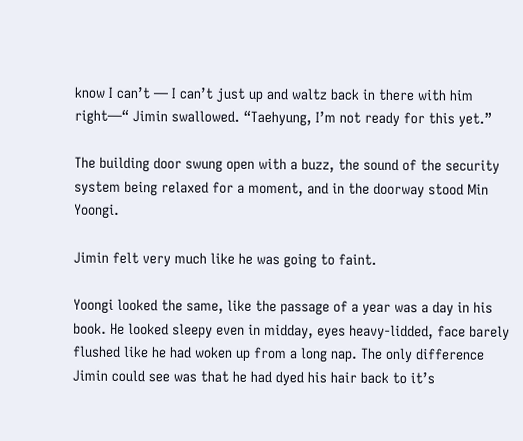know I can’t — I can’t just up and waltz back in there with him right—“ Jimin swallowed. “Taehyung, I’m not ready for this yet.”

The building door swung open with a buzz, the sound of the security system being relaxed for a moment, and in the doorway stood Min Yoongi.

Jimin felt very much like he was going to faint.

Yoongi looked the same, like the passage of a year was a day in his book. He looked sleepy even in midday, eyes heavy-lidded, face barely flushed like he had woken up from a long nap. The only difference Jimin could see was that he had dyed his hair back to it’s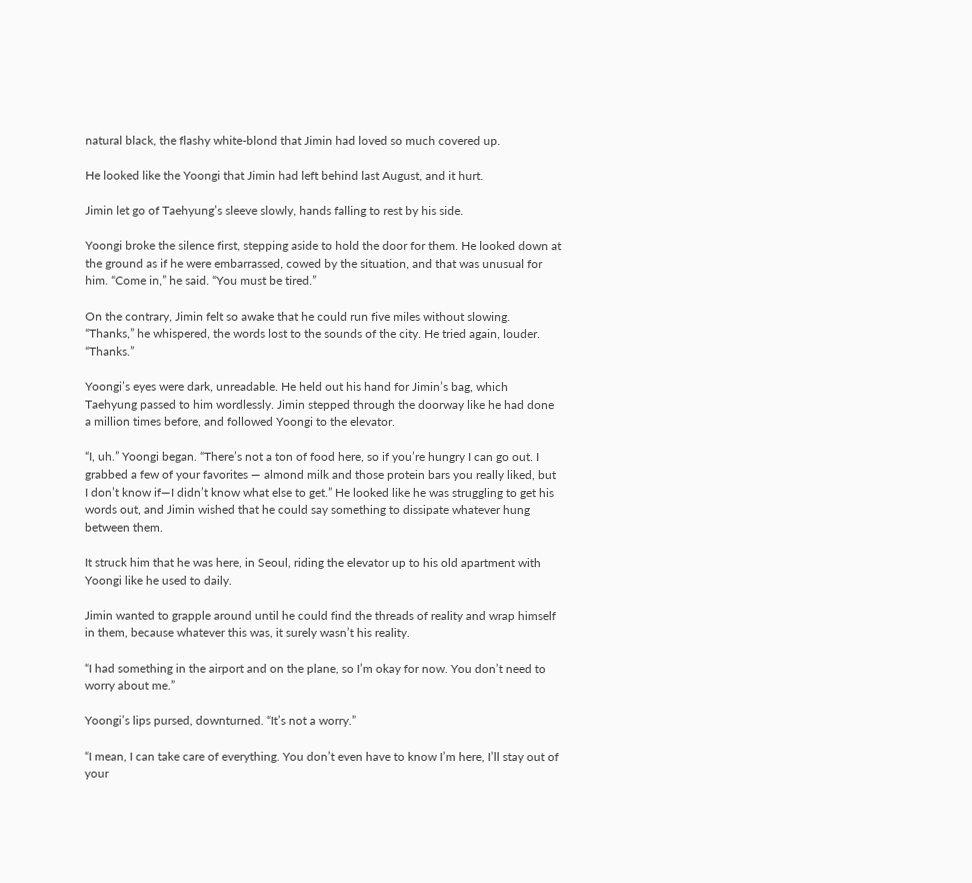natural black, the flashy white-blond that Jimin had loved so much covered up.

He looked like the Yoongi that Jimin had left behind last August, and it hurt.

Jimin let go of Taehyung’s sleeve slowly, hands falling to rest by his side.

Yoongi broke the silence first, stepping aside to hold the door for them. He looked down at the ground as if he were embarrassed, cowed by the situation, and that was unusual for him. “Come in,” he said. “You must be tired.”

On the contrary, Jimin felt so awake that he could run five miles without slowing. “Thanks,” he whispered, the words lost to the sounds of the city. He tried again, louder. “Thanks.”

Yoongi’s eyes were dark, unreadable. He held out his hand for Jimin’s bag, which Taehyung passed to him wordlessly. Jimin stepped through the doorway like he had done a million times before, and followed Yoongi to the elevator.

“I, uh.” Yoongi began. “There’s not a ton of food here, so if you’re hungry I can go out. I grabbed a few of your favorites — almond milk and those protein bars you really liked, but I don’t know if—I didn’t know what else to get.” He looked like he was struggling to get his words out, and Jimin wished that he could say something to dissipate whatever hung between them.

It struck him that he was here, in Seoul, riding the elevator up to his old apartment with Yoongi like he used to daily.

Jimin wanted to grapple around until he could find the threads of reality and wrap himself in them, because whatever this was, it surely wasn’t his reality.

“I had something in the airport and on the plane, so I’m okay for now. You don’t need to worry about me.”

Yoongi’s lips pursed, downturned. “It’s not a worry.”

“I mean, I can take care of everything. You don’t even have to know I’m here, I’ll stay out of your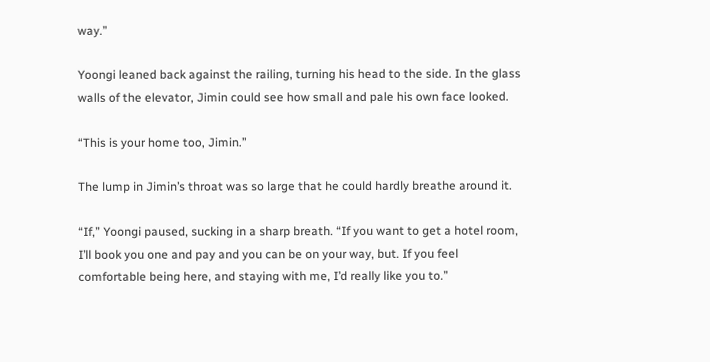way.”

Yoongi leaned back against the railing, turning his head to the side. In the glass walls of the elevator, Jimin could see how small and pale his own face looked.

“This is your home too, Jimin.”

The lump in Jimin’s throat was so large that he could hardly breathe around it.

“If,” Yoongi paused, sucking in a sharp breath. “If you want to get a hotel room, I’ll book you one and pay and you can be on your way, but. If you feel comfortable being here, and staying with me, I’d really like you to.”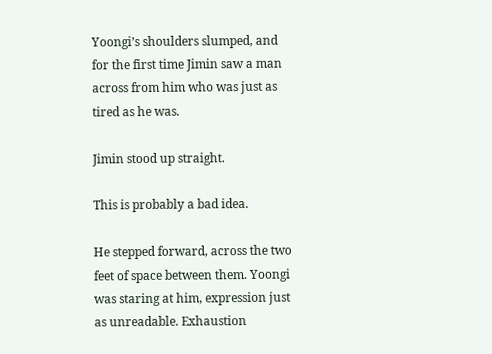Yoongi’s shoulders slumped, and for the first time Jimin saw a man across from him who was just as tired as he was.

Jimin stood up straight.

This is probably a bad idea.

He stepped forward, across the two feet of space between them. Yoongi was staring at him, expression just as unreadable. Exhaustion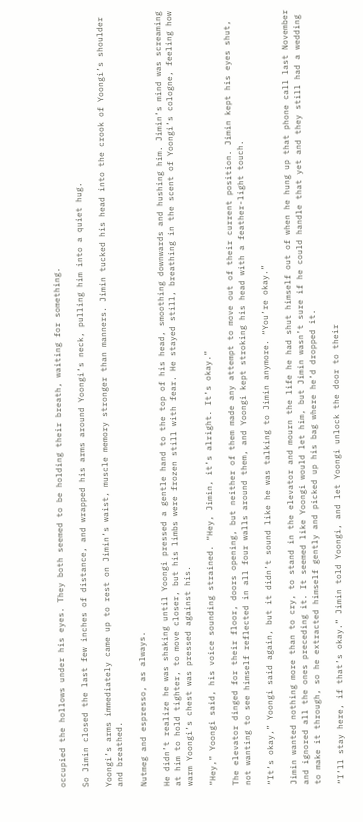occupied the hollows under his eyes. They both seemed to be holding their breath, waiting for something.

So Jimin closed the last few inches of distance, and wrapped his arms around Yoongi’s neck, pulling him into a quiet hug.

Yoongi’s arms immediately came up to rest on Jimin’s waist, muscle memory stronger than manners. Jimin tucked his head into the crook of Yoongi’s shoulder and breathed.

Nutmeg and espresso, as always.

He didn’t realize he was shaking until Yoongi pressed a gentle hand to the top of his head, smoothing downwards and hushing him. Jimin’s mind was screaming at him to hold tighter, to move closer, but his limbs were frozen still with fear. He stayed still, breathing in the scent of Yoongi’s cologne, feeling how warm Yoongi’s chest was pressed against his.

“Hey,” Yoongi said, his voice sounding strained. “Hey, Jimin, it’s alright. It’s okay.”

The elevator dinged for their floor, doors opening, but neither of them made any attempt to move out of their current position. Jimin kept his eyes shut, not wanting to see himself reflected in all four walls around them, and Yoongi kept stroking his head with a feather-light touch.

“It’s okay,” Yoongi said again, but it didn’t sound like he was talking to Jimin anymore. “You’re okay.”

Jimin wanted nothing more than to cry, to stand in the elevator and mourn the life he had shut himself out of when he hung up that phone call last November and ignored all the ones preceding it. It seemed like Yoongi would let him, but Jimin wasn’t sure if he could handle that yet and they still had a wedding to make it through, so he extracted himself gently and picked up his bag where he’d dropped it.

“I’ll stay here, if that’s okay.” Jimin told Yoongi, and let Yoongi unlock the door to their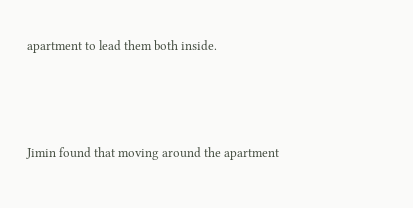apartment to lead them both inside.




Jimin found that moving around the apartment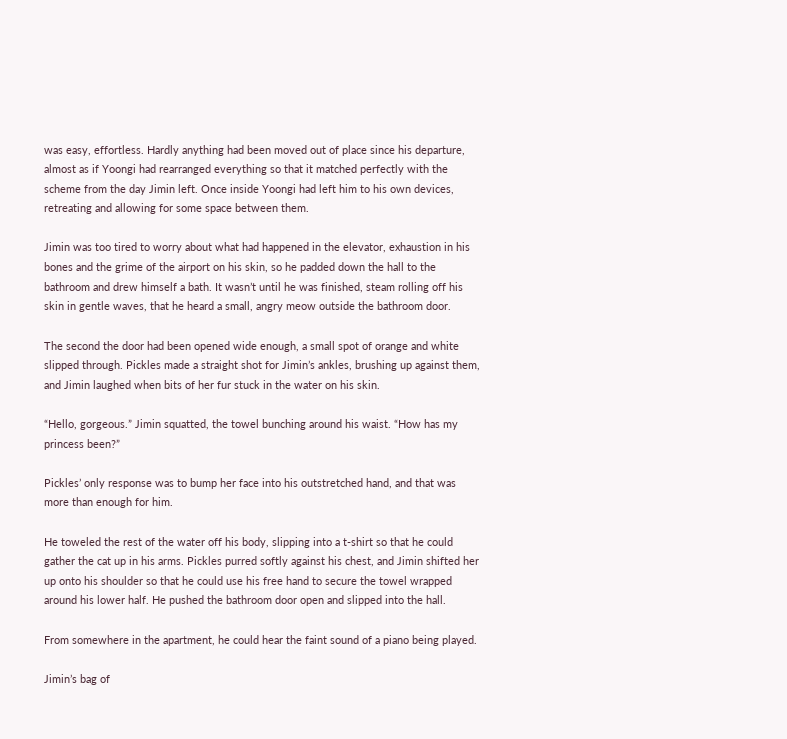was easy, effortless. Hardly anything had been moved out of place since his departure, almost as if Yoongi had rearranged everything so that it matched perfectly with the scheme from the day Jimin left. Once inside Yoongi had left him to his own devices, retreating and allowing for some space between them.

Jimin was too tired to worry about what had happened in the elevator, exhaustion in his bones and the grime of the airport on his skin, so he padded down the hall to the bathroom and drew himself a bath. It wasn’t until he was finished, steam rolling off his skin in gentle waves, that he heard a small, angry meow outside the bathroom door.

The second the door had been opened wide enough, a small spot of orange and white slipped through. Pickles made a straight shot for Jimin’s ankles, brushing up against them, and Jimin laughed when bits of her fur stuck in the water on his skin.

“Hello, gorgeous.” Jimin squatted, the towel bunching around his waist. “How has my princess been?”

Pickles’ only response was to bump her face into his outstretched hand, and that was more than enough for him.

He toweled the rest of the water off his body, slipping into a t-shirt so that he could gather the cat up in his arms. Pickles purred softly against his chest, and Jimin shifted her up onto his shoulder so that he could use his free hand to secure the towel wrapped around his lower half. He pushed the bathroom door open and slipped into the hall.

From somewhere in the apartment, he could hear the faint sound of a piano being played.

Jimin’s bag of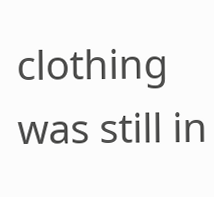clothing was still in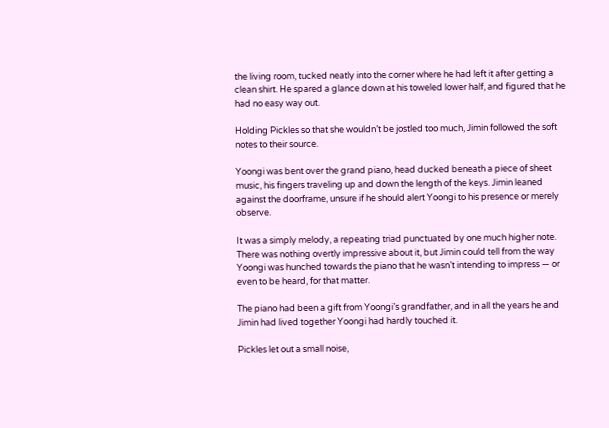the living room, tucked neatly into the corner where he had left it after getting a clean shirt. He spared a glance down at his toweled lower half, and figured that he had no easy way out.

Holding Pickles so that she wouldn’t be jostled too much, Jimin followed the soft notes to their source.

Yoongi was bent over the grand piano, head ducked beneath a piece of sheet music, his fingers traveling up and down the length of the keys. Jimin leaned against the doorframe, unsure if he should alert Yoongi to his presence or merely observe.

It was a simply melody, a repeating triad punctuated by one much higher note. There was nothing overtly impressive about it, but Jimin could tell from the way Yoongi was hunched towards the piano that he wasn’t intending to impress — or even to be heard, for that matter.

The piano had been a gift from Yoongi’s grandfather, and in all the years he and Jimin had lived together Yoongi had hardly touched it.

Pickles let out a small noise,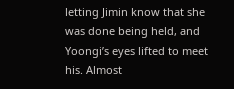letting Jimin know that she was done being held, and Yoongi’s eyes lifted to meet his. Almost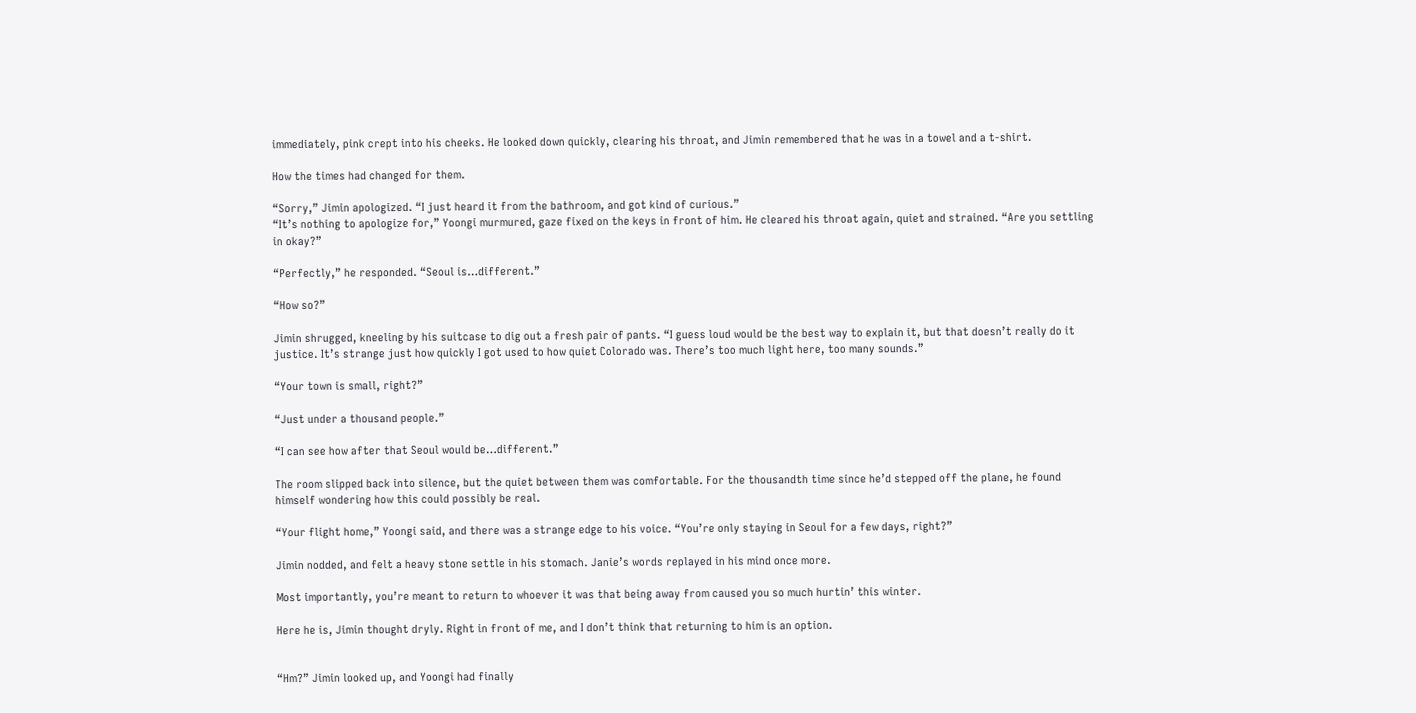immediately, pink crept into his cheeks. He looked down quickly, clearing his throat, and Jimin remembered that he was in a towel and a t-shirt.

How the times had changed for them.

“Sorry,” Jimin apologized. “I just heard it from the bathroom, and got kind of curious.”
“It’s nothing to apologize for,” Yoongi murmured, gaze fixed on the keys in front of him. He cleared his throat again, quiet and strained. “Are you settling in okay?”

“Perfectly,” he responded. “Seoul is…different.”

“How so?”

Jimin shrugged, kneeling by his suitcase to dig out a fresh pair of pants. “I guess loud would be the best way to explain it, but that doesn’t really do it justice. It’s strange just how quickly I got used to how quiet Colorado was. There’s too much light here, too many sounds.”

“Your town is small, right?”

“Just under a thousand people.”

“I can see how after that Seoul would be…different.”

The room slipped back into silence, but the quiet between them was comfortable. For the thousandth time since he’d stepped off the plane, he found himself wondering how this could possibly be real.

“Your flight home,” Yoongi said, and there was a strange edge to his voice. “You’re only staying in Seoul for a few days, right?”

Jimin nodded, and felt a heavy stone settle in his stomach. Janie’s words replayed in his mind once more.

Most importantly, you’re meant to return to whoever it was that being away from caused you so much hurtin’ this winter.

Here he is, Jimin thought dryly. Right in front of me, and I don’t think that returning to him is an option.


“Hm?” Jimin looked up, and Yoongi had finally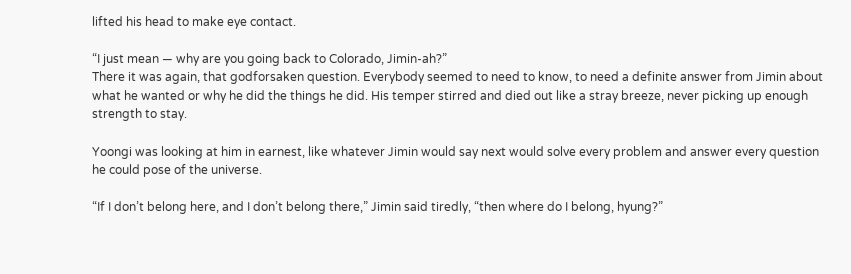lifted his head to make eye contact.

“I just mean — why are you going back to Colorado, Jimin-ah?”
There it was again, that godforsaken question. Everybody seemed to need to know, to need a definite answer from Jimin about what he wanted or why he did the things he did. His temper stirred and died out like a stray breeze, never picking up enough strength to stay.

Yoongi was looking at him in earnest, like whatever Jimin would say next would solve every problem and answer every question he could pose of the universe.

“If I don’t belong here, and I don’t belong there,” Jimin said tiredly, “then where do I belong, hyung?”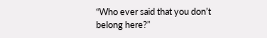“Who ever said that you don’t belong here?”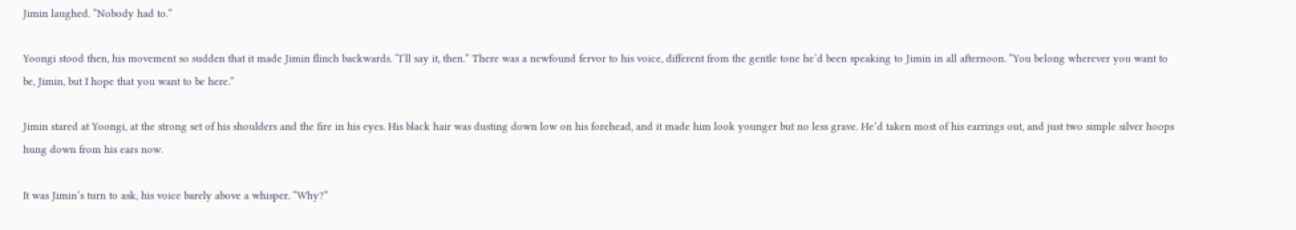Jimin laughed. “Nobody had to.”

Yoongi stood then, his movement so sudden that it made Jimin flinch backwards. “I’ll say it, then.” There was a newfound fervor to his voice, different from the gentle tone he’d been speaking to Jimin in all afternoon. “You belong wherever you want to be, Jimin, but I hope that you want to be here.”

Jimin stared at Yoongi, at the strong set of his shoulders and the fire in his eyes. His black hair was dusting down low on his forehead, and it made him look younger but no less grave. He’d taken most of his earrings out, and just two simple silver hoops hung down from his ears now.

It was Jimin’s turn to ask, his voice barely above a whisper. “Why?”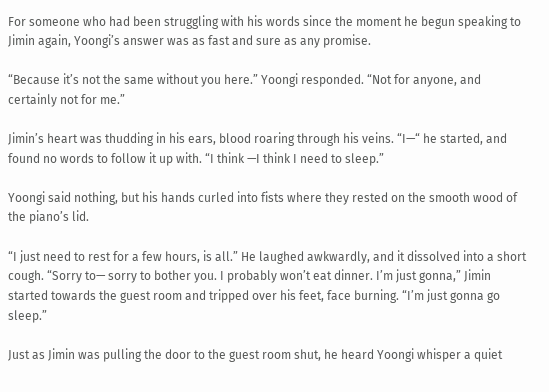For someone who had been struggling with his words since the moment he begun speaking to Jimin again, Yoongi’s answer was as fast and sure as any promise.

“Because it’s not the same without you here.” Yoongi responded. “Not for anyone, and certainly not for me.”

Jimin’s heart was thudding in his ears, blood roaring through his veins. “I—“ he started, and found no words to follow it up with. “I think —I think I need to sleep.”

Yoongi said nothing, but his hands curled into fists where they rested on the smooth wood of the piano’s lid.

“I just need to rest for a few hours, is all.” He laughed awkwardly, and it dissolved into a short cough. “Sorry to— sorry to bother you. I probably won’t eat dinner. I’m just gonna,” Jimin started towards the guest room and tripped over his feet, face burning. “I’m just gonna go sleep.”

Just as Jimin was pulling the door to the guest room shut, he heard Yoongi whisper a quiet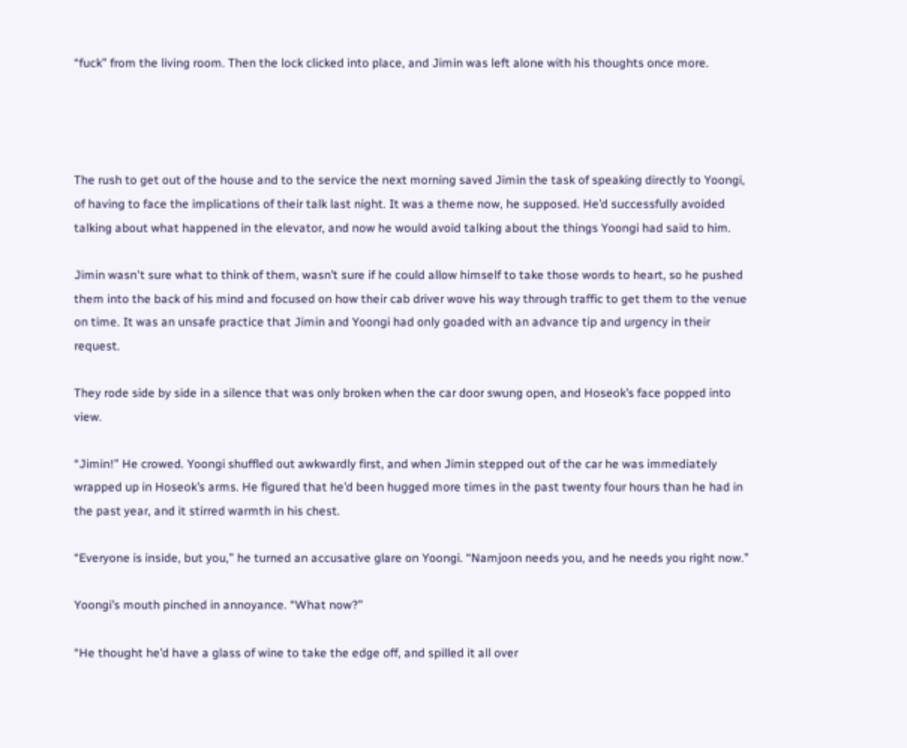“fuck” from the living room. Then the lock clicked into place, and Jimin was left alone with his thoughts once more.




The rush to get out of the house and to the service the next morning saved Jimin the task of speaking directly to Yoongi, of having to face the implications of their talk last night. It was a theme now, he supposed. He’d successfully avoided talking about what happened in the elevator, and now he would avoid talking about the things Yoongi had said to him.

Jimin wasn't sure what to think of them, wasn’t sure if he could allow himself to take those words to heart, so he pushed them into the back of his mind and focused on how their cab driver wove his way through traffic to get them to the venue on time. It was an unsafe practice that Jimin and Yoongi had only goaded with an advance tip and urgency in their request.

They rode side by side in a silence that was only broken when the car door swung open, and Hoseok’s face popped into view.

“Jimin!” He crowed. Yoongi shuffled out awkwardly first, and when Jimin stepped out of the car he was immediately wrapped up in Hoseok’s arms. He figured that he’d been hugged more times in the past twenty four hours than he had in the past year, and it stirred warmth in his chest.

“Everyone is inside, but you,” he turned an accusative glare on Yoongi. “Namjoon needs you, and he needs you right now.”

Yoongi’s mouth pinched in annoyance. “What now?”

“He thought he’d have a glass of wine to take the edge off, and spilled it all over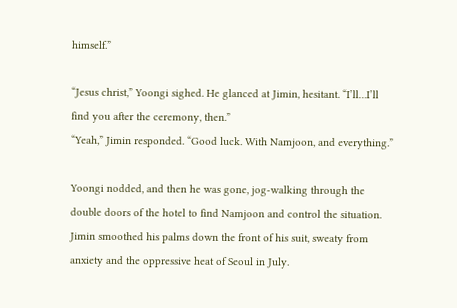himself.”

“Jesus christ,” Yoongi sighed. He glanced at Jimin, hesitant. “I’ll…I’ll find you after the ceremony, then.”
“Yeah,” Jimin responded. “Good luck. With Namjoon, and everything.”

Yoongi nodded, and then he was gone, jog-walking through the double doors of the hotel to find Namjoon and control the situation. Jimin smoothed his palms down the front of his suit, sweaty from anxiety and the oppressive heat of Seoul in July.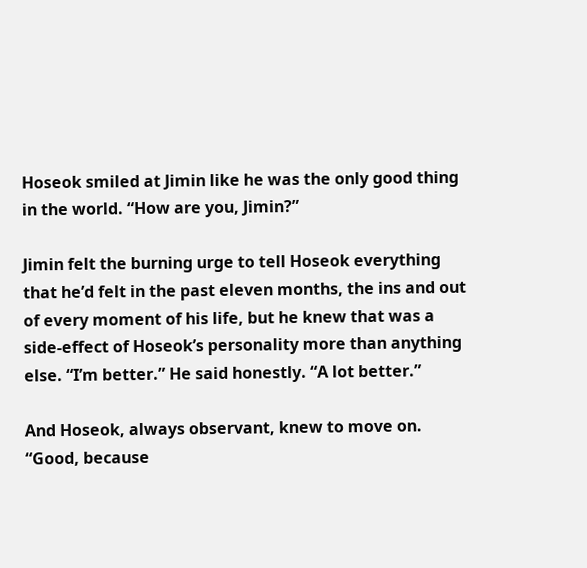Hoseok smiled at Jimin like he was the only good thing in the world. “How are you, Jimin?”

Jimin felt the burning urge to tell Hoseok everything that he’d felt in the past eleven months, the ins and out of every moment of his life, but he knew that was a side-effect of Hoseok’s personality more than anything else. “I’m better.” He said honestly. “A lot better.”

And Hoseok, always observant, knew to move on. “Good, because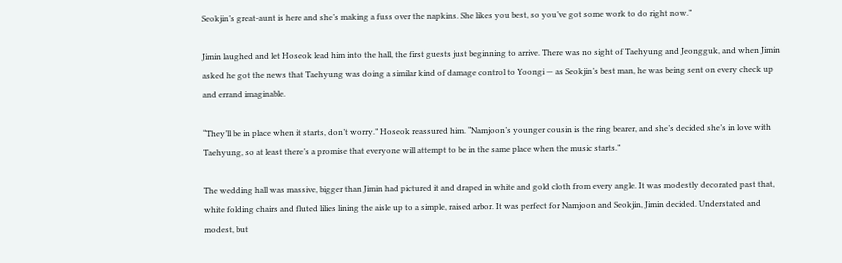Seokjin’s great-aunt is here and she’s making a fuss over the napkins. She likes you best, so you’ve got some work to do right now.”

Jimin laughed and let Hoseok lead him into the hall, the first guests just beginning to arrive. There was no sight of Taehyung and Jeongguk, and when Jimin asked he got the news that Taehyung was doing a similar kind of damage control to Yoongi — as Seokjin’s best man, he was being sent on every check up and errand imaginable.

“They’ll be in place when it starts, don’t worry.” Hoseok reassured him. “Namjoon’s younger cousin is the ring bearer, and she’s decided she’s in love with Taehyung, so at least there’s a promise that everyone will attempt to be in the same place when the music starts.”

The wedding hall was massive, bigger than Jimin had pictured it and draped in white and gold cloth from every angle. It was modestly decorated past that, white folding chairs and fluted lilies lining the aisle up to a simple, raised arbor. It was perfect for Namjoon and Seokjin, Jimin decided. Understated and modest, but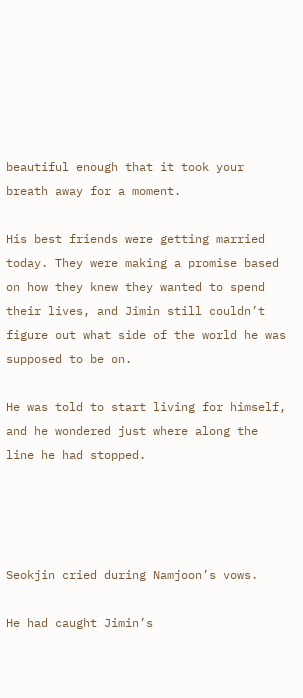beautiful enough that it took your breath away for a moment.

His best friends were getting married today. They were making a promise based on how they knew they wanted to spend their lives, and Jimin still couldn’t figure out what side of the world he was supposed to be on.

He was told to start living for himself, and he wondered just where along the line he had stopped.




Seokjin cried during Namjoon’s vows.

He had caught Jimin’s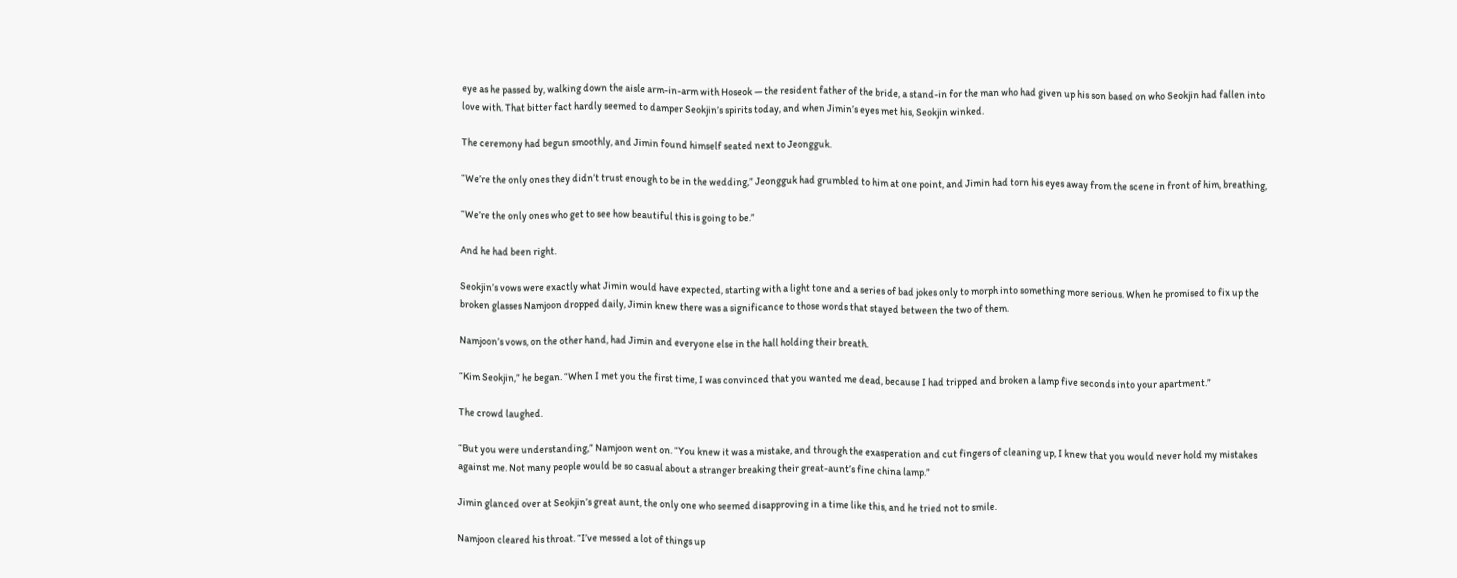eye as he passed by, walking down the aisle arm-in-arm with Hoseok — the resident father of the bride, a stand-in for the man who had given up his son based on who Seokjin had fallen into love with. That bitter fact hardly seemed to damper Seokjin’s spirits today, and when Jimin’s eyes met his, Seokjin winked.

The ceremony had begun smoothly, and Jimin found himself seated next to Jeongguk.

“We’re the only ones they didn’t trust enough to be in the wedding,” Jeongguk had grumbled to him at one point, and Jimin had torn his eyes away from the scene in front of him, breathing,

“We’re the only ones who get to see how beautiful this is going to be.”

And he had been right.

Seokjin’s vows were exactly what Jimin would have expected, starting with a light tone and a series of bad jokes only to morph into something more serious. When he promised to fix up the broken glasses Namjoon dropped daily, Jimin knew there was a significance to those words that stayed between the two of them.

Namjoon’s vows, on the other hand, had Jimin and everyone else in the hall holding their breath.

“Kim Seokjin,” he began. “When I met you the first time, I was convinced that you wanted me dead, because I had tripped and broken a lamp five seconds into your apartment.”

The crowd laughed.

“But you were understanding,” Namjoon went on. “You knew it was a mistake, and through the exasperation and cut fingers of cleaning up, I knew that you would never hold my mistakes against me. Not many people would be so casual about a stranger breaking their great-aunt’s fine china lamp.”

Jimin glanced over at Seokjin’s great aunt, the only one who seemed disapproving in a time like this, and he tried not to smile.

Namjoon cleared his throat. “I’ve messed a lot of things up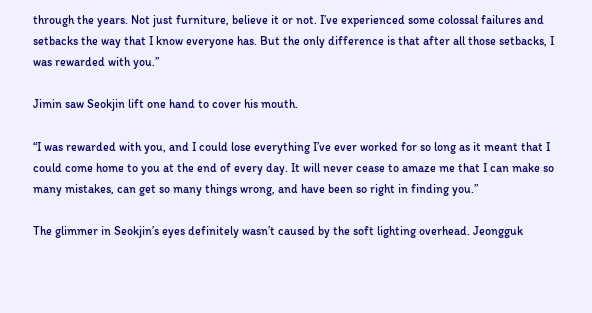through the years. Not just furniture, believe it or not. I’ve experienced some colossal failures and setbacks the way that I know everyone has. But the only difference is that after all those setbacks, I was rewarded with you.”

Jimin saw Seokjin lift one hand to cover his mouth.

“I was rewarded with you, and I could lose everything I’ve ever worked for so long as it meant that I could come home to you at the end of every day. It will never cease to amaze me that I can make so many mistakes, can get so many things wrong, and have been so right in finding you.”

The glimmer in Seokjin’s eyes definitely wasn’t caused by the soft lighting overhead. Jeongguk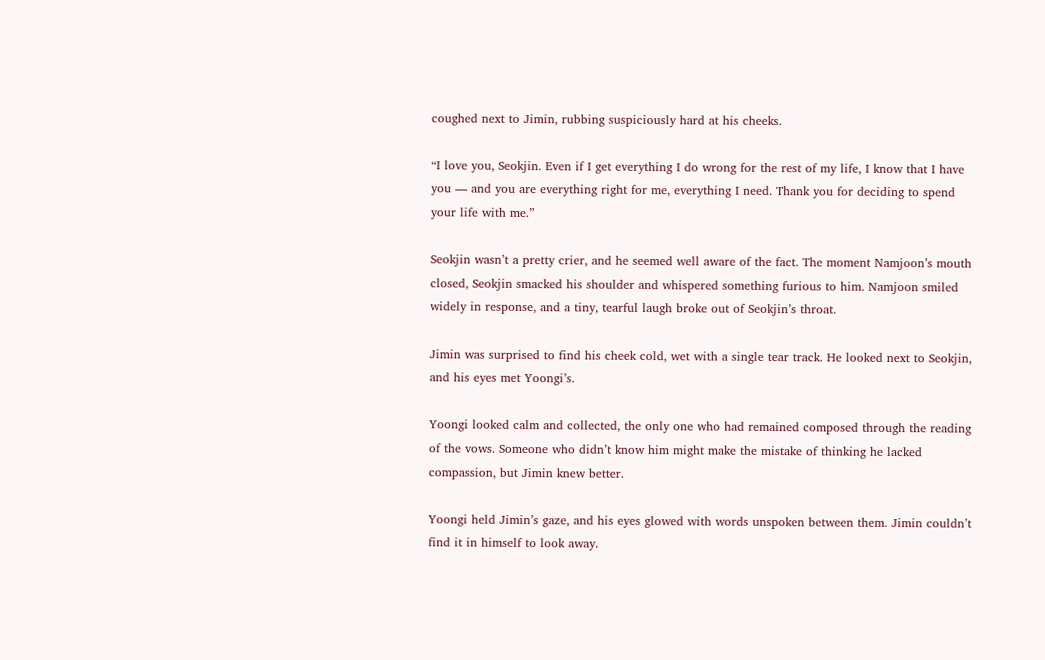coughed next to Jimin, rubbing suspiciously hard at his cheeks.

“I love you, Seokjin. Even if I get everything I do wrong for the rest of my life, I know that I have you — and you are everything right for me, everything I need. Thank you for deciding to spend your life with me.”

Seokjin wasn’t a pretty crier, and he seemed well aware of the fact. The moment Namjoon’s mouth closed, Seokjin smacked his shoulder and whispered something furious to him. Namjoon smiled widely in response, and a tiny, tearful laugh broke out of Seokjin’s throat.

Jimin was surprised to find his cheek cold, wet with a single tear track. He looked next to Seokjin, and his eyes met Yoongi’s.

Yoongi looked calm and collected, the only one who had remained composed through the reading of the vows. Someone who didn’t know him might make the mistake of thinking he lacked compassion, but Jimin knew better.

Yoongi held Jimin’s gaze, and his eyes glowed with words unspoken between them. Jimin couldn’t find it in himself to look away.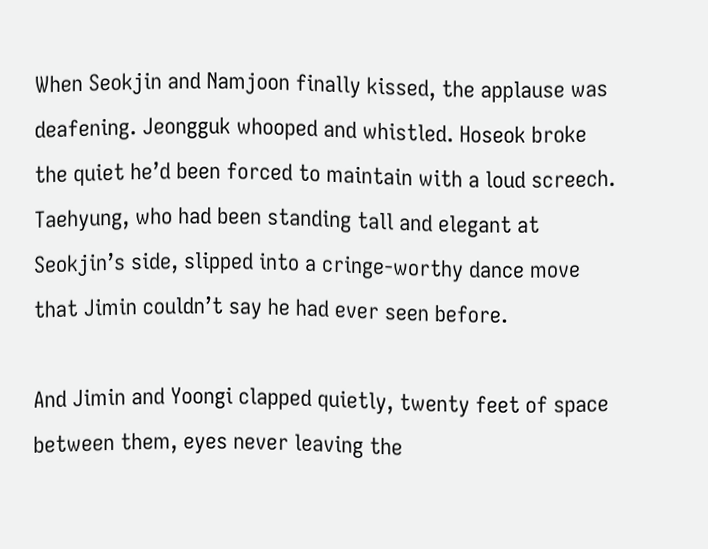When Seokjin and Namjoon finally kissed, the applause was deafening. Jeongguk whooped and whistled. Hoseok broke the quiet he’d been forced to maintain with a loud screech. Taehyung, who had been standing tall and elegant at Seokjin’s side, slipped into a cringe-worthy dance move that Jimin couldn’t say he had ever seen before.

And Jimin and Yoongi clapped quietly, twenty feet of space between them, eyes never leaving the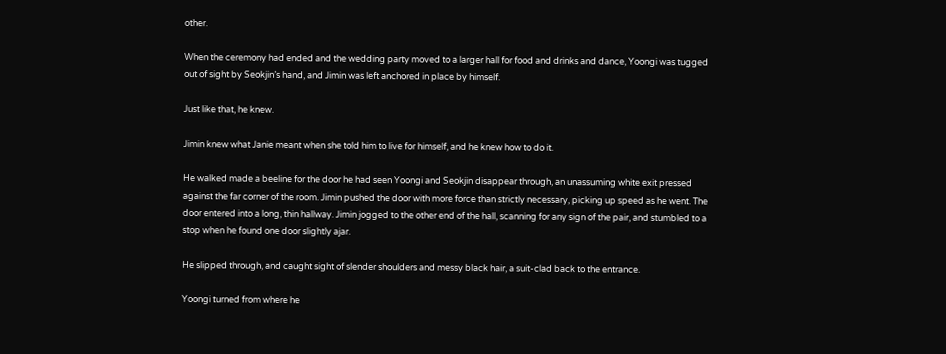other.

When the ceremony had ended and the wedding party moved to a larger hall for food and drinks and dance, Yoongi was tugged out of sight by Seokjin’s hand, and Jimin was left anchored in place by himself.

Just like that, he knew.

Jimin knew what Janie meant when she told him to live for himself, and he knew how to do it.

He walked made a beeline for the door he had seen Yoongi and Seokjin disappear through, an unassuming white exit pressed against the far corner of the room. Jimin pushed the door with more force than strictly necessary, picking up speed as he went. The door entered into a long, thin hallway. Jimin jogged to the other end of the hall, scanning for any sign of the pair, and stumbled to a stop when he found one door slightly ajar.

He slipped through, and caught sight of slender shoulders and messy black hair, a suit-clad back to the entrance.

Yoongi turned from where he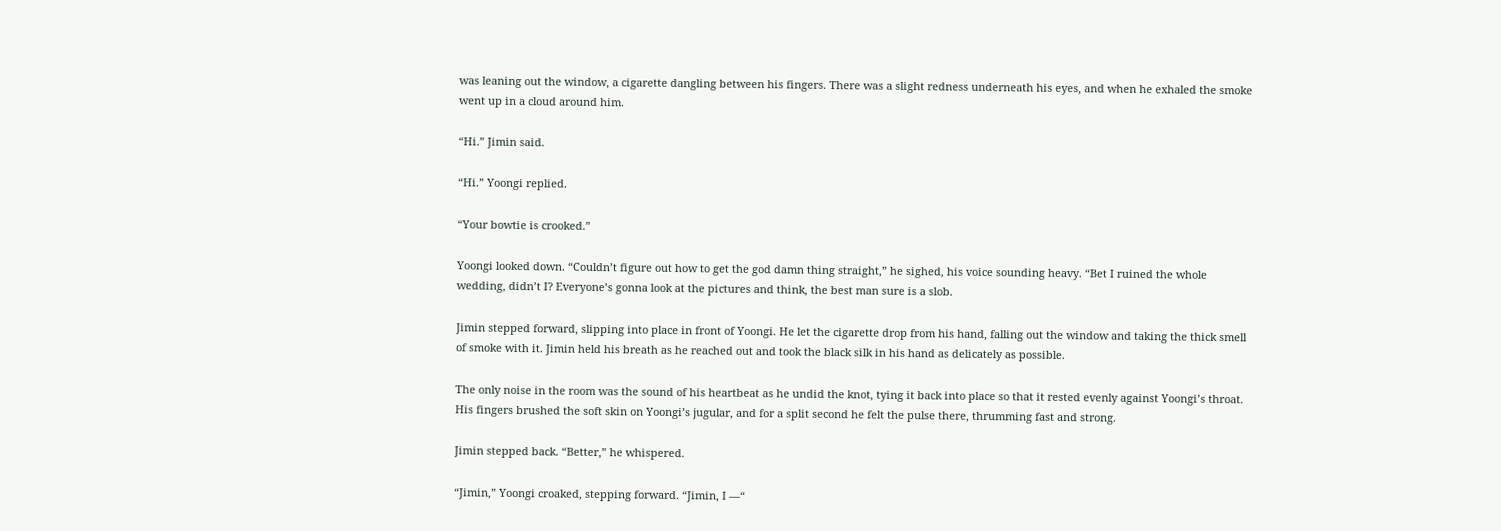was leaning out the window, a cigarette dangling between his fingers. There was a slight redness underneath his eyes, and when he exhaled the smoke went up in a cloud around him.

“Hi.” Jimin said.

“Hi.” Yoongi replied.

“Your bowtie is crooked.”

Yoongi looked down. “Couldn’t figure out how to get the god damn thing straight,” he sighed, his voice sounding heavy. “Bet I ruined the whole wedding, didn’t I? Everyone’s gonna look at the pictures and think, the best man sure is a slob.

Jimin stepped forward, slipping into place in front of Yoongi. He let the cigarette drop from his hand, falling out the window and taking the thick smell of smoke with it. Jimin held his breath as he reached out and took the black silk in his hand as delicately as possible.

The only noise in the room was the sound of his heartbeat as he undid the knot, tying it back into place so that it rested evenly against Yoongi’s throat. His fingers brushed the soft skin on Yoongi’s jugular, and for a split second he felt the pulse there, thrumming fast and strong.

Jimin stepped back. “Better,” he whispered.

“Jimin,” Yoongi croaked, stepping forward. “Jimin, I —“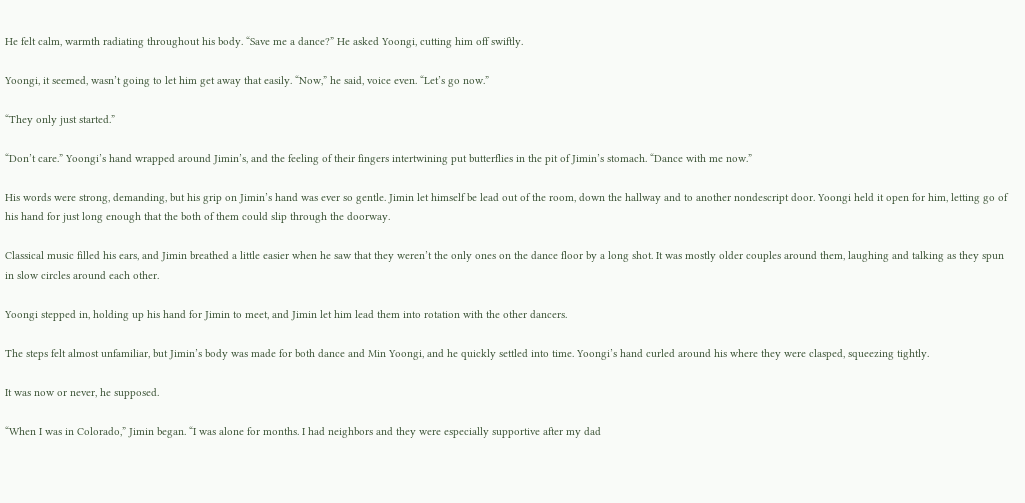He felt calm, warmth radiating throughout his body. “Save me a dance?” He asked Yoongi, cutting him off swiftly.

Yoongi, it seemed, wasn’t going to let him get away that easily. “Now,” he said, voice even. “Let’s go now.”

“They only just started.”

“Don’t care.” Yoongi’s hand wrapped around Jimin’s, and the feeling of their fingers intertwining put butterflies in the pit of Jimin’s stomach. “Dance with me now.”

His words were strong, demanding, but his grip on Jimin’s hand was ever so gentle. Jimin let himself be lead out of the room, down the hallway and to another nondescript door. Yoongi held it open for him, letting go of his hand for just long enough that the both of them could slip through the doorway.

Classical music filled his ears, and Jimin breathed a little easier when he saw that they weren’t the only ones on the dance floor by a long shot. It was mostly older couples around them, laughing and talking as they spun in slow circles around each other.

Yoongi stepped in, holding up his hand for Jimin to meet, and Jimin let him lead them into rotation with the other dancers.

The steps felt almost unfamiliar, but Jimin’s body was made for both dance and Min Yoongi, and he quickly settled into time. Yoongi’s hand curled around his where they were clasped, squeezing tightly.

It was now or never, he supposed.

“When I was in Colorado,” Jimin began. “I was alone for months. I had neighbors and they were especially supportive after my dad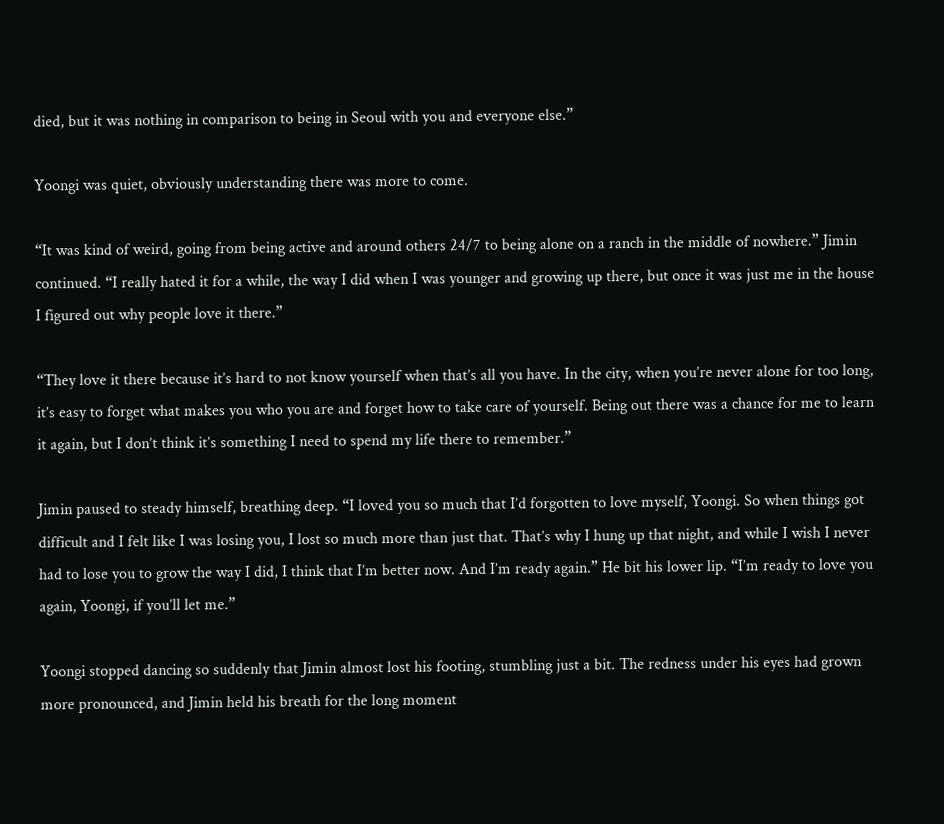died, but it was nothing in comparison to being in Seoul with you and everyone else.”

Yoongi was quiet, obviously understanding there was more to come.

“It was kind of weird, going from being active and around others 24/7 to being alone on a ranch in the middle of nowhere.” Jimin continued. “I really hated it for a while, the way I did when I was younger and growing up there, but once it was just me in the house I figured out why people love it there.”

“They love it there because it’s hard to not know yourself when that’s all you have. In the city, when you’re never alone for too long, it’s easy to forget what makes you who you are and forget how to take care of yourself. Being out there was a chance for me to learn it again, but I don’t think it’s something I need to spend my life there to remember.”

Jimin paused to steady himself, breathing deep. “I loved you so much that I’d forgotten to love myself, Yoongi. So when things got difficult and I felt like I was losing you, I lost so much more than just that. That’s why I hung up that night, and while I wish I never had to lose you to grow the way I did, I think that I’m better now. And I’m ready again.” He bit his lower lip. “I’m ready to love you again, Yoongi, if you’ll let me.”

Yoongi stopped dancing so suddenly that Jimin almost lost his footing, stumbling just a bit. The redness under his eyes had grown more pronounced, and Jimin held his breath for the long moment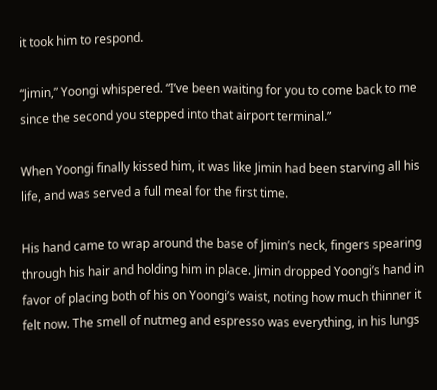it took him to respond.

“Jimin,” Yoongi whispered. “I’ve been waiting for you to come back to me since the second you stepped into that airport terminal.”

When Yoongi finally kissed him, it was like Jimin had been starving all his life, and was served a full meal for the first time.

His hand came to wrap around the base of Jimin’s neck, fingers spearing through his hair and holding him in place. Jimin dropped Yoongi’s hand in favor of placing both of his on Yoongi’s waist, noting how much thinner it felt now. The smell of nutmeg and espresso was everything, in his lungs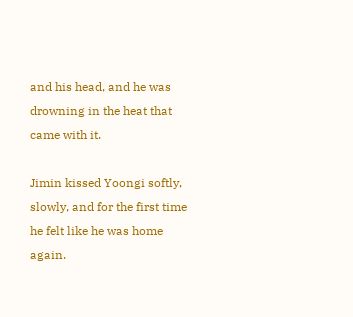and his head, and he was drowning in the heat that came with it.

Jimin kissed Yoongi softly, slowly, and for the first time he felt like he was home again.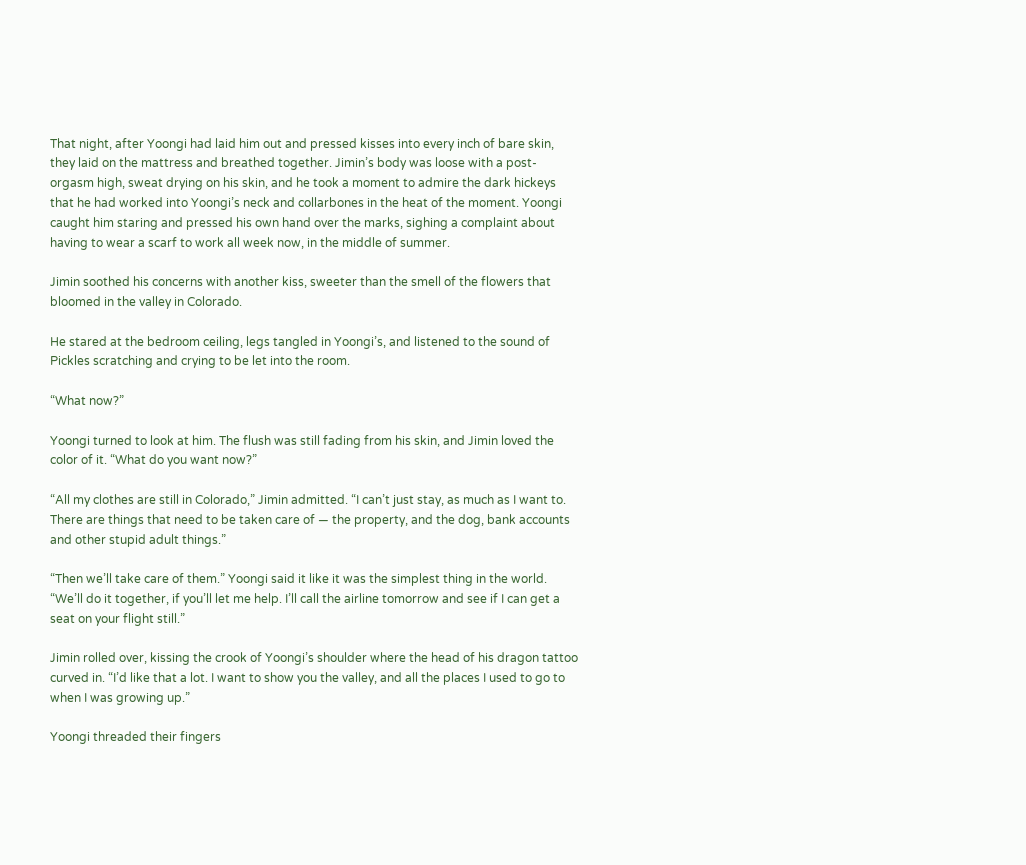That night, after Yoongi had laid him out and pressed kisses into every inch of bare skin, they laid on the mattress and breathed together. Jimin’s body was loose with a post-orgasm high, sweat drying on his skin, and he took a moment to admire the dark hickeys that he had worked into Yoongi’s neck and collarbones in the heat of the moment. Yoongi caught him staring and pressed his own hand over the marks, sighing a complaint about having to wear a scarf to work all week now, in the middle of summer.

Jimin soothed his concerns with another kiss, sweeter than the smell of the flowers that bloomed in the valley in Colorado.

He stared at the bedroom ceiling, legs tangled in Yoongi’s, and listened to the sound of Pickles scratching and crying to be let into the room.

“What now?”

Yoongi turned to look at him. The flush was still fading from his skin, and Jimin loved the color of it. “What do you want now?”

“All my clothes are still in Colorado,” Jimin admitted. “I can’t just stay, as much as I want to. There are things that need to be taken care of — the property, and the dog, bank accounts and other stupid adult things.”

“Then we’ll take care of them.” Yoongi said it like it was the simplest thing in the world. “We’ll do it together, if you’ll let me help. I’ll call the airline tomorrow and see if I can get a seat on your flight still.”

Jimin rolled over, kissing the crook of Yoongi’s shoulder where the head of his dragon tattoo curved in. “I’d like that a lot. I want to show you the valley, and all the places I used to go to when I was growing up.”

Yoongi threaded their fingers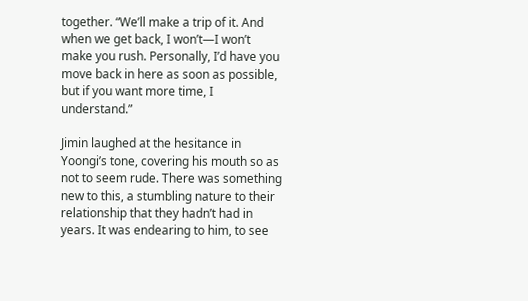together. “We’ll make a trip of it. And when we get back, I won’t—I won’t make you rush. Personally, I’d have you move back in here as soon as possible, but if you want more time, I understand.”

Jimin laughed at the hesitance in Yoongi’s tone, covering his mouth so as not to seem rude. There was something new to this, a stumbling nature to their relationship that they hadn’t had in years. It was endearing to him, to see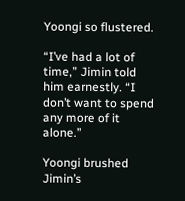Yoongi so flustered.

“I’ve had a lot of time,” Jimin told him earnestly. “I don’t want to spend any more of it alone.”

Yoongi brushed Jimin’s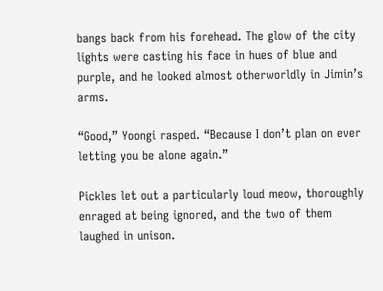bangs back from his forehead. The glow of the city lights were casting his face in hues of blue and purple, and he looked almost otherworldly in Jimin’s arms.

“Good,” Yoongi rasped. “Because I don’t plan on ever letting you be alone again.”

Pickles let out a particularly loud meow, thoroughly enraged at being ignored, and the two of them laughed in unison.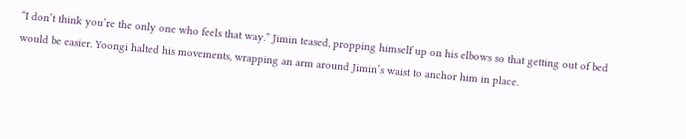“I don’t think you’re the only one who feels that way.” Jimin teased, propping himself up on his elbows so that getting out of bed would be easier. Yoongi halted his movements, wrapping an arm around Jimin’s waist to anchor him in place.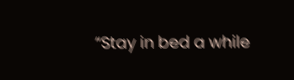“Stay in bed a while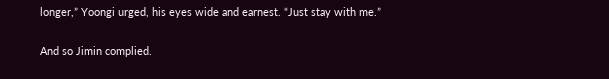longer,” Yoongi urged, his eyes wide and earnest. “Just stay with me.”

And so Jimin complied.